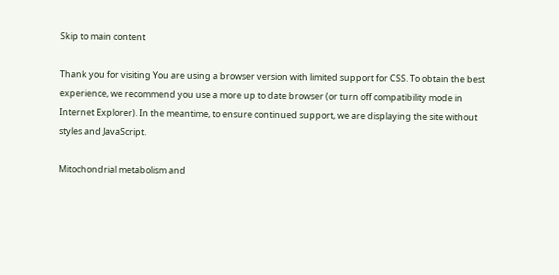Skip to main content

Thank you for visiting You are using a browser version with limited support for CSS. To obtain the best experience, we recommend you use a more up to date browser (or turn off compatibility mode in Internet Explorer). In the meantime, to ensure continued support, we are displaying the site without styles and JavaScript.

Mitochondrial metabolism and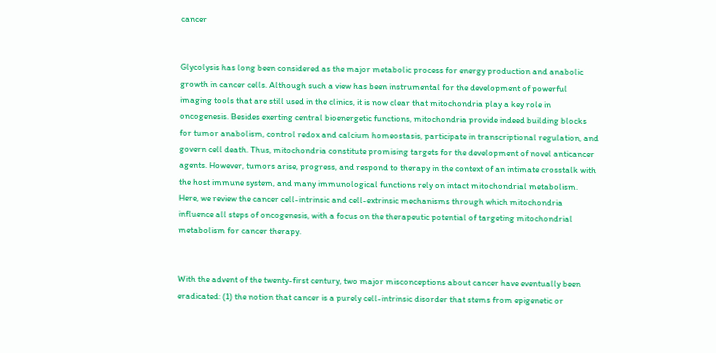cancer


Glycolysis has long been considered as the major metabolic process for energy production and anabolic growth in cancer cells. Although such a view has been instrumental for the development of powerful imaging tools that are still used in the clinics, it is now clear that mitochondria play a key role in oncogenesis. Besides exerting central bioenergetic functions, mitochondria provide indeed building blocks for tumor anabolism, control redox and calcium homeostasis, participate in transcriptional regulation, and govern cell death. Thus, mitochondria constitute promising targets for the development of novel anticancer agents. However, tumors arise, progress, and respond to therapy in the context of an intimate crosstalk with the host immune system, and many immunological functions rely on intact mitochondrial metabolism. Here, we review the cancer cell-intrinsic and cell-extrinsic mechanisms through which mitochondria influence all steps of oncogenesis, with a focus on the therapeutic potential of targeting mitochondrial metabolism for cancer therapy.


With the advent of the twenty-first century, two major misconceptions about cancer have eventually been eradicated: (1) the notion that cancer is a purely cell-intrinsic disorder that stems from epigenetic or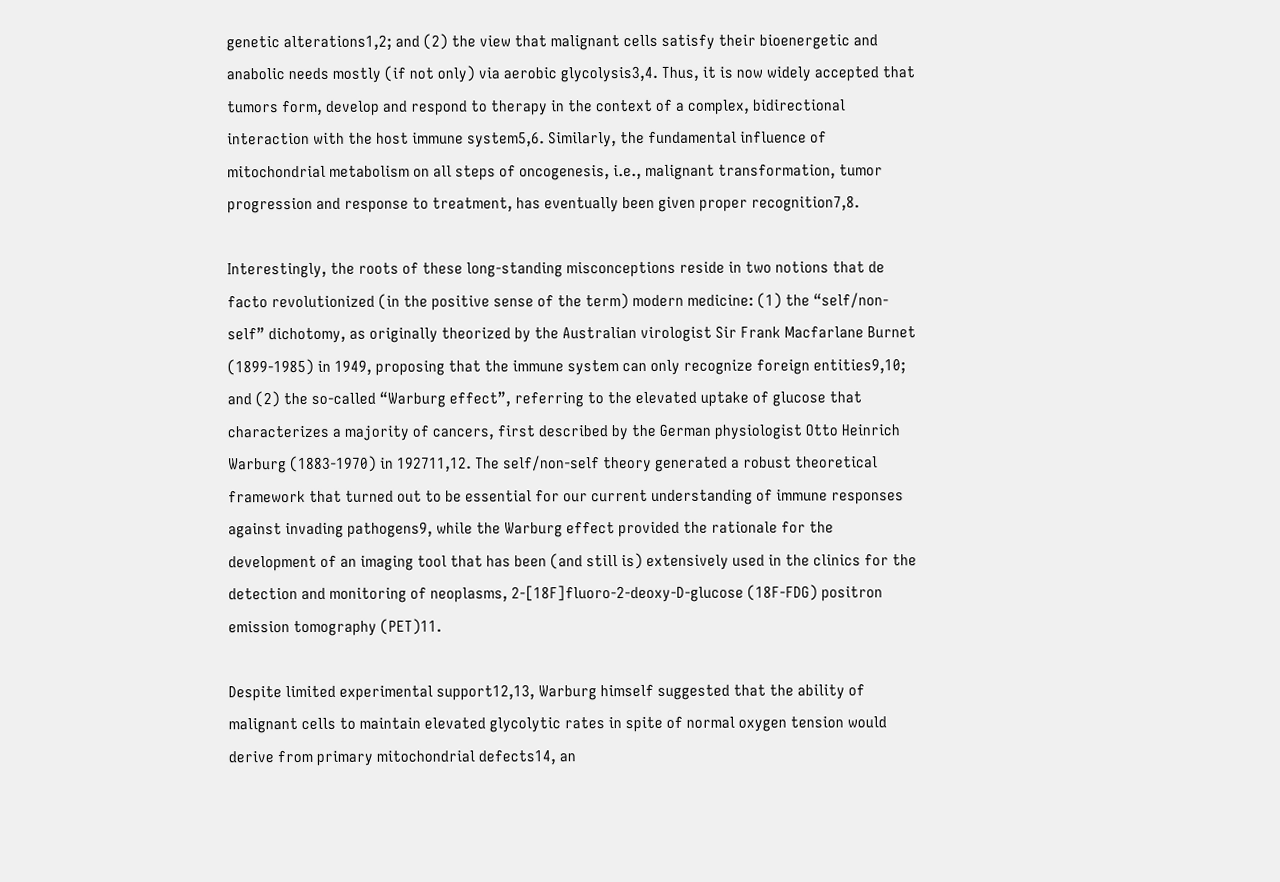genetic alterations1,2; and (2) the view that malignant cells satisfy their bioenergetic and anabolic needs mostly (if not only) via aerobic glycolysis3,4. Thus, it is now widely accepted that tumors form, develop and respond to therapy in the context of a complex, bidirectional interaction with the host immune system5,6. Similarly, the fundamental influence of mitochondrial metabolism on all steps of oncogenesis, i.e., malignant transformation, tumor progression and response to treatment, has eventually been given proper recognition7,8.

Interestingly, the roots of these long-standing misconceptions reside in two notions that de facto revolutionized (in the positive sense of the term) modern medicine: (1) the “self/non-self” dichotomy, as originally theorized by the Australian virologist Sir Frank Macfarlane Burnet (1899-1985) in 1949, proposing that the immune system can only recognize foreign entities9,10; and (2) the so-called “Warburg effect”, referring to the elevated uptake of glucose that characterizes a majority of cancers, first described by the German physiologist Otto Heinrich Warburg (1883-1970) in 192711,12. The self/non-self theory generated a robust theoretical framework that turned out to be essential for our current understanding of immune responses against invading pathogens9, while the Warburg effect provided the rationale for the development of an imaging tool that has been (and still is) extensively used in the clinics for the detection and monitoring of neoplasms, 2-[18F]fluoro-2-deoxy-D-glucose (18F-FDG) positron emission tomography (PET)11.

Despite limited experimental support12,13, Warburg himself suggested that the ability of malignant cells to maintain elevated glycolytic rates in spite of normal oxygen tension would derive from primary mitochondrial defects14, an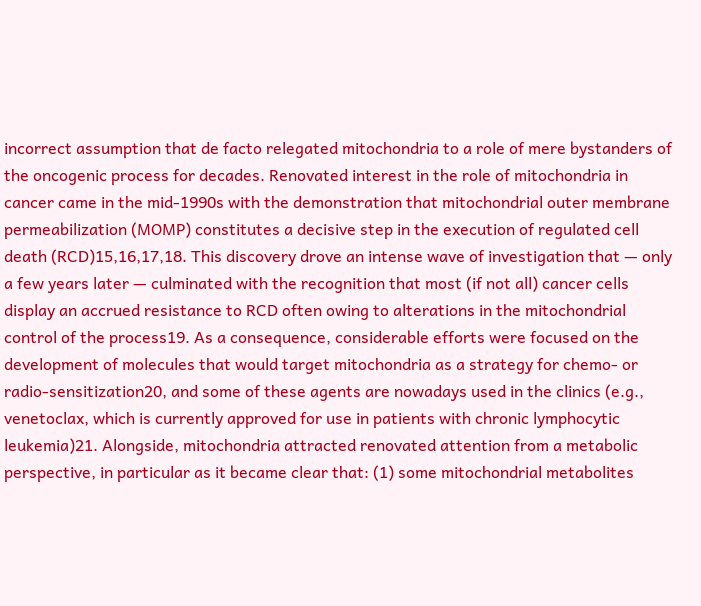incorrect assumption that de facto relegated mitochondria to a role of mere bystanders of the oncogenic process for decades. Renovated interest in the role of mitochondria in cancer came in the mid-1990s with the demonstration that mitochondrial outer membrane permeabilization (MOMP) constitutes a decisive step in the execution of regulated cell death (RCD)15,16,17,18. This discovery drove an intense wave of investigation that — only a few years later — culminated with the recognition that most (if not all) cancer cells display an accrued resistance to RCD often owing to alterations in the mitochondrial control of the process19. As a consequence, considerable efforts were focused on the development of molecules that would target mitochondria as a strategy for chemo- or radio-sensitization20, and some of these agents are nowadays used in the clinics (e.g., venetoclax, which is currently approved for use in patients with chronic lymphocytic leukemia)21. Alongside, mitochondria attracted renovated attention from a metabolic perspective, in particular as it became clear that: (1) some mitochondrial metabolites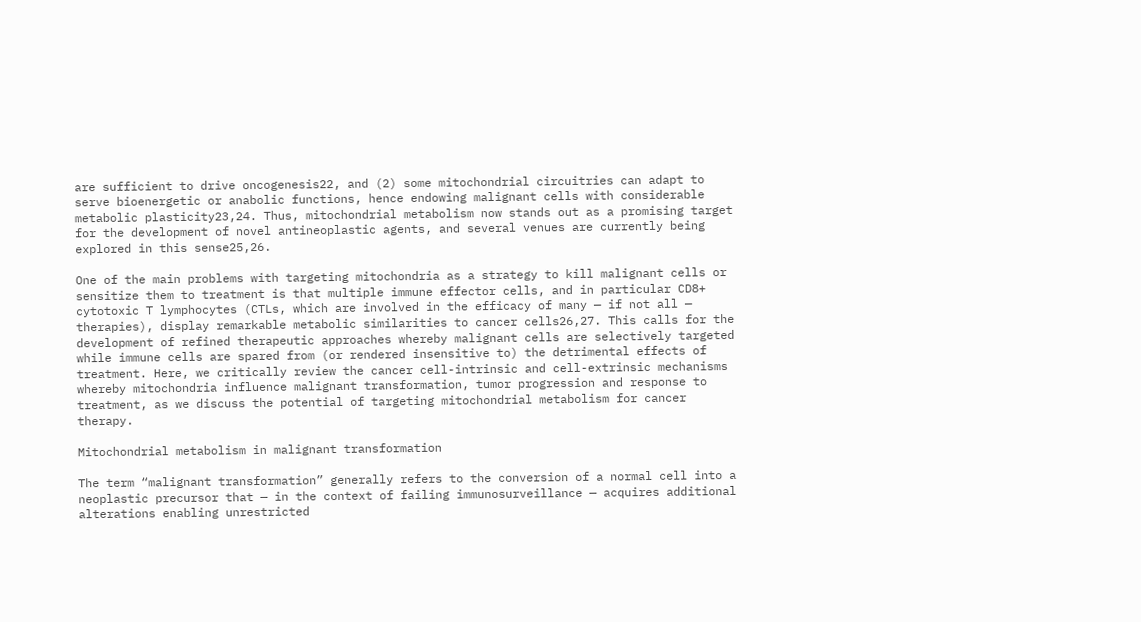are sufficient to drive oncogenesis22, and (2) some mitochondrial circuitries can adapt to serve bioenergetic or anabolic functions, hence endowing malignant cells with considerable metabolic plasticity23,24. Thus, mitochondrial metabolism now stands out as a promising target for the development of novel antineoplastic agents, and several venues are currently being explored in this sense25,26.

One of the main problems with targeting mitochondria as a strategy to kill malignant cells or sensitize them to treatment is that multiple immune effector cells, and in particular CD8+ cytotoxic T lymphocytes (CTLs, which are involved in the efficacy of many — if not all — therapies), display remarkable metabolic similarities to cancer cells26,27. This calls for the development of refined therapeutic approaches whereby malignant cells are selectively targeted while immune cells are spared from (or rendered insensitive to) the detrimental effects of treatment. Here, we critically review the cancer cell-intrinsic and cell-extrinsic mechanisms whereby mitochondria influence malignant transformation, tumor progression and response to treatment, as we discuss the potential of targeting mitochondrial metabolism for cancer therapy.

Mitochondrial metabolism in malignant transformation

The term “malignant transformation” generally refers to the conversion of a normal cell into a neoplastic precursor that — in the context of failing immunosurveillance — acquires additional alterations enabling unrestricted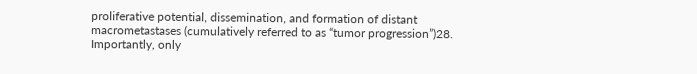proliferative potential, dissemination, and formation of distant macrometastases (cumulatively referred to as “tumor progression”)28. Importantly, only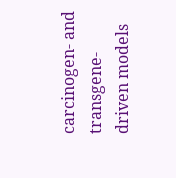carcinogen- and transgene-driven models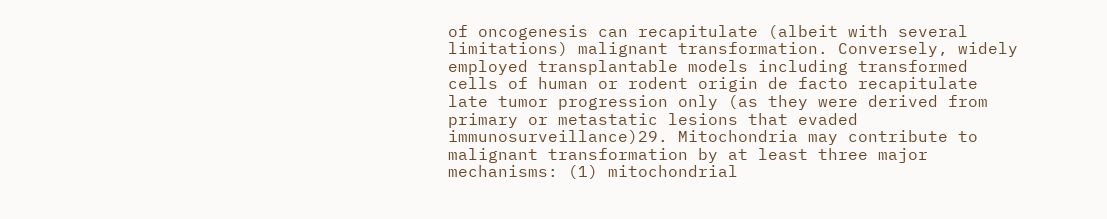of oncogenesis can recapitulate (albeit with several limitations) malignant transformation. Conversely, widely employed transplantable models including transformed cells of human or rodent origin de facto recapitulate late tumor progression only (as they were derived from primary or metastatic lesions that evaded immunosurveillance)29. Mitochondria may contribute to malignant transformation by at least three major mechanisms: (1) mitochondrial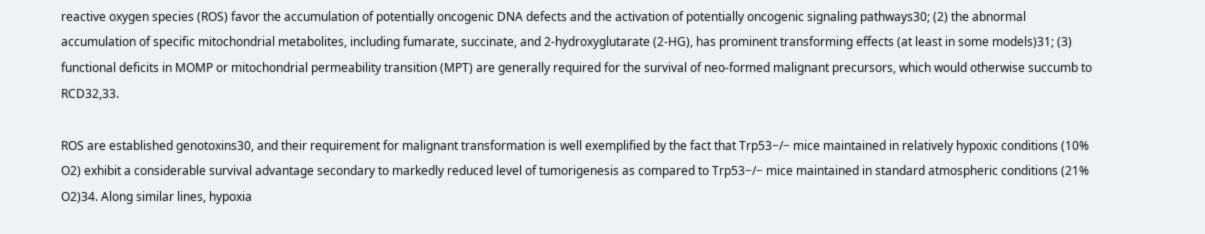reactive oxygen species (ROS) favor the accumulation of potentially oncogenic DNA defects and the activation of potentially oncogenic signaling pathways30; (2) the abnormal accumulation of specific mitochondrial metabolites, including fumarate, succinate, and 2-hydroxyglutarate (2-HG), has prominent transforming effects (at least in some models)31; (3) functional deficits in MOMP or mitochondrial permeability transition (MPT) are generally required for the survival of neo-formed malignant precursors, which would otherwise succumb to RCD32,33.

ROS are established genotoxins30, and their requirement for malignant transformation is well exemplified by the fact that Trp53−/− mice maintained in relatively hypoxic conditions (10% O2) exhibit a considerable survival advantage secondary to markedly reduced level of tumorigenesis as compared to Trp53−/− mice maintained in standard atmospheric conditions (21% O2)34. Along similar lines, hypoxia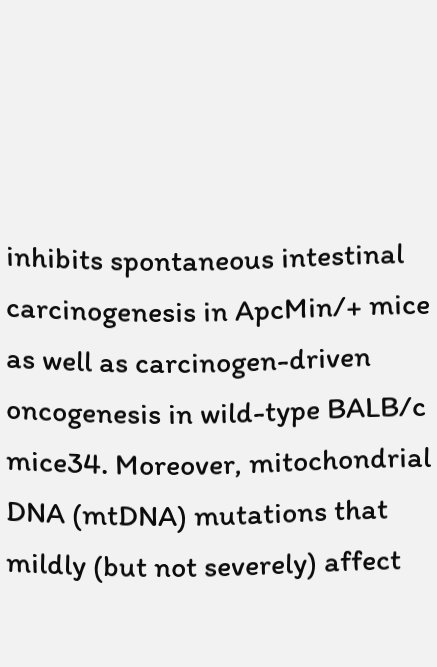inhibits spontaneous intestinal carcinogenesis in ApcMin/+ mice as well as carcinogen-driven oncogenesis in wild-type BALB/c mice34. Moreover, mitochondrial DNA (mtDNA) mutations that mildly (but not severely) affect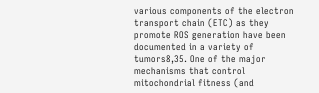various components of the electron transport chain (ETC) as they promote ROS generation have been documented in a variety of tumors8,35. One of the major mechanisms that control mitochondrial fitness (and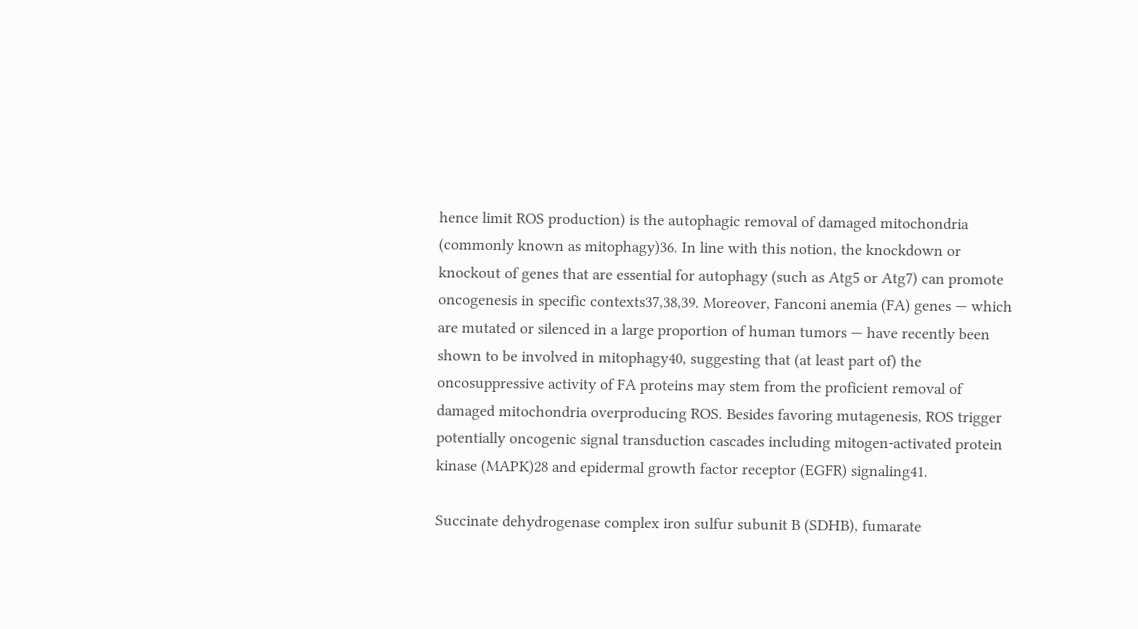hence limit ROS production) is the autophagic removal of damaged mitochondria (commonly known as mitophagy)36. In line with this notion, the knockdown or knockout of genes that are essential for autophagy (such as Atg5 or Atg7) can promote oncogenesis in specific contexts37,38,39. Moreover, Fanconi anemia (FA) genes — which are mutated or silenced in a large proportion of human tumors — have recently been shown to be involved in mitophagy40, suggesting that (at least part of) the oncosuppressive activity of FA proteins may stem from the proficient removal of damaged mitochondria overproducing ROS. Besides favoring mutagenesis, ROS trigger potentially oncogenic signal transduction cascades including mitogen-activated protein kinase (MAPK)28 and epidermal growth factor receptor (EGFR) signaling41.

Succinate dehydrogenase complex iron sulfur subunit B (SDHB), fumarate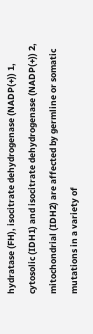hydratase (FH), isocitrate dehydrogenase (NADP(+)) 1, cytosolic (IDH1) and isocitrate dehydrogenase (NADP(+)) 2, mitochondrial (IDH2) are affected by germline or somatic mutations in a variety of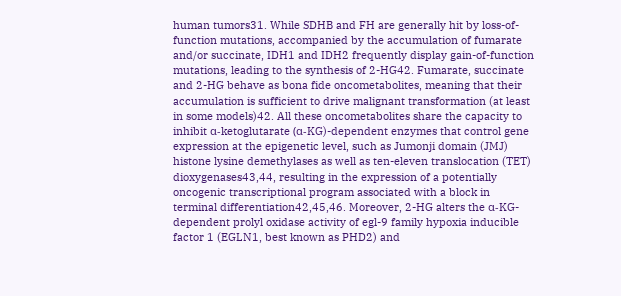human tumors31. While SDHB and FH are generally hit by loss-of-function mutations, accompanied by the accumulation of fumarate and/or succinate, IDH1 and IDH2 frequently display gain-of-function mutations, leading to the synthesis of 2-HG42. Fumarate, succinate and 2-HG behave as bona fide oncometabolites, meaning that their accumulation is sufficient to drive malignant transformation (at least in some models)42. All these oncometabolites share the capacity to inhibit α-ketoglutarate (α-KG)-dependent enzymes that control gene expression at the epigenetic level, such as Jumonji domain (JMJ) histone lysine demethylases as well as ten-eleven translocation (TET) dioxygenases43,44, resulting in the expression of a potentially oncogenic transcriptional program associated with a block in terminal differentiation42,45,46. Moreover, 2-HG alters the α-KG-dependent prolyl oxidase activity of egl-9 family hypoxia inducible factor 1 (EGLN1, best known as PHD2) and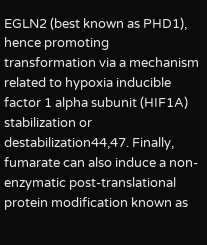EGLN2 (best known as PHD1), hence promoting transformation via a mechanism related to hypoxia inducible factor 1 alpha subunit (HIF1A) stabilization or destabilization44,47. Finally, fumarate can also induce a non-enzymatic post-translational protein modification known as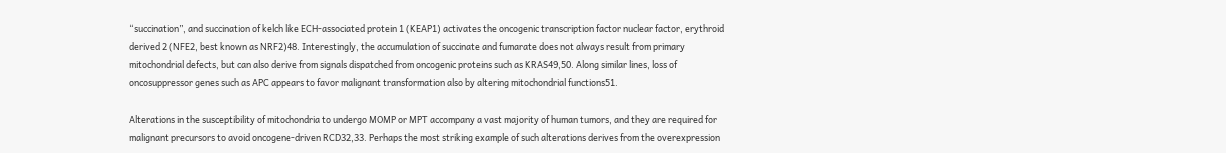“succination”, and succination of kelch like ECH-associated protein 1 (KEAP1) activates the oncogenic transcription factor nuclear factor, erythroid derived 2 (NFE2, best known as NRF2)48. Interestingly, the accumulation of succinate and fumarate does not always result from primary mitochondrial defects, but can also derive from signals dispatched from oncogenic proteins such as KRAS49,50. Along similar lines, loss of oncosuppressor genes such as APC appears to favor malignant transformation also by altering mitochondrial functions51.

Alterations in the susceptibility of mitochondria to undergo MOMP or MPT accompany a vast majority of human tumors, and they are required for malignant precursors to avoid oncogene-driven RCD32,33. Perhaps the most striking example of such alterations derives from the overexpression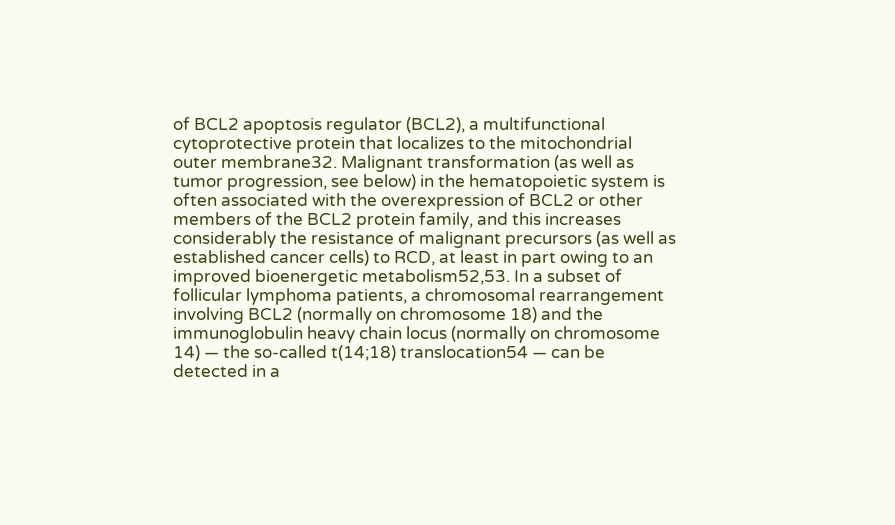of BCL2 apoptosis regulator (BCL2), a multifunctional cytoprotective protein that localizes to the mitochondrial outer membrane32. Malignant transformation (as well as tumor progression, see below) in the hematopoietic system is often associated with the overexpression of BCL2 or other members of the BCL2 protein family, and this increases considerably the resistance of malignant precursors (as well as established cancer cells) to RCD, at least in part owing to an improved bioenergetic metabolism52,53. In a subset of follicular lymphoma patients, a chromosomal rearrangement involving BCL2 (normally on chromosome 18) and the immunoglobulin heavy chain locus (normally on chromosome 14) — the so-called t(14;18) translocation54 — can be detected in a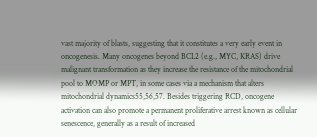vast majority of blasts, suggesting that it constitutes a very early event in oncogenesis. Many oncogenes beyond BCL2 (e.g., MYC, KRAS) drive malignant transformation as they increase the resistance of the mitochondrial pool to MOMP or MPT, in some cases via a mechanism that alters mitochondrial dynamics55,56,57. Besides triggering RCD, oncogene activation can also promote a permanent proliferative arrest known as cellular senescence, generally as a result of increased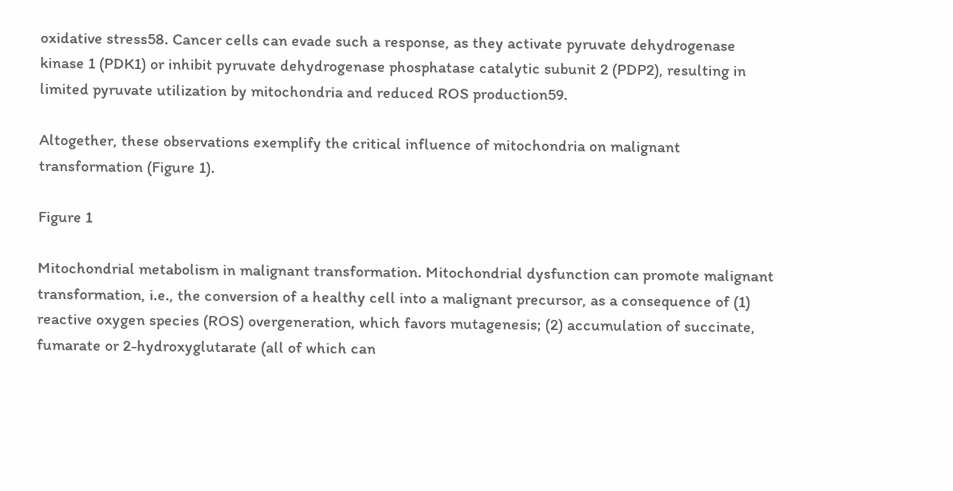oxidative stress58. Cancer cells can evade such a response, as they activate pyruvate dehydrogenase kinase 1 (PDK1) or inhibit pyruvate dehydrogenase phosphatase catalytic subunit 2 (PDP2), resulting in limited pyruvate utilization by mitochondria and reduced ROS production59.

Altogether, these observations exemplify the critical influence of mitochondria on malignant transformation (Figure 1).

Figure 1

Mitochondrial metabolism in malignant transformation. Mitochondrial dysfunction can promote malignant transformation, i.e., the conversion of a healthy cell into a malignant precursor, as a consequence of (1) reactive oxygen species (ROS) overgeneration, which favors mutagenesis; (2) accumulation of succinate, fumarate or 2-hydroxyglutarate (all of which can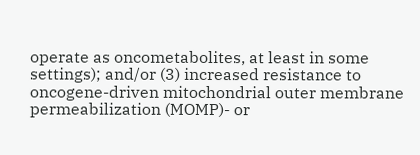operate as oncometabolites, at least in some settings); and/or (3) increased resistance to oncogene-driven mitochondrial outer membrane permeabilization (MOMP)- or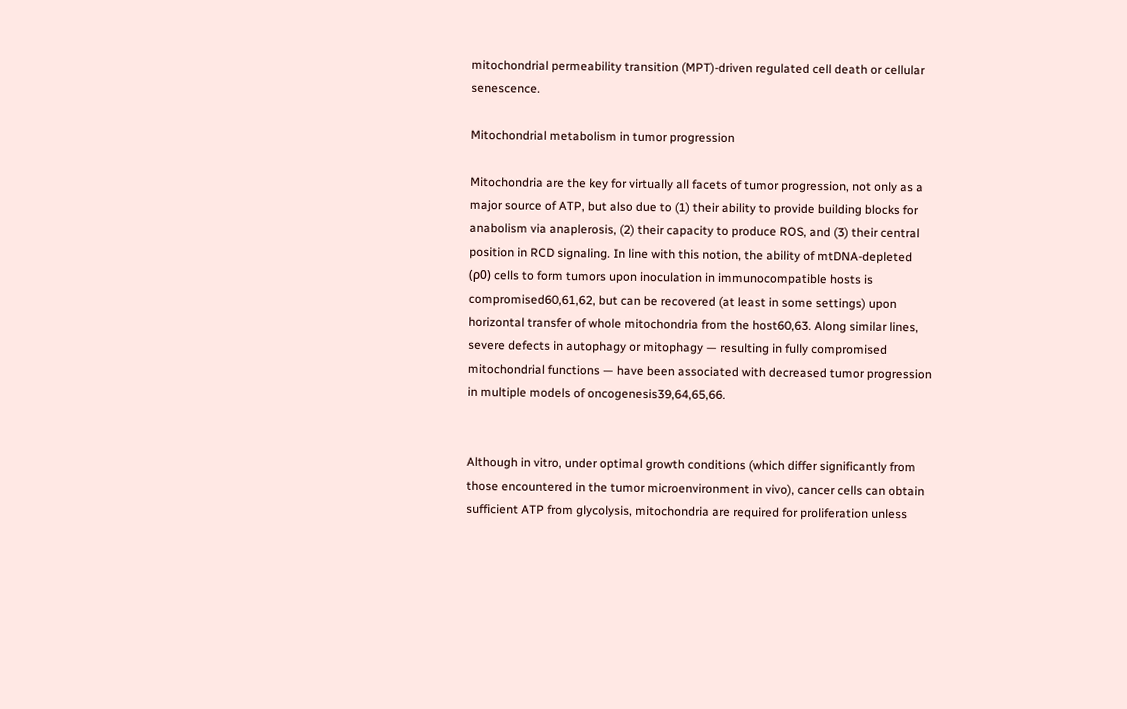mitochondrial permeability transition (MPT)-driven regulated cell death or cellular senescence.

Mitochondrial metabolism in tumor progression

Mitochondria are the key for virtually all facets of tumor progression, not only as a major source of ATP, but also due to (1) their ability to provide building blocks for anabolism via anaplerosis, (2) their capacity to produce ROS, and (3) their central position in RCD signaling. In line with this notion, the ability of mtDNA-depleted (ρ0) cells to form tumors upon inoculation in immunocompatible hosts is compromised60,61,62, but can be recovered (at least in some settings) upon horizontal transfer of whole mitochondria from the host60,63. Along similar lines, severe defects in autophagy or mitophagy — resulting in fully compromised mitochondrial functions — have been associated with decreased tumor progression in multiple models of oncogenesis39,64,65,66.


Although in vitro, under optimal growth conditions (which differ significantly from those encountered in the tumor microenvironment in vivo), cancer cells can obtain sufficient ATP from glycolysis, mitochondria are required for proliferation unless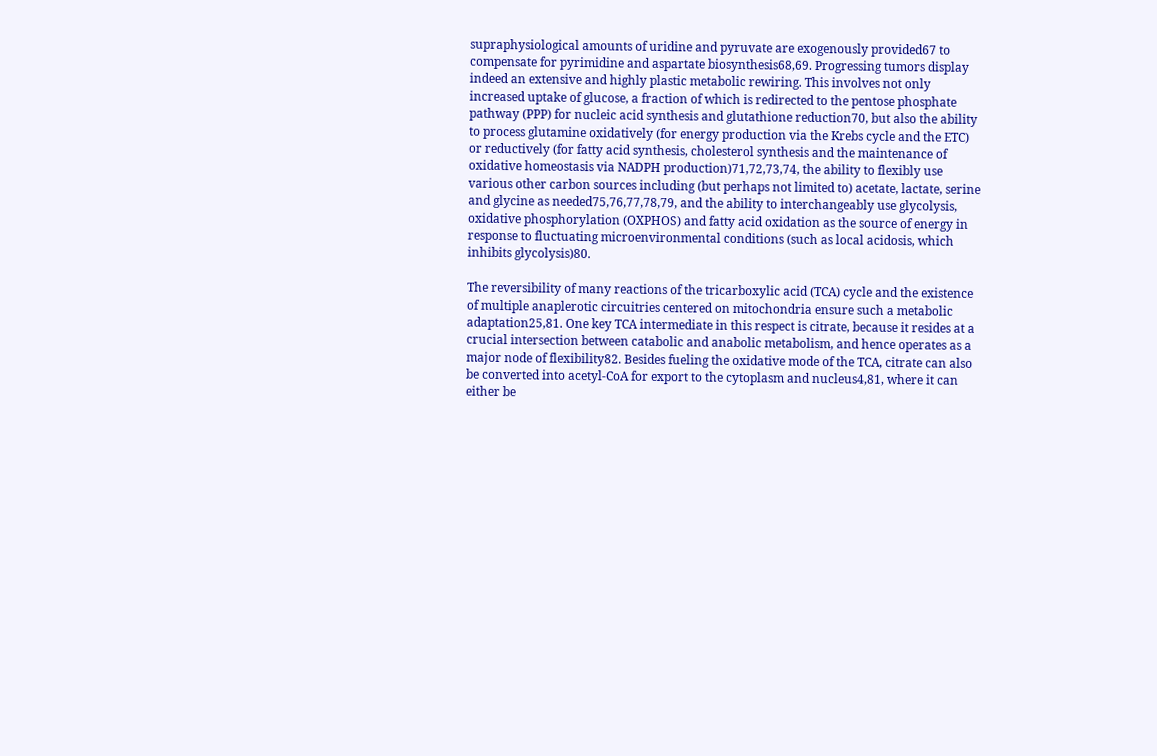supraphysiological amounts of uridine and pyruvate are exogenously provided67 to compensate for pyrimidine and aspartate biosynthesis68,69. Progressing tumors display indeed an extensive and highly plastic metabolic rewiring. This involves not only increased uptake of glucose, a fraction of which is redirected to the pentose phosphate pathway (PPP) for nucleic acid synthesis and glutathione reduction70, but also the ability to process glutamine oxidatively (for energy production via the Krebs cycle and the ETC) or reductively (for fatty acid synthesis, cholesterol synthesis and the maintenance of oxidative homeostasis via NADPH production)71,72,73,74, the ability to flexibly use various other carbon sources including (but perhaps not limited to) acetate, lactate, serine and glycine as needed75,76,77,78,79, and the ability to interchangeably use glycolysis, oxidative phosphorylation (OXPHOS) and fatty acid oxidation as the source of energy in response to fluctuating microenvironmental conditions (such as local acidosis, which inhibits glycolysis)80.

The reversibility of many reactions of the tricarboxylic acid (TCA) cycle and the existence of multiple anaplerotic circuitries centered on mitochondria ensure such a metabolic adaptation25,81. One key TCA intermediate in this respect is citrate, because it resides at a crucial intersection between catabolic and anabolic metabolism, and hence operates as a major node of flexibility82. Besides fueling the oxidative mode of the TCA, citrate can also be converted into acetyl-CoA for export to the cytoplasm and nucleus4,81, where it can either be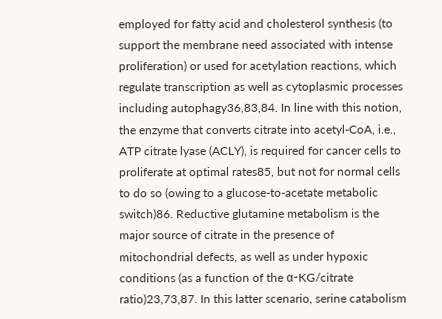employed for fatty acid and cholesterol synthesis (to support the membrane need associated with intense proliferation) or used for acetylation reactions, which regulate transcription as well as cytoplasmic processes including autophagy36,83,84. In line with this notion, the enzyme that converts citrate into acetyl-CoA, i.e., ATP citrate lyase (ACLY), is required for cancer cells to proliferate at optimal rates85, but not for normal cells to do so (owing to a glucose-to-acetate metabolic switch)86. Reductive glutamine metabolism is the major source of citrate in the presence of mitochondrial defects, as well as under hypoxic conditions (as a function of the α-KG/citrate ratio)23,73,87. In this latter scenario, serine catabolism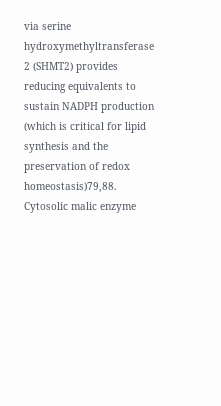via serine hydroxymethyltransferase 2 (SHMT2) provides reducing equivalents to sustain NADPH production (which is critical for lipid synthesis and the preservation of redox homeostasis)79,88. Cytosolic malic enzyme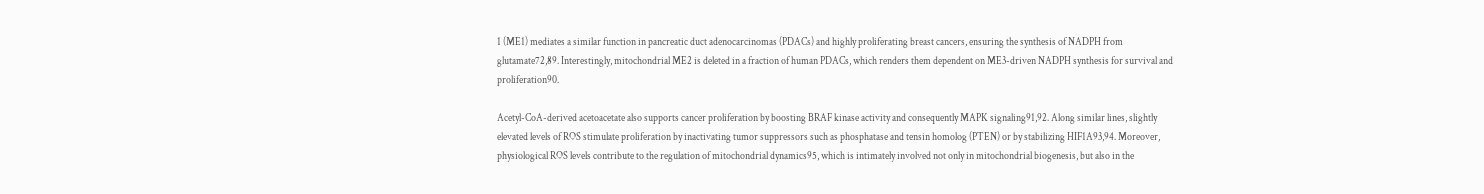1 (ME1) mediates a similar function in pancreatic duct adenocarcinomas (PDACs) and highly proliferating breast cancers, ensuring the synthesis of NADPH from glutamate72,89. Interestingly, mitochondrial ME2 is deleted in a fraction of human PDACs, which renders them dependent on ME3-driven NADPH synthesis for survival and proliferation90.

Acetyl-CoA-derived acetoacetate also supports cancer proliferation by boosting BRAF kinase activity and consequently MAPK signaling91,92. Along similar lines, slightly elevated levels of ROS stimulate proliferation by inactivating tumor suppressors such as phosphatase and tensin homolog (PTEN) or by stabilizing HIF1A93,94. Moreover, physiological ROS levels contribute to the regulation of mitochondrial dynamics95, which is intimately involved not only in mitochondrial biogenesis, but also in the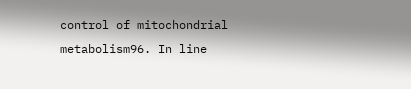control of mitochondrial metabolism96. In line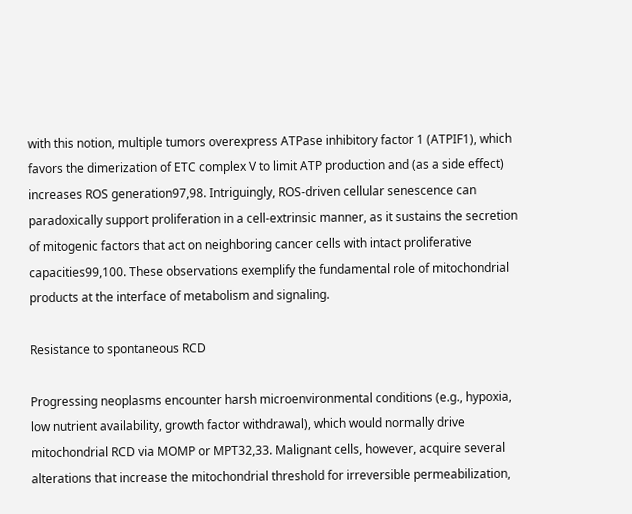with this notion, multiple tumors overexpress ATPase inhibitory factor 1 (ATPIF1), which favors the dimerization of ETC complex V to limit ATP production and (as a side effect) increases ROS generation97,98. Intriguingly, ROS-driven cellular senescence can paradoxically support proliferation in a cell-extrinsic manner, as it sustains the secretion of mitogenic factors that act on neighboring cancer cells with intact proliferative capacities99,100. These observations exemplify the fundamental role of mitochondrial products at the interface of metabolism and signaling.

Resistance to spontaneous RCD

Progressing neoplasms encounter harsh microenvironmental conditions (e.g., hypoxia, low nutrient availability, growth factor withdrawal), which would normally drive mitochondrial RCD via MOMP or MPT32,33. Malignant cells, however, acquire several alterations that increase the mitochondrial threshold for irreversible permeabilization,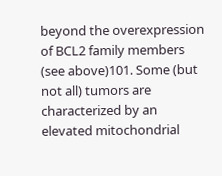beyond the overexpression of BCL2 family members (see above)101. Some (but not all) tumors are characterized by an elevated mitochondrial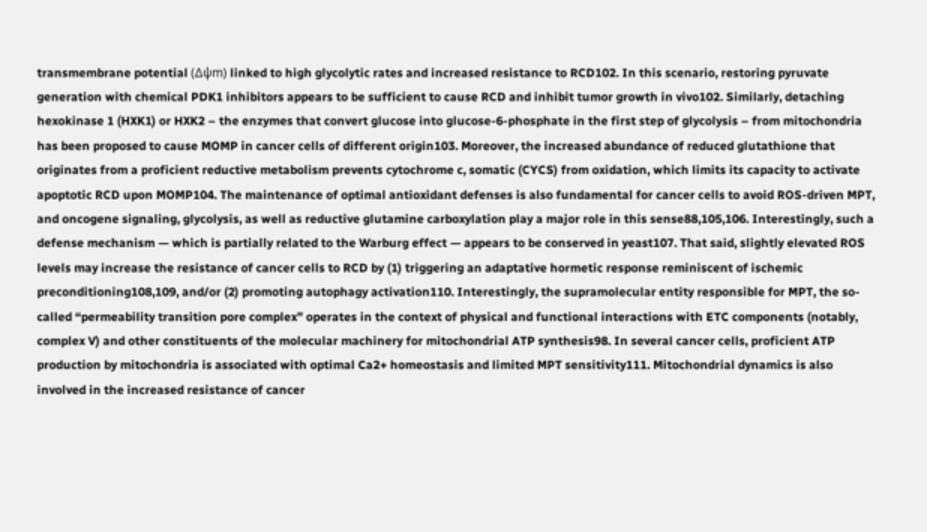transmembrane potential (Δψm) linked to high glycolytic rates and increased resistance to RCD102. In this scenario, restoring pyruvate generation with chemical PDK1 inhibitors appears to be sufficient to cause RCD and inhibit tumor growth in vivo102. Similarly, detaching hexokinase 1 (HXK1) or HXK2 – the enzymes that convert glucose into glucose-6-phosphate in the first step of glycolysis – from mitochondria has been proposed to cause MOMP in cancer cells of different origin103. Moreover, the increased abundance of reduced glutathione that originates from a proficient reductive metabolism prevents cytochrome c, somatic (CYCS) from oxidation, which limits its capacity to activate apoptotic RCD upon MOMP104. The maintenance of optimal antioxidant defenses is also fundamental for cancer cells to avoid ROS-driven MPT, and oncogene signaling, glycolysis, as well as reductive glutamine carboxylation play a major role in this sense88,105,106. Interestingly, such a defense mechanism — which is partially related to the Warburg effect — appears to be conserved in yeast107. That said, slightly elevated ROS levels may increase the resistance of cancer cells to RCD by (1) triggering an adaptative hormetic response reminiscent of ischemic preconditioning108,109, and/or (2) promoting autophagy activation110. Interestingly, the supramolecular entity responsible for MPT, the so-called “permeability transition pore complex” operates in the context of physical and functional interactions with ETC components (notably, complex V) and other constituents of the molecular machinery for mitochondrial ATP synthesis98. In several cancer cells, proficient ATP production by mitochondria is associated with optimal Ca2+ homeostasis and limited MPT sensitivity111. Mitochondrial dynamics is also involved in the increased resistance of cancer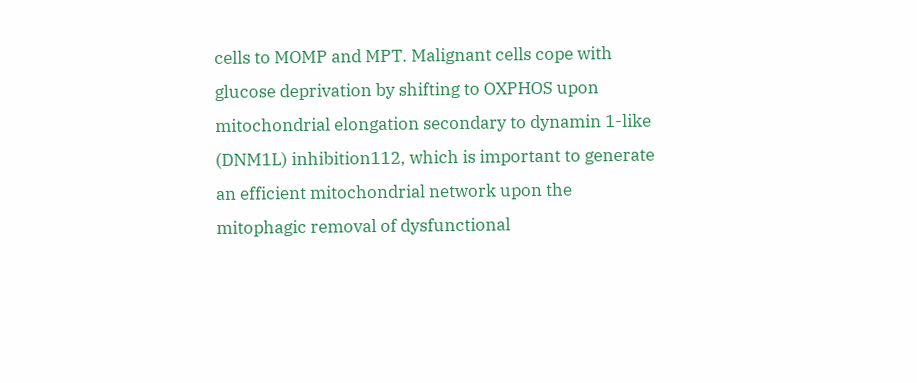cells to MOMP and MPT. Malignant cells cope with glucose deprivation by shifting to OXPHOS upon mitochondrial elongation secondary to dynamin 1-like (DNM1L) inhibition112, which is important to generate an efficient mitochondrial network upon the mitophagic removal of dysfunctional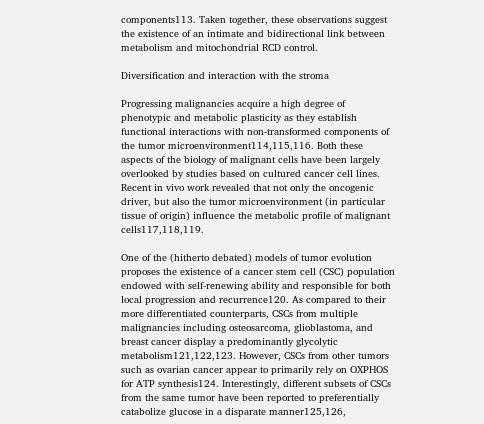components113. Taken together, these observations suggest the existence of an intimate and bidirectional link between metabolism and mitochondrial RCD control.

Diversification and interaction with the stroma

Progressing malignancies acquire a high degree of phenotypic and metabolic plasticity as they establish functional interactions with non-transformed components of the tumor microenvironment114,115,116. Both these aspects of the biology of malignant cells have been largely overlooked by studies based on cultured cancer cell lines. Recent in vivo work revealed that not only the oncogenic driver, but also the tumor microenvironment (in particular tissue of origin) influence the metabolic profile of malignant cells117,118,119.

One of the (hitherto debated) models of tumor evolution proposes the existence of a cancer stem cell (CSC) population endowed with self-renewing ability and responsible for both local progression and recurrence120. As compared to their more differentiated counterparts, CSCs from multiple malignancies including osteosarcoma, glioblastoma, and breast cancer display a predominantly glycolytic metabolism121,122,123. However, CSCs from other tumors such as ovarian cancer appear to primarily rely on OXPHOS for ATP synthesis124. Interestingly, different subsets of CSCs from the same tumor have been reported to preferentially catabolize glucose in a disparate manner125,126,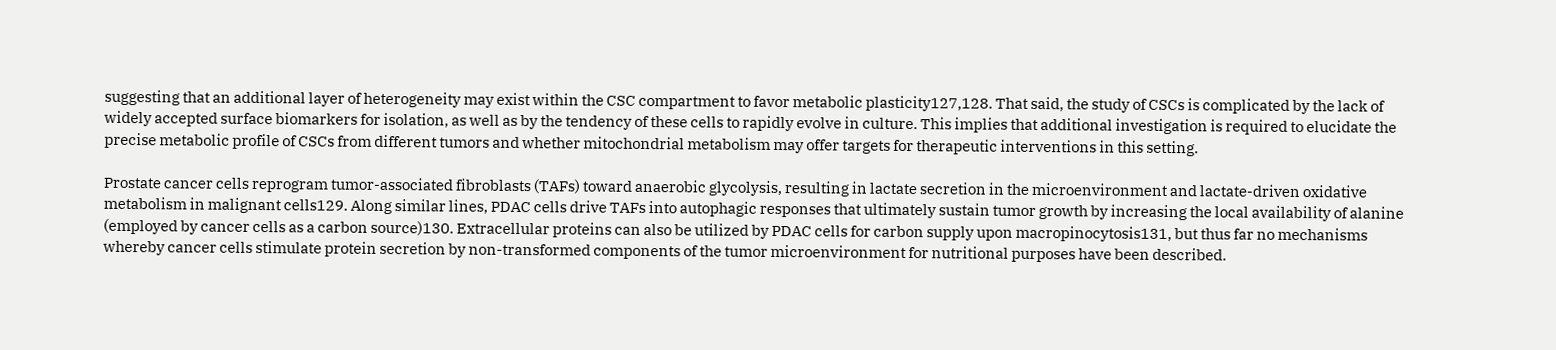suggesting that an additional layer of heterogeneity may exist within the CSC compartment to favor metabolic plasticity127,128. That said, the study of CSCs is complicated by the lack of widely accepted surface biomarkers for isolation, as well as by the tendency of these cells to rapidly evolve in culture. This implies that additional investigation is required to elucidate the precise metabolic profile of CSCs from different tumors and whether mitochondrial metabolism may offer targets for therapeutic interventions in this setting.

Prostate cancer cells reprogram tumor-associated fibroblasts (TAFs) toward anaerobic glycolysis, resulting in lactate secretion in the microenvironment and lactate-driven oxidative metabolism in malignant cells129. Along similar lines, PDAC cells drive TAFs into autophagic responses that ultimately sustain tumor growth by increasing the local availability of alanine (employed by cancer cells as a carbon source)130. Extracellular proteins can also be utilized by PDAC cells for carbon supply upon macropinocytosis131, but thus far no mechanisms whereby cancer cells stimulate protein secretion by non-transformed components of the tumor microenvironment for nutritional purposes have been described.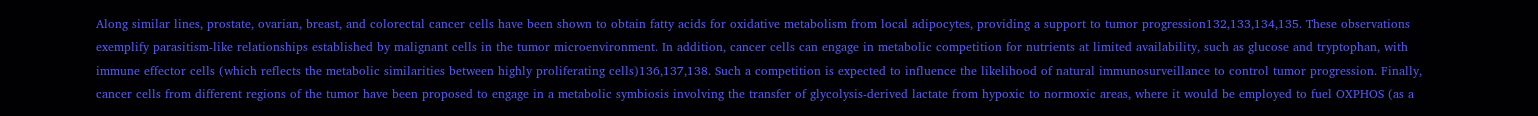Along similar lines, prostate, ovarian, breast, and colorectal cancer cells have been shown to obtain fatty acids for oxidative metabolism from local adipocytes, providing a support to tumor progression132,133,134,135. These observations exemplify parasitism-like relationships established by malignant cells in the tumor microenvironment. In addition, cancer cells can engage in metabolic competition for nutrients at limited availability, such as glucose and tryptophan, with immune effector cells (which reflects the metabolic similarities between highly proliferating cells)136,137,138. Such a competition is expected to influence the likelihood of natural immunosurveillance to control tumor progression. Finally, cancer cells from different regions of the tumor have been proposed to engage in a metabolic symbiosis involving the transfer of glycolysis-derived lactate from hypoxic to normoxic areas, where it would be employed to fuel OXPHOS (as a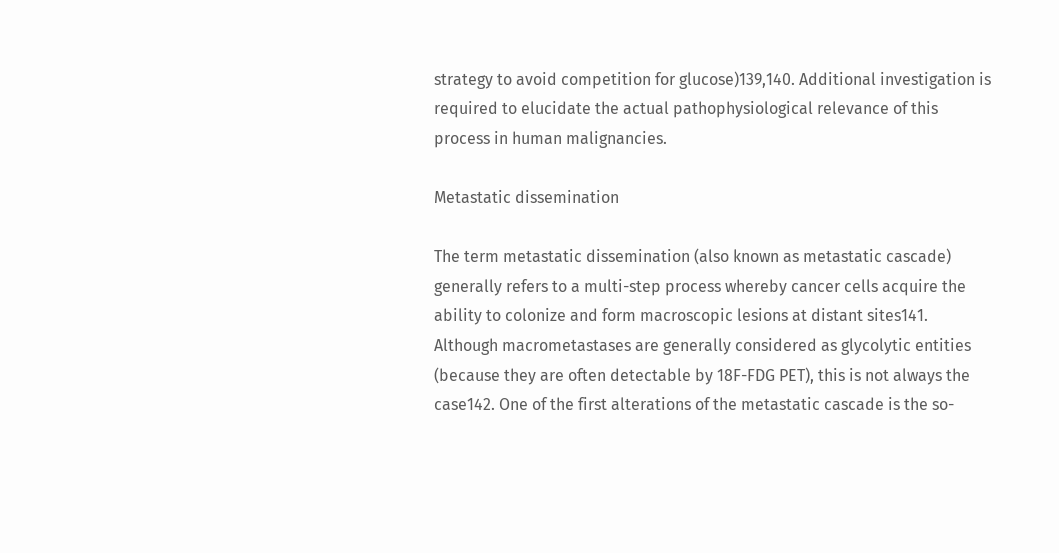strategy to avoid competition for glucose)139,140. Additional investigation is required to elucidate the actual pathophysiological relevance of this process in human malignancies.

Metastatic dissemination

The term metastatic dissemination (also known as metastatic cascade) generally refers to a multi-step process whereby cancer cells acquire the ability to colonize and form macroscopic lesions at distant sites141. Although macrometastases are generally considered as glycolytic entities (because they are often detectable by 18F-FDG PET), this is not always the case142. One of the first alterations of the metastatic cascade is the so-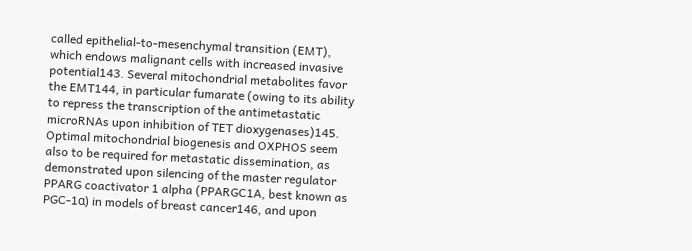called epithelial-to-mesenchymal transition (EMT), which endows malignant cells with increased invasive potential143. Several mitochondrial metabolites favor the EMT144, in particular fumarate (owing to its ability to repress the transcription of the antimetastatic microRNAs upon inhibition of TET dioxygenases)145. Optimal mitochondrial biogenesis and OXPHOS seem also to be required for metastatic dissemination, as demonstrated upon silencing of the master regulator PPARG coactivator 1 alpha (PPARGC1A, best known as PGC-1α) in models of breast cancer146, and upon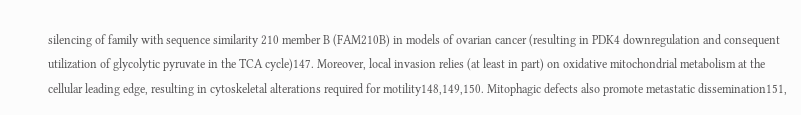silencing of family with sequence similarity 210 member B (FAM210B) in models of ovarian cancer (resulting in PDK4 downregulation and consequent utilization of glycolytic pyruvate in the TCA cycle)147. Moreover, local invasion relies (at least in part) on oxidative mitochondrial metabolism at the cellular leading edge, resulting in cytoskeletal alterations required for motility148,149,150. Mitophagic defects also promote metastatic dissemination151,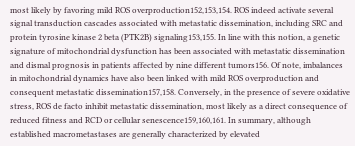most likely by favoring mild ROS overproduction152,153,154. ROS indeed activate several signal transduction cascades associated with metastatic dissemination, including SRC and protein tyrosine kinase 2 beta (PTK2B) signaling153,155. In line with this notion, a genetic signature of mitochondrial dysfunction has been associated with metastatic dissemination and dismal prognosis in patients affected by nine different tumors156. Of note, imbalances in mitochondrial dynamics have also been linked with mild ROS overproduction and consequent metastatic dissemination157,158. Conversely, in the presence of severe oxidative stress, ROS de facto inhibit metastatic dissemination, most likely as a direct consequence of reduced fitness and RCD or cellular senescence159,160,161. In summary, although established macrometastases are generally characterized by elevated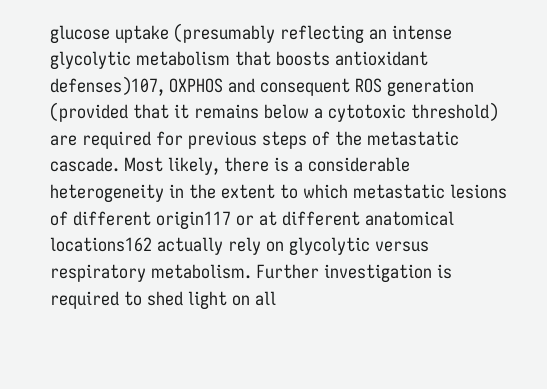glucose uptake (presumably reflecting an intense glycolytic metabolism that boosts antioxidant defenses)107, OXPHOS and consequent ROS generation (provided that it remains below a cytotoxic threshold) are required for previous steps of the metastatic cascade. Most likely, there is a considerable heterogeneity in the extent to which metastatic lesions of different origin117 or at different anatomical locations162 actually rely on glycolytic versus respiratory metabolism. Further investigation is required to shed light on all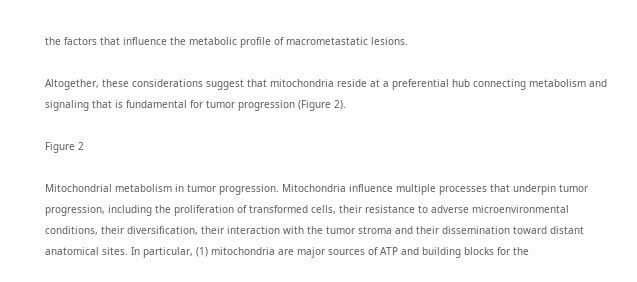the factors that influence the metabolic profile of macrometastatic lesions.

Altogether, these considerations suggest that mitochondria reside at a preferential hub connecting metabolism and signaling that is fundamental for tumor progression (Figure 2).

Figure 2

Mitochondrial metabolism in tumor progression. Mitochondria influence multiple processes that underpin tumor progression, including the proliferation of transformed cells, their resistance to adverse microenvironmental conditions, their diversification, their interaction with the tumor stroma and their dissemination toward distant anatomical sites. In particular, (1) mitochondria are major sources of ATP and building blocks for the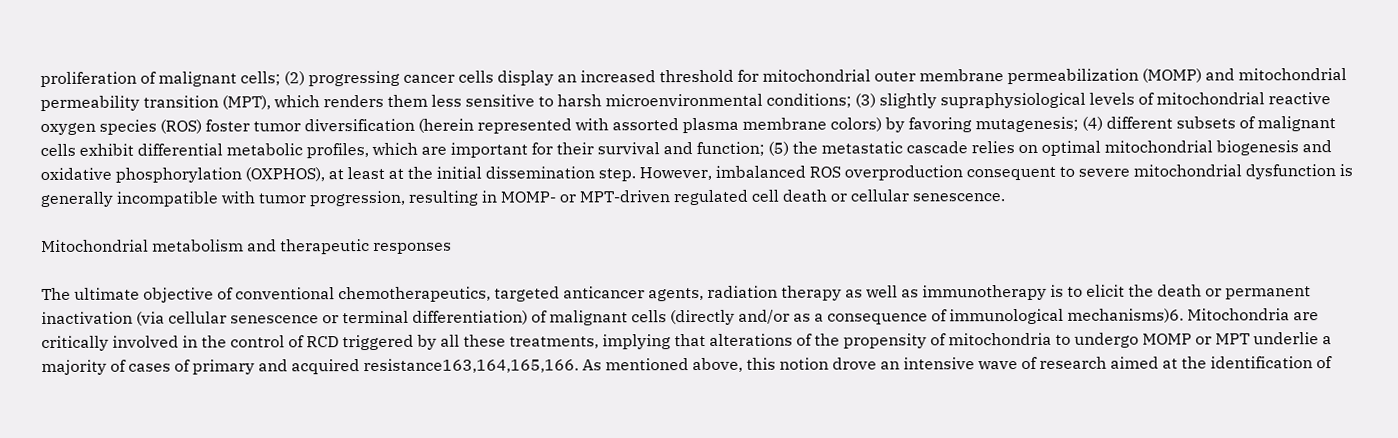proliferation of malignant cells; (2) progressing cancer cells display an increased threshold for mitochondrial outer membrane permeabilization (MOMP) and mitochondrial permeability transition (MPT), which renders them less sensitive to harsh microenvironmental conditions; (3) slightly supraphysiological levels of mitochondrial reactive oxygen species (ROS) foster tumor diversification (herein represented with assorted plasma membrane colors) by favoring mutagenesis; (4) different subsets of malignant cells exhibit differential metabolic profiles, which are important for their survival and function; (5) the metastatic cascade relies on optimal mitochondrial biogenesis and oxidative phosphorylation (OXPHOS), at least at the initial dissemination step. However, imbalanced ROS overproduction consequent to severe mitochondrial dysfunction is generally incompatible with tumor progression, resulting in MOMP- or MPT-driven regulated cell death or cellular senescence.

Mitochondrial metabolism and therapeutic responses

The ultimate objective of conventional chemotherapeutics, targeted anticancer agents, radiation therapy as well as immunotherapy is to elicit the death or permanent inactivation (via cellular senescence or terminal differentiation) of malignant cells (directly and/or as a consequence of immunological mechanisms)6. Mitochondria are critically involved in the control of RCD triggered by all these treatments, implying that alterations of the propensity of mitochondria to undergo MOMP or MPT underlie a majority of cases of primary and acquired resistance163,164,165,166. As mentioned above, this notion drove an intensive wave of research aimed at the identification of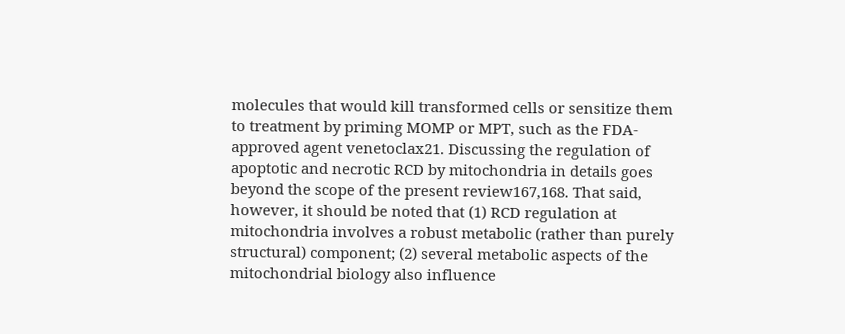molecules that would kill transformed cells or sensitize them to treatment by priming MOMP or MPT, such as the FDA-approved agent venetoclax21. Discussing the regulation of apoptotic and necrotic RCD by mitochondria in details goes beyond the scope of the present review167,168. That said, however, it should be noted that (1) RCD regulation at mitochondria involves a robust metabolic (rather than purely structural) component; (2) several metabolic aspects of the mitochondrial biology also influence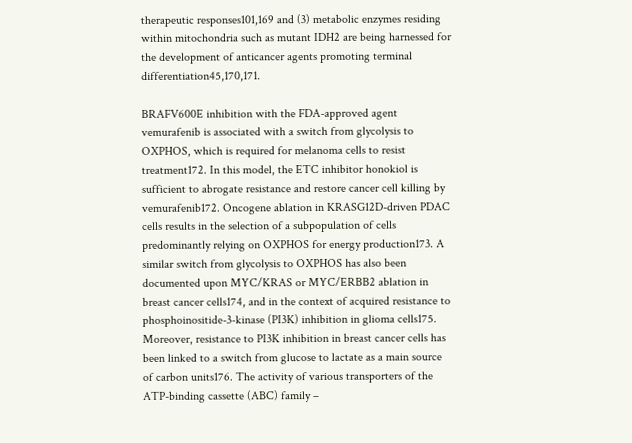therapeutic responses101,169 and (3) metabolic enzymes residing within mitochondria such as mutant IDH2 are being harnessed for the development of anticancer agents promoting terminal differentiation45,170,171.

BRAFV600E inhibition with the FDA-approved agent vemurafenib is associated with a switch from glycolysis to OXPHOS, which is required for melanoma cells to resist treatment172. In this model, the ETC inhibitor honokiol is sufficient to abrogate resistance and restore cancer cell killing by vemurafenib172. Oncogene ablation in KRASG12D-driven PDAC cells results in the selection of a subpopulation of cells predominantly relying on OXPHOS for energy production173. A similar switch from glycolysis to OXPHOS has also been documented upon MYC/KRAS or MYC/ERBB2 ablation in breast cancer cells174, and in the context of acquired resistance to phosphoinositide-3-kinase (PI3K) inhibition in glioma cells175. Moreover, resistance to PI3K inhibition in breast cancer cells has been linked to a switch from glucose to lactate as a main source of carbon units176. The activity of various transporters of the ATP-binding cassette (ABC) family –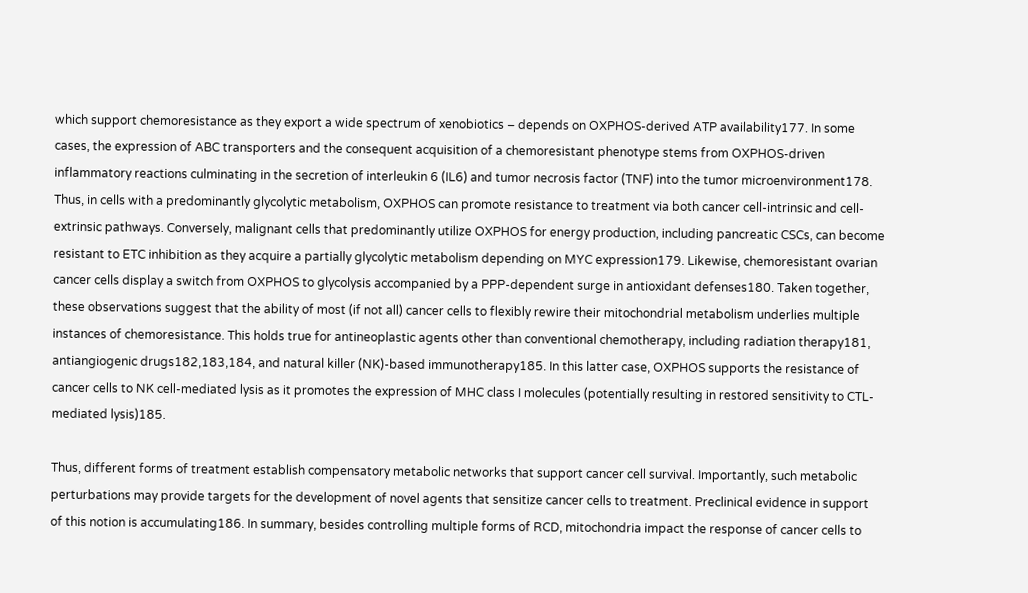which support chemoresistance as they export a wide spectrum of xenobiotics – depends on OXPHOS-derived ATP availability177. In some cases, the expression of ABC transporters and the consequent acquisition of a chemoresistant phenotype stems from OXPHOS-driven inflammatory reactions culminating in the secretion of interleukin 6 (IL6) and tumor necrosis factor (TNF) into the tumor microenvironment178. Thus, in cells with a predominantly glycolytic metabolism, OXPHOS can promote resistance to treatment via both cancer cell-intrinsic and cell-extrinsic pathways. Conversely, malignant cells that predominantly utilize OXPHOS for energy production, including pancreatic CSCs, can become resistant to ETC inhibition as they acquire a partially glycolytic metabolism depending on MYC expression179. Likewise, chemoresistant ovarian cancer cells display a switch from OXPHOS to glycolysis accompanied by a PPP-dependent surge in antioxidant defenses180. Taken together, these observations suggest that the ability of most (if not all) cancer cells to flexibly rewire their mitochondrial metabolism underlies multiple instances of chemoresistance. This holds true for antineoplastic agents other than conventional chemotherapy, including radiation therapy181, antiangiogenic drugs182,183,184, and natural killer (NK)-based immunotherapy185. In this latter case, OXPHOS supports the resistance of cancer cells to NK cell-mediated lysis as it promotes the expression of MHC class I molecules (potentially resulting in restored sensitivity to CTL-mediated lysis)185.

Thus, different forms of treatment establish compensatory metabolic networks that support cancer cell survival. Importantly, such metabolic perturbations may provide targets for the development of novel agents that sensitize cancer cells to treatment. Preclinical evidence in support of this notion is accumulating186. In summary, besides controlling multiple forms of RCD, mitochondria impact the response of cancer cells to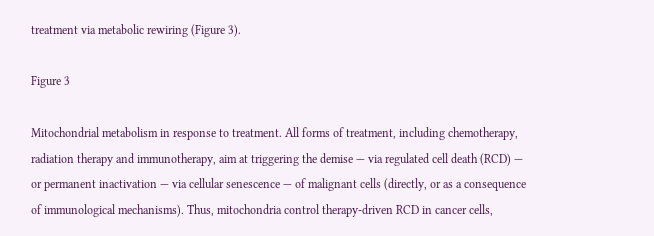treatment via metabolic rewiring (Figure 3).

Figure 3

Mitochondrial metabolism in response to treatment. All forms of treatment, including chemotherapy, radiation therapy and immunotherapy, aim at triggering the demise — via regulated cell death (RCD) — or permanent inactivation — via cellular senescence — of malignant cells (directly, or as a consequence of immunological mechanisms). Thus, mitochondria control therapy-driven RCD in cancer cells,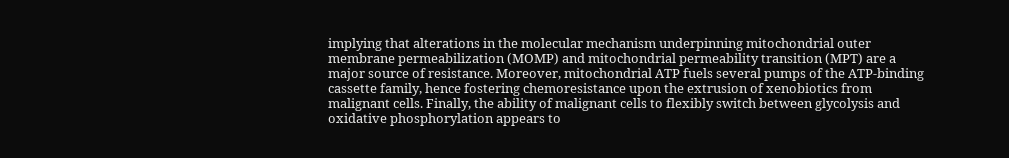implying that alterations in the molecular mechanism underpinning mitochondrial outer membrane permeabilization (MOMP) and mitochondrial permeability transition (MPT) are a major source of resistance. Moreover, mitochondrial ATP fuels several pumps of the ATP-binding cassette family, hence fostering chemoresistance upon the extrusion of xenobiotics from malignant cells. Finally, the ability of malignant cells to flexibly switch between glycolysis and oxidative phosphorylation appears to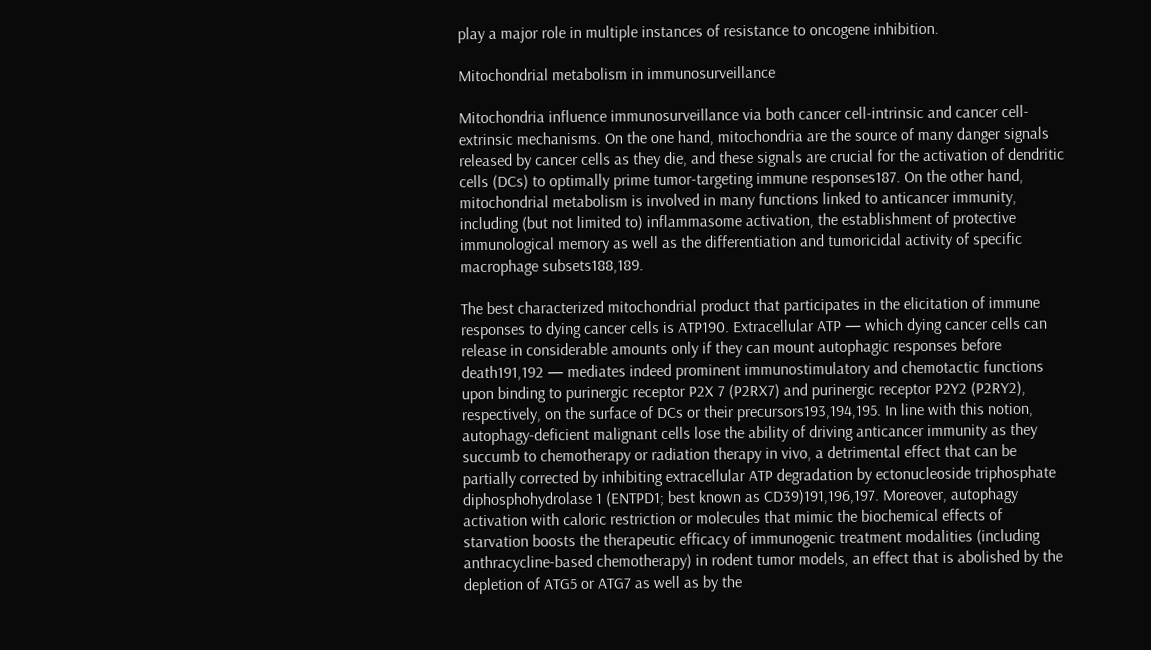play a major role in multiple instances of resistance to oncogene inhibition.

Mitochondrial metabolism in immunosurveillance

Mitochondria influence immunosurveillance via both cancer cell-intrinsic and cancer cell-extrinsic mechanisms. On the one hand, mitochondria are the source of many danger signals released by cancer cells as they die, and these signals are crucial for the activation of dendritic cells (DCs) to optimally prime tumor-targeting immune responses187. On the other hand, mitochondrial metabolism is involved in many functions linked to anticancer immunity, including (but not limited to) inflammasome activation, the establishment of protective immunological memory as well as the differentiation and tumoricidal activity of specific macrophage subsets188,189.

The best characterized mitochondrial product that participates in the elicitation of immune responses to dying cancer cells is ATP190. Extracellular ATP — which dying cancer cells can release in considerable amounts only if they can mount autophagic responses before death191,192 — mediates indeed prominent immunostimulatory and chemotactic functions upon binding to purinergic receptor P2X 7 (P2RX7) and purinergic receptor P2Y2 (P2RY2), respectively, on the surface of DCs or their precursors193,194,195. In line with this notion, autophagy-deficient malignant cells lose the ability of driving anticancer immunity as they succumb to chemotherapy or radiation therapy in vivo, a detrimental effect that can be partially corrected by inhibiting extracellular ATP degradation by ectonucleoside triphosphate diphosphohydrolase 1 (ENTPD1; best known as CD39)191,196,197. Moreover, autophagy activation with caloric restriction or molecules that mimic the biochemical effects of starvation boosts the therapeutic efficacy of immunogenic treatment modalities (including anthracycline-based chemotherapy) in rodent tumor models, an effect that is abolished by the depletion of ATG5 or ATG7 as well as by the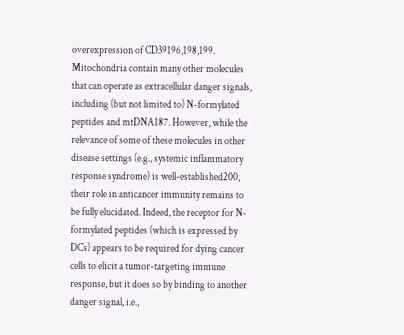overexpression of CD39196,198,199. Mitochondria contain many other molecules that can operate as extracellular danger signals, including (but not limited to) N-formylated peptides and mtDNA187. However, while the relevance of some of these molecules in other disease settings (e.g., systemic inflammatory response syndrome) is well-established200, their role in anticancer immunity remains to be fully elucidated. Indeed, the receptor for N-formylated peptides (which is expressed by DCs) appears to be required for dying cancer cells to elicit a tumor-targeting immune response, but it does so by binding to another danger signal, i.e.,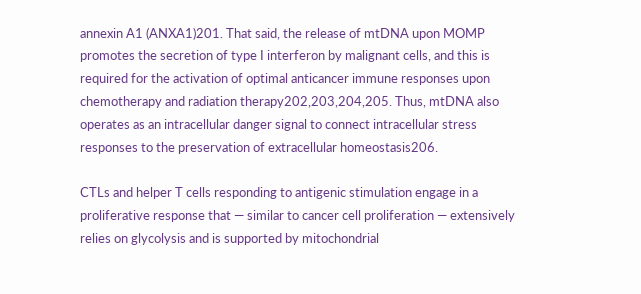annexin A1 (ANXA1)201. That said, the release of mtDNA upon MOMP promotes the secretion of type I interferon by malignant cells, and this is required for the activation of optimal anticancer immune responses upon chemotherapy and radiation therapy202,203,204,205. Thus, mtDNA also operates as an intracellular danger signal to connect intracellular stress responses to the preservation of extracellular homeostasis206.

CTLs and helper T cells responding to antigenic stimulation engage in a proliferative response that — similar to cancer cell proliferation — extensively relies on glycolysis and is supported by mitochondrial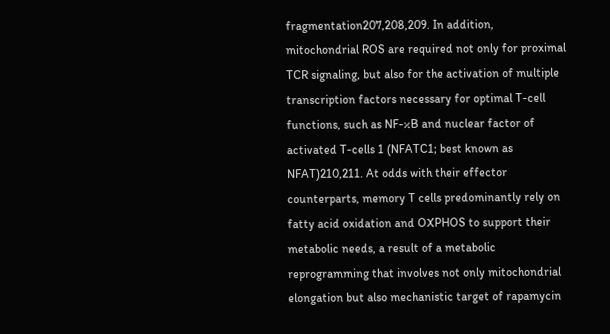fragmentation207,208,209. In addition, mitochondrial ROS are required not only for proximal TCR signaling, but also for the activation of multiple transcription factors necessary for optimal T-cell functions, such as NF-κB and nuclear factor of activated T-cells 1 (NFATC1; best known as NFAT)210,211. At odds with their effector counterparts, memory T cells predominantly rely on fatty acid oxidation and OXPHOS to support their metabolic needs, a result of a metabolic reprogramming that involves not only mitochondrial elongation but also mechanistic target of rapamycin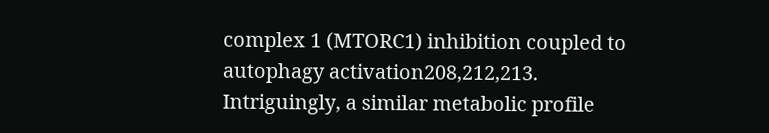complex 1 (MTORC1) inhibition coupled to autophagy activation208,212,213. Intriguingly, a similar metabolic profile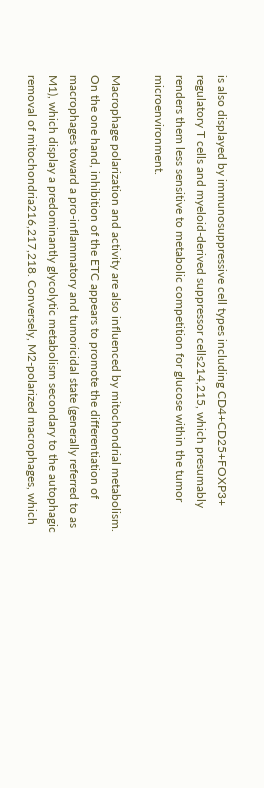is also displayed by immunosuppressive cell types including CD4+CD25+FOXP3+ regulatory T cells and myeloid-derived suppressor cells214,215, which presumably renders them less sensitive to metabolic competition for glucose within the tumor microenvironment.

Macrophage polarization and activity are also influenced by mitochondrial metabolism. On the one hand, inhibition of the ETC appears to promote the differentiation of macrophages toward a pro-inflammatory and tumoricidal state (generally referred to as M1), which display a predominantly glycolytic metabolism secondary to the autophagic removal of mitochondria216,217,218. Conversely, M2-polarized macrophages, which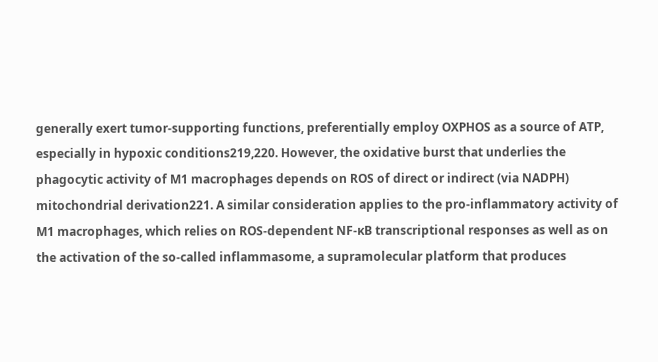generally exert tumor-supporting functions, preferentially employ OXPHOS as a source of ATP, especially in hypoxic conditions219,220. However, the oxidative burst that underlies the phagocytic activity of M1 macrophages depends on ROS of direct or indirect (via NADPH) mitochondrial derivation221. A similar consideration applies to the pro-inflammatory activity of M1 macrophages, which relies on ROS-dependent NF-κB transcriptional responses as well as on the activation of the so-called inflammasome, a supramolecular platform that produces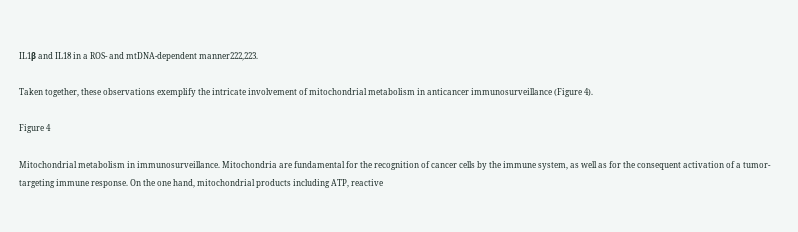IL1β and IL18 in a ROS- and mtDNA-dependent manner222,223.

Taken together, these observations exemplify the intricate involvement of mitochondrial metabolism in anticancer immunosurveillance (Figure 4).

Figure 4

Mitochondrial metabolism in immunosurveillance. Mitochondria are fundamental for the recognition of cancer cells by the immune system, as well as for the consequent activation of a tumor-targeting immune response. On the one hand, mitochondrial products including ATP, reactive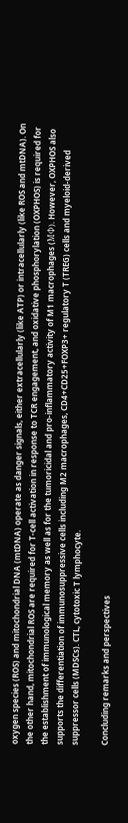oxygen species (ROS) and mitochondrial DNA (mtDNA) operate as danger signals, either extracellularly (like ATP) or intracellularly (like ROS and mtDNA). On the other hand, mitochondrial ROS are required for T-cell activation in response to TCR engagement, and oxidative phosphorylation (OXPHOS) is required for the establishment of immunological memory as well as for the tumoricidal and pro-inflammatory activity of M1 macrophages (MΦ). However, OXPHOS also supports the differentiation of immunosuppressive cells including M2 macrophages, CD4+CD25+FOXP3+ regulatory T (TREG) cells and myeloid-derived suppressor cells (MDSCs). CTL, cytotoxic T lymphocyte.

Concluding remarks and perspectives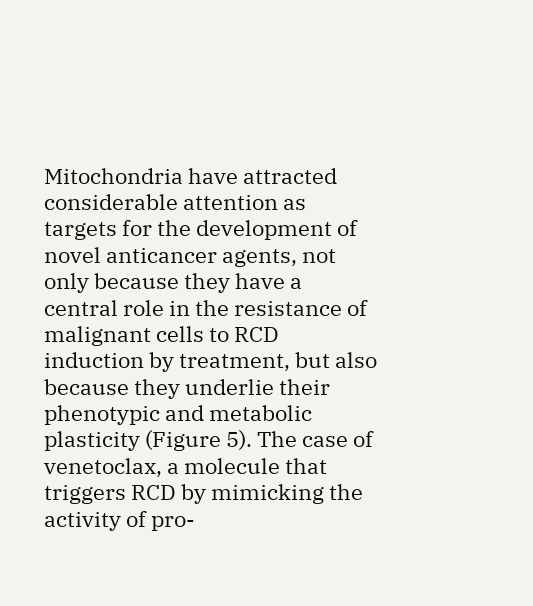Mitochondria have attracted considerable attention as targets for the development of novel anticancer agents, not only because they have a central role in the resistance of malignant cells to RCD induction by treatment, but also because they underlie their phenotypic and metabolic plasticity (Figure 5). The case of venetoclax, a molecule that triggers RCD by mimicking the activity of pro-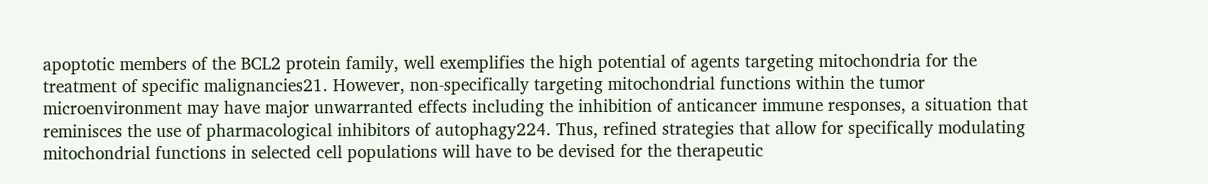apoptotic members of the BCL2 protein family, well exemplifies the high potential of agents targeting mitochondria for the treatment of specific malignancies21. However, non-specifically targeting mitochondrial functions within the tumor microenvironment may have major unwarranted effects including the inhibition of anticancer immune responses, a situation that reminisces the use of pharmacological inhibitors of autophagy224. Thus, refined strategies that allow for specifically modulating mitochondrial functions in selected cell populations will have to be devised for the therapeutic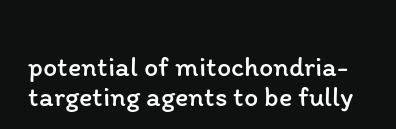potential of mitochondria-targeting agents to be fully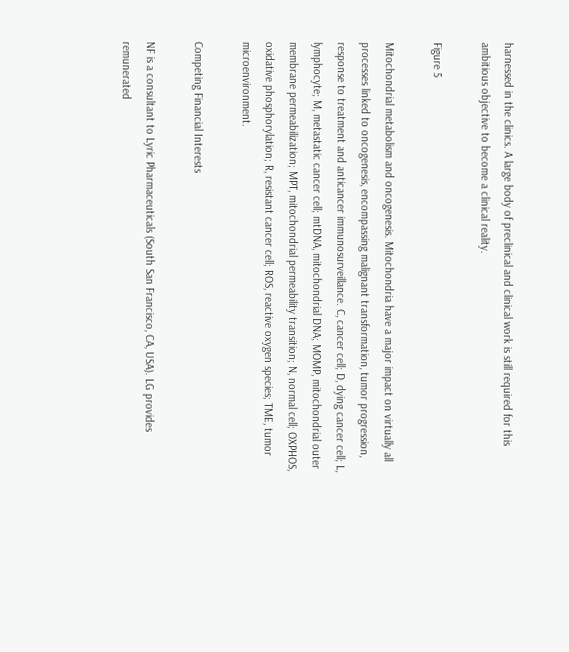harnessed in the clinics. A large body of preclinical and clinical work is still required for this ambitious objective to become a clinical reality.

Figure 5

Mitochondrial metabolism and oncogenesis. Mitochondria have a major impact on virtually all processes linked to oncogenesis, encompassing malignant transformation, tumor progression, response to treatment and anticancer immunosurveillance. C, cancer cell; D, dying cancer cell; L, lymphocyte; M, metastatic cancer cell; mtDNA, mitochondrial DNA; MOMP, mitochondrial outer membrane permeabilization; MPT, mitochondrial permeability transition; N, normal cell; OXPHOS, oxidative phosphorylation; R, resistant cancer cell; ROS, reactive oxygen species; TME, tumor microenvironment.

Competing Financial Interests

NF is a consultant to Lyric Pharmaceuticals (South San Francisco, CA, USA). LG provides remunerated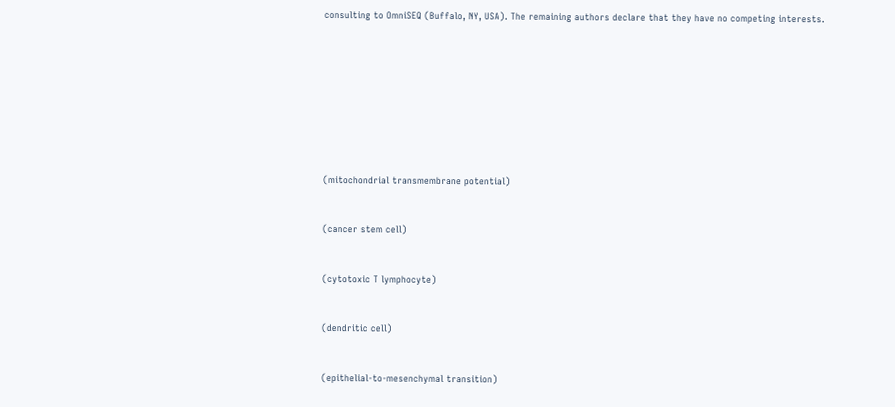consulting to OmniSEQ (Buffalo, NY, USA). The remaining authors declare that they have no competing interests.









(mitochondrial transmembrane potential)


(cancer stem cell)


(cytotoxic T lymphocyte)


(dendritic cell)


(epithelial-to-mesenchymal transition)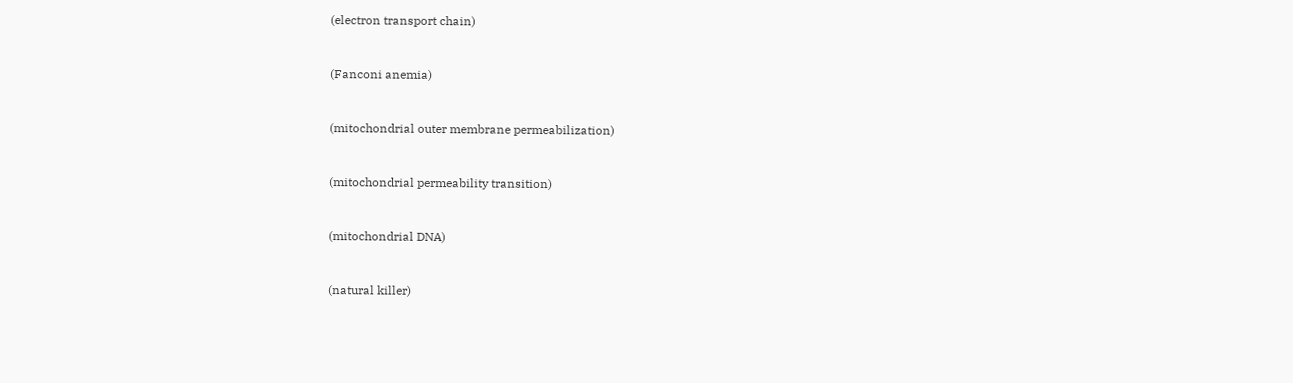(electron transport chain)


(Fanconi anemia)


(mitochondrial outer membrane permeabilization)


(mitochondrial permeability transition)


(mitochondrial DNA)


(natural killer)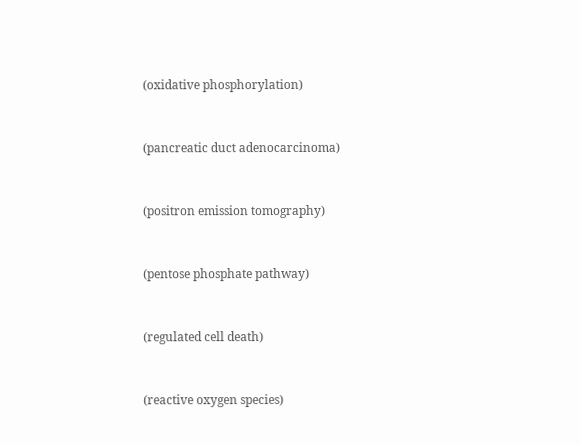(oxidative phosphorylation)


(pancreatic duct adenocarcinoma)


(positron emission tomography)


(pentose phosphate pathway)


(regulated cell death)


(reactive oxygen species)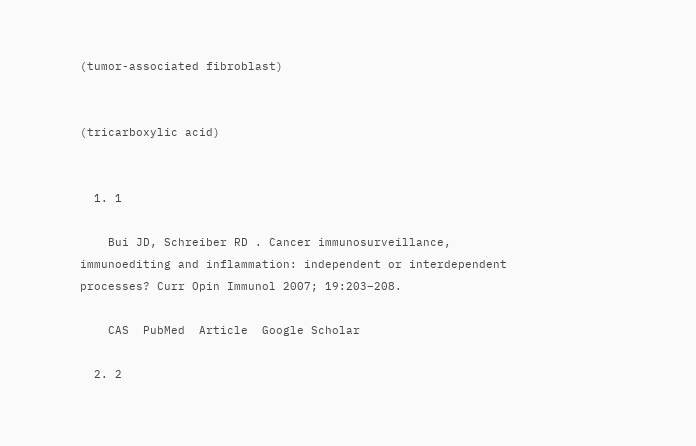(tumor-associated fibroblast)


(tricarboxylic acid)


  1. 1

    Bui JD, Schreiber RD . Cancer immunosurveillance, immunoediting and inflammation: independent or interdependent processes? Curr Opin Immunol 2007; 19:203–208.

    CAS  PubMed  Article  Google Scholar

  2. 2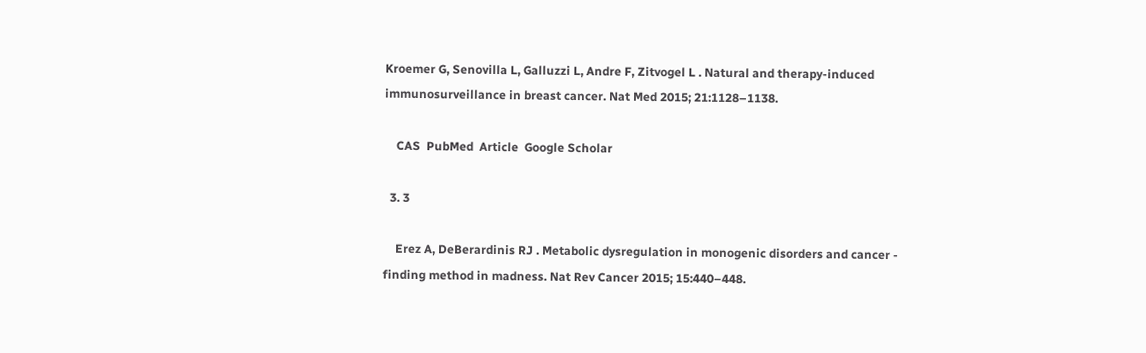Kroemer G, Senovilla L, Galluzzi L, Andre F, Zitvogel L . Natural and therapy-induced immunosurveillance in breast cancer. Nat Med 2015; 21:1128–1138.

    CAS  PubMed  Article  Google Scholar

  3. 3

    Erez A, DeBerardinis RJ . Metabolic dysregulation in monogenic disorders and cancer - finding method in madness. Nat Rev Cancer 2015; 15:440–448.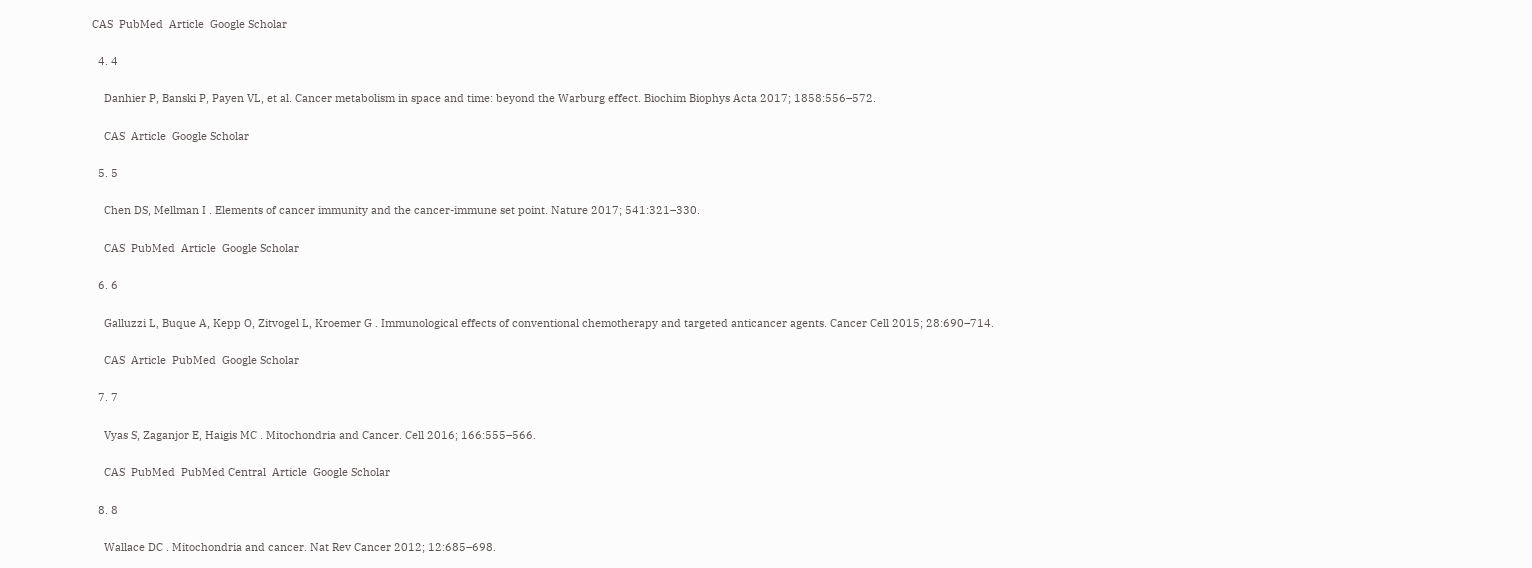CAS  PubMed  Article  Google Scholar

  4. 4

    Danhier P, Banski P, Payen VL, et al. Cancer metabolism in space and time: beyond the Warburg effect. Biochim Biophys Acta 2017; 1858:556–572.

    CAS  Article  Google Scholar

  5. 5

    Chen DS, Mellman I . Elements of cancer immunity and the cancer-immune set point. Nature 2017; 541:321–330.

    CAS  PubMed  Article  Google Scholar

  6. 6

    Galluzzi L, Buque A, Kepp O, Zitvogel L, Kroemer G . Immunological effects of conventional chemotherapy and targeted anticancer agents. Cancer Cell 2015; 28:690–714.

    CAS  Article  PubMed  Google Scholar

  7. 7

    Vyas S, Zaganjor E, Haigis MC . Mitochondria and Cancer. Cell 2016; 166:555–566.

    CAS  PubMed  PubMed Central  Article  Google Scholar

  8. 8

    Wallace DC . Mitochondria and cancer. Nat Rev Cancer 2012; 12:685–698.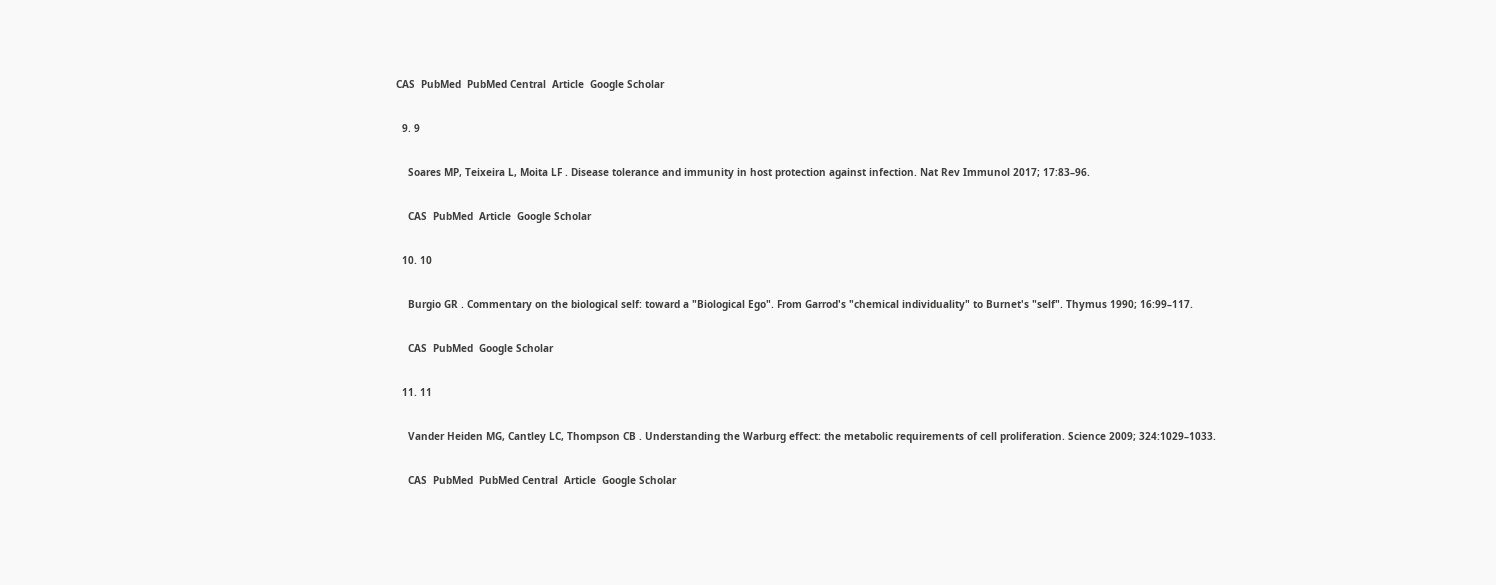CAS  PubMed  PubMed Central  Article  Google Scholar

  9. 9

    Soares MP, Teixeira L, Moita LF . Disease tolerance and immunity in host protection against infection. Nat Rev Immunol 2017; 17:83–96.

    CAS  PubMed  Article  Google Scholar

  10. 10

    Burgio GR . Commentary on the biological self: toward a "Biological Ego". From Garrod's "chemical individuality" to Burnet's "self". Thymus 1990; 16:99–117.

    CAS  PubMed  Google Scholar

  11. 11

    Vander Heiden MG, Cantley LC, Thompson CB . Understanding the Warburg effect: the metabolic requirements of cell proliferation. Science 2009; 324:1029–1033.

    CAS  PubMed  PubMed Central  Article  Google Scholar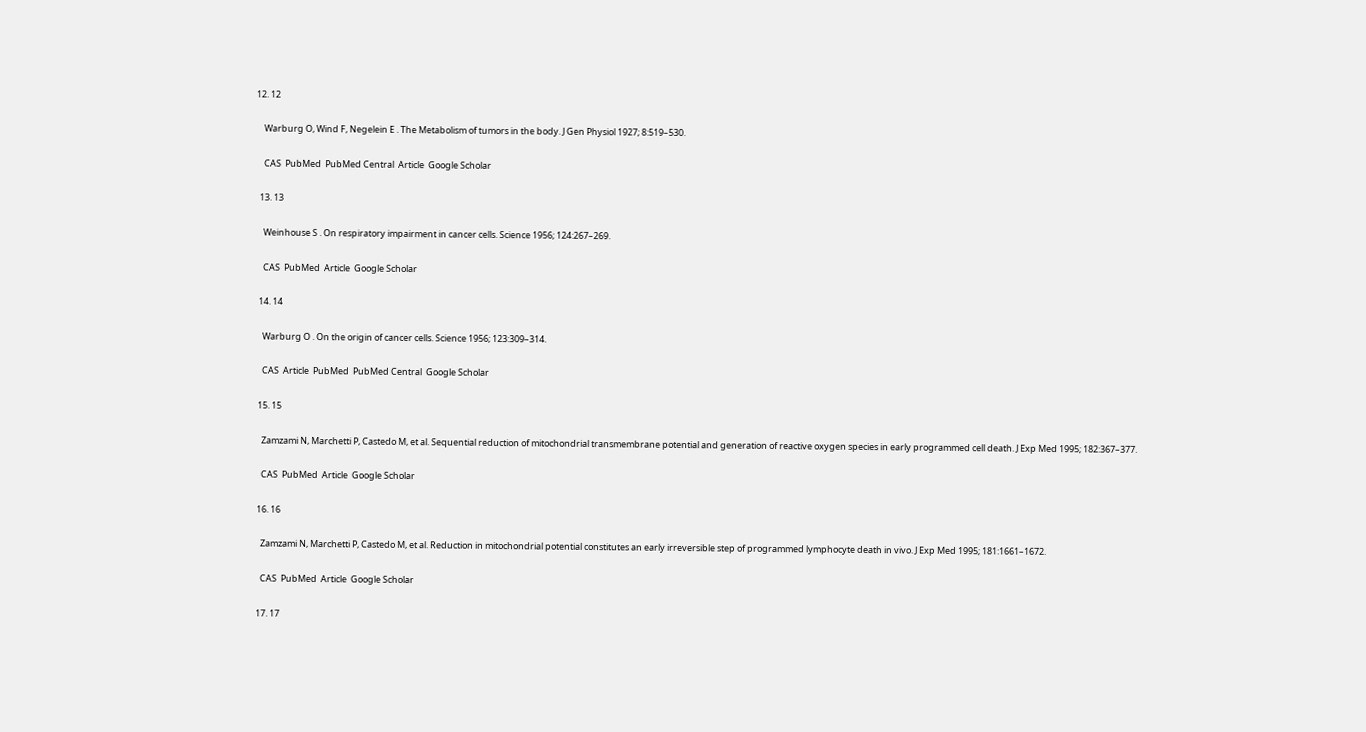12. 12

    Warburg O, Wind F, Negelein E . The Metabolism of tumors in the body. J Gen Physiol 1927; 8:519–530.

    CAS  PubMed  PubMed Central  Article  Google Scholar

  13. 13

    Weinhouse S . On respiratory impairment in cancer cells. Science 1956; 124:267–269.

    CAS  PubMed  Article  Google Scholar

  14. 14

    Warburg O . On the origin of cancer cells. Science 1956; 123:309–314.

    CAS  Article  PubMed  PubMed Central  Google Scholar

  15. 15

    Zamzami N, Marchetti P, Castedo M, et al. Sequential reduction of mitochondrial transmembrane potential and generation of reactive oxygen species in early programmed cell death. J Exp Med 1995; 182:367–377.

    CAS  PubMed  Article  Google Scholar

  16. 16

    Zamzami N, Marchetti P, Castedo M, et al. Reduction in mitochondrial potential constitutes an early irreversible step of programmed lymphocyte death in vivo. J Exp Med 1995; 181:1661–1672.

    CAS  PubMed  Article  Google Scholar

  17. 17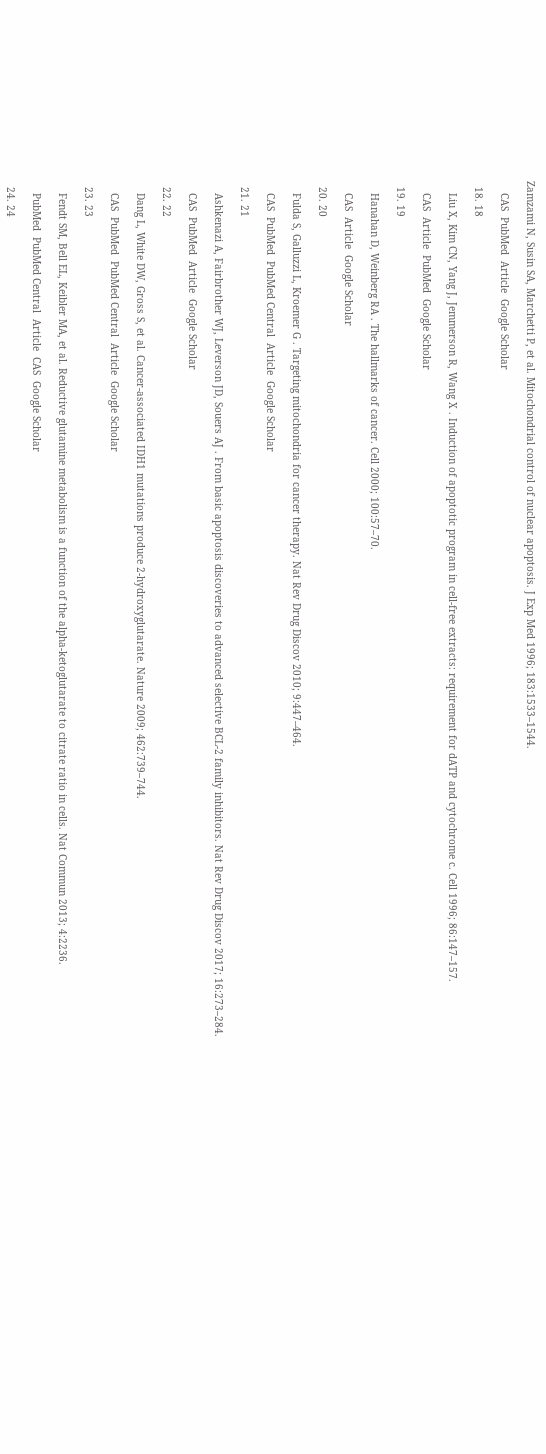Zamzami N, Susin SA, Marchetti P, et al. Mitochondrial control of nuclear apoptosis. J Exp Med 1996; 183:1533–1544.

    CAS  PubMed  Article  Google Scholar

  18. 18

    Liu X, Kim CN, Yang J, Jemmerson R, Wang X . Induction of apoptotic program in cell-free extracts: requirement for dATP and cytochrome c. Cell 1996; 86:147–157.

    CAS  Article  PubMed  Google Scholar

  19. 19

    Hanahan D, Weinberg RA . The hallmarks of cancer. Cell 2000; 100:57–70.

    CAS  Article  Google Scholar

  20. 20

    Fulda S, Galluzzi L, Kroemer G . Targeting mitochondria for cancer therapy. Nat Rev Drug Discov 2010; 9:447–464.

    CAS  PubMed  PubMed Central  Article  Google Scholar

  21. 21

    Ashkenazi A, Fairbrother WJ, Leverson JD, Souers AJ . From basic apoptosis discoveries to advanced selective BCL-2 family inhibitors. Nat Rev Drug Discov 2017; 16:273–284.

    CAS  PubMed  Article  Google Scholar

  22. 22

    Dang L, White DW, Gross S, et al. Cancer-associated IDH1 mutations produce 2-hydroxyglutarate. Nature 2009; 462:739–744.

    CAS  PubMed  PubMed Central  Article  Google Scholar

  23. 23

    Fendt SM, Bell EL, Keibler MA, et al. Reductive glutamine metabolism is a function of the alpha-ketoglutarate to citrate ratio in cells. Nat Commun 2013; 4:2236.

    PubMed  PubMed Central  Article  CAS  Google Scholar

  24. 24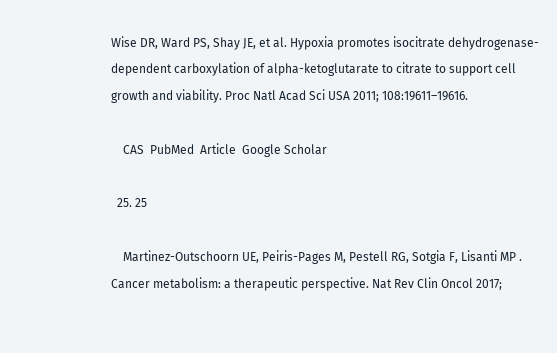Wise DR, Ward PS, Shay JE, et al. Hypoxia promotes isocitrate dehydrogenase-dependent carboxylation of alpha-ketoglutarate to citrate to support cell growth and viability. Proc Natl Acad Sci USA 2011; 108:19611–19616.

    CAS  PubMed  Article  Google Scholar

  25. 25

    Martinez-Outschoorn UE, Peiris-Pages M, Pestell RG, Sotgia F, Lisanti MP . Cancer metabolism: a therapeutic perspective. Nat Rev Clin Oncol 2017;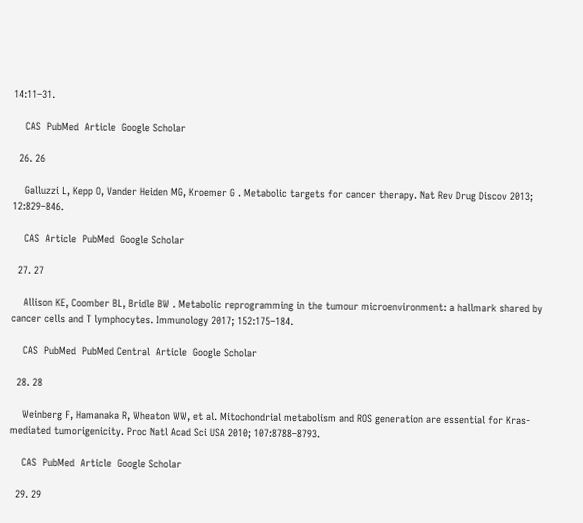14:11–31.

    CAS  PubMed  Article  Google Scholar

  26. 26

    Galluzzi L, Kepp O, Vander Heiden MG, Kroemer G . Metabolic targets for cancer therapy. Nat Rev Drug Discov 2013; 12:829–846.

    CAS  Article  PubMed  Google Scholar

  27. 27

    Allison KE, Coomber BL, Bridle BW . Metabolic reprogramming in the tumour microenvironment: a hallmark shared by cancer cells and T lymphocytes. Immunology 2017; 152:175–184.

    CAS  PubMed  PubMed Central  Article  Google Scholar

  28. 28

    Weinberg F, Hamanaka R, Wheaton WW, et al. Mitochondrial metabolism and ROS generation are essential for Kras-mediated tumorigenicity. Proc Natl Acad Sci USA 2010; 107:8788–8793.

    CAS  PubMed  Article  Google Scholar

  29. 29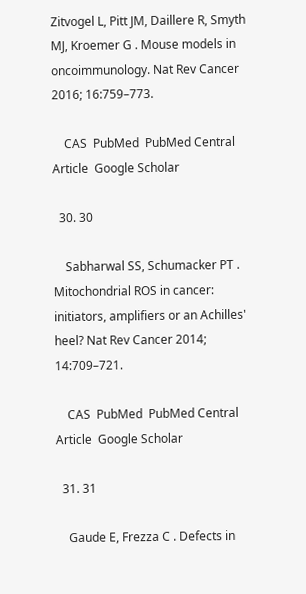Zitvogel L, Pitt JM, Daillere R, Smyth MJ, Kroemer G . Mouse models in oncoimmunology. Nat Rev Cancer 2016; 16:759–773.

    CAS  PubMed  PubMed Central  Article  Google Scholar

  30. 30

    Sabharwal SS, Schumacker PT . Mitochondrial ROS in cancer: initiators, amplifiers or an Achilles' heel? Nat Rev Cancer 2014; 14:709–721.

    CAS  PubMed  PubMed Central  Article  Google Scholar

  31. 31

    Gaude E, Frezza C . Defects in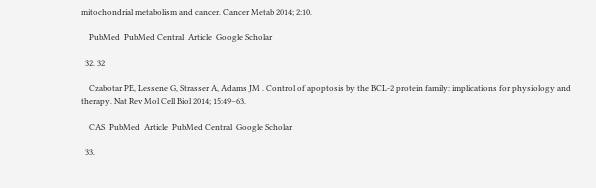mitochondrial metabolism and cancer. Cancer Metab 2014; 2:10.

    PubMed  PubMed Central  Article  Google Scholar

  32. 32

    Czabotar PE, Lessene G, Strasser A, Adams JM . Control of apoptosis by the BCL-2 protein family: implications for physiology and therapy. Nat Rev Mol Cell Biol 2014; 15:49–63.

    CAS  PubMed  Article  PubMed Central  Google Scholar

  33.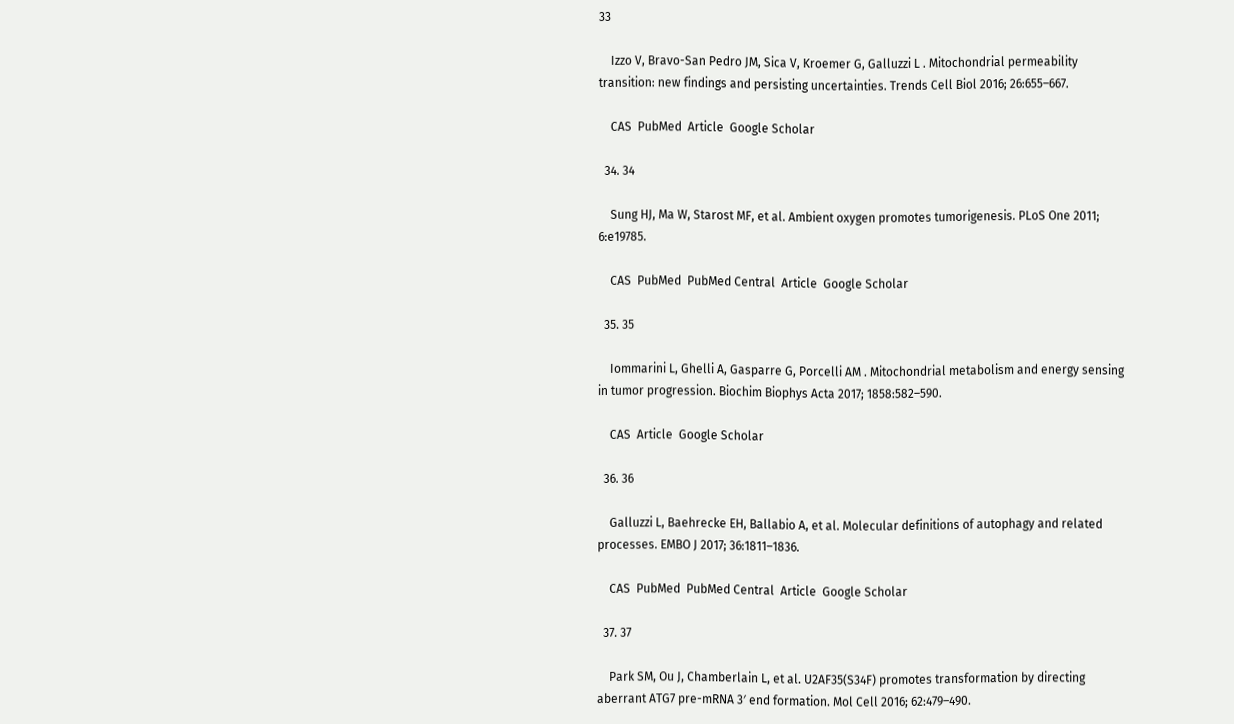33

    Izzo V, Bravo-San Pedro JM, Sica V, Kroemer G, Galluzzi L . Mitochondrial permeability transition: new findings and persisting uncertainties. Trends Cell Biol 2016; 26:655–667.

    CAS  PubMed  Article  Google Scholar

  34. 34

    Sung HJ, Ma W, Starost MF, et al. Ambient oxygen promotes tumorigenesis. PLoS One 2011; 6:e19785.

    CAS  PubMed  PubMed Central  Article  Google Scholar

  35. 35

    Iommarini L, Ghelli A, Gasparre G, Porcelli AM . Mitochondrial metabolism and energy sensing in tumor progression. Biochim Biophys Acta 2017; 1858:582–590.

    CAS  Article  Google Scholar

  36. 36

    Galluzzi L, Baehrecke EH, Ballabio A, et al. Molecular definitions of autophagy and related processes. EMBO J 2017; 36:1811–1836.

    CAS  PubMed  PubMed Central  Article  Google Scholar

  37. 37

    Park SM, Ou J, Chamberlain L, et al. U2AF35(S34F) promotes transformation by directing aberrant ATG7 pre-mRNA 3′ end formation. Mol Cell 2016; 62:479–490.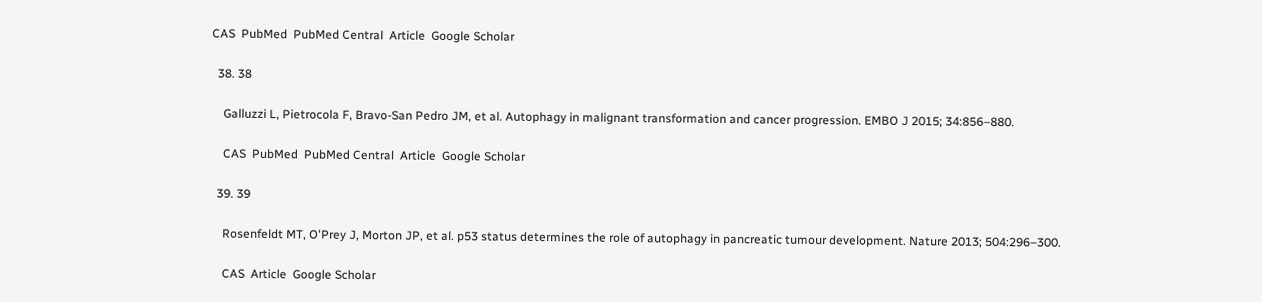CAS  PubMed  PubMed Central  Article  Google Scholar

  38. 38

    Galluzzi L, Pietrocola F, Bravo-San Pedro JM, et al. Autophagy in malignant transformation and cancer progression. EMBO J 2015; 34:856–880.

    CAS  PubMed  PubMed Central  Article  Google Scholar

  39. 39

    Rosenfeldt MT, O'Prey J, Morton JP, et al. p53 status determines the role of autophagy in pancreatic tumour development. Nature 2013; 504:296–300.

    CAS  Article  Google Scholar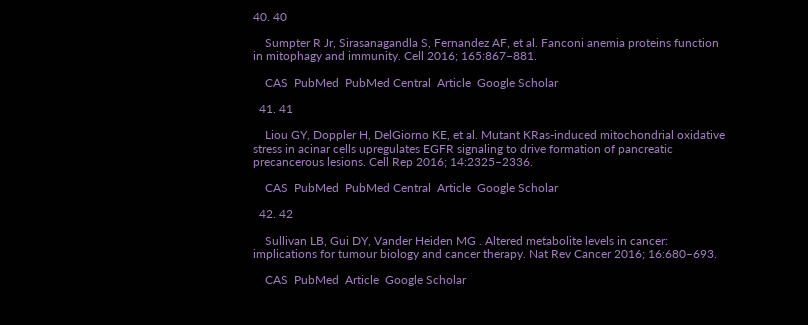40. 40

    Sumpter R Jr, Sirasanagandla S, Fernandez AF, et al. Fanconi anemia proteins function in mitophagy and immunity. Cell 2016; 165:867–881.

    CAS  PubMed  PubMed Central  Article  Google Scholar

  41. 41

    Liou GY, Doppler H, DelGiorno KE, et al. Mutant KRas-induced mitochondrial oxidative stress in acinar cells upregulates EGFR signaling to drive formation of pancreatic precancerous lesions. Cell Rep 2016; 14:2325–2336.

    CAS  PubMed  PubMed Central  Article  Google Scholar

  42. 42

    Sullivan LB, Gui DY, Vander Heiden MG . Altered metabolite levels in cancer: implications for tumour biology and cancer therapy. Nat Rev Cancer 2016; 16:680–693.

    CAS  PubMed  Article  Google Scholar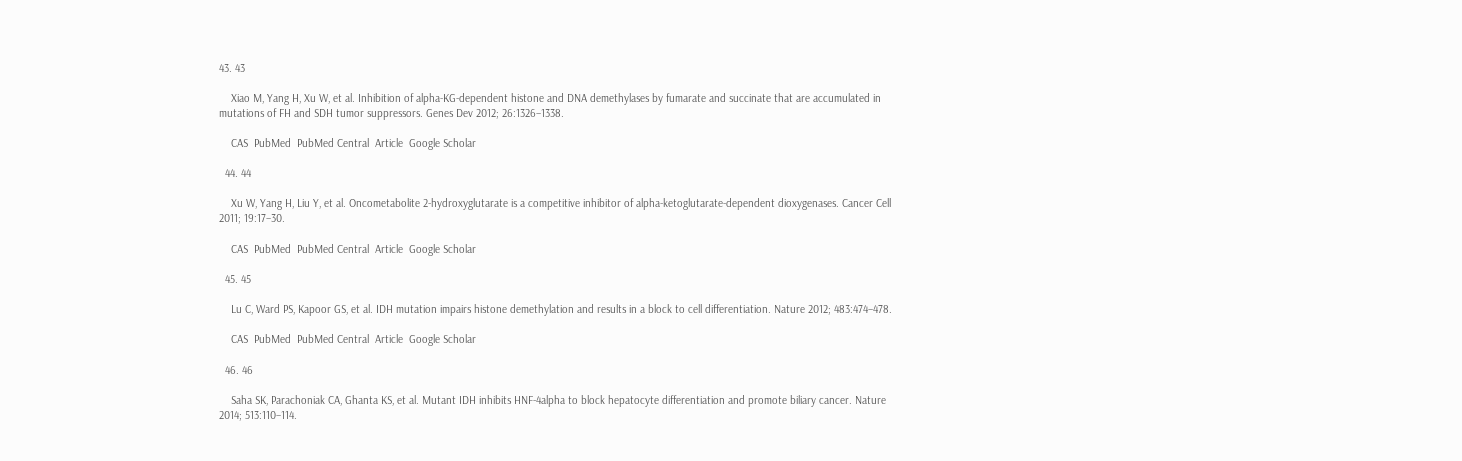43. 43

    Xiao M, Yang H, Xu W, et al. Inhibition of alpha-KG-dependent histone and DNA demethylases by fumarate and succinate that are accumulated in mutations of FH and SDH tumor suppressors. Genes Dev 2012; 26:1326–1338.

    CAS  PubMed  PubMed Central  Article  Google Scholar

  44. 44

    Xu W, Yang H, Liu Y, et al. Oncometabolite 2-hydroxyglutarate is a competitive inhibitor of alpha-ketoglutarate-dependent dioxygenases. Cancer Cell 2011; 19:17–30.

    CAS  PubMed  PubMed Central  Article  Google Scholar

  45. 45

    Lu C, Ward PS, Kapoor GS, et al. IDH mutation impairs histone demethylation and results in a block to cell differentiation. Nature 2012; 483:474–478.

    CAS  PubMed  PubMed Central  Article  Google Scholar

  46. 46

    Saha SK, Parachoniak CA, Ghanta KS, et al. Mutant IDH inhibits HNF-4alpha to block hepatocyte differentiation and promote biliary cancer. Nature 2014; 513:110–114.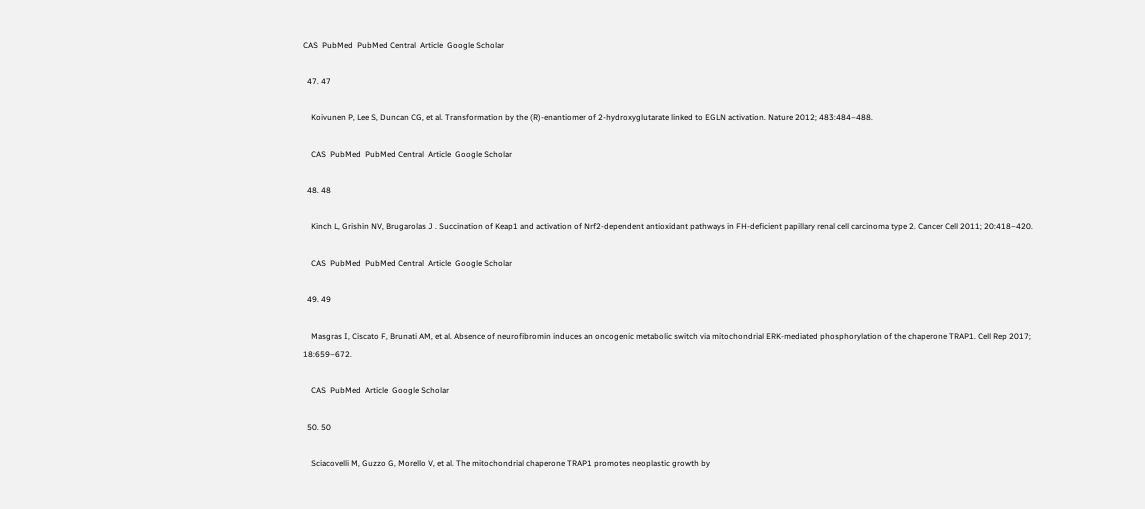CAS  PubMed  PubMed Central  Article  Google Scholar

  47. 47

    Koivunen P, Lee S, Duncan CG, et al. Transformation by the (R)-enantiomer of 2-hydroxyglutarate linked to EGLN activation. Nature 2012; 483:484–488.

    CAS  PubMed  PubMed Central  Article  Google Scholar

  48. 48

    Kinch L, Grishin NV, Brugarolas J . Succination of Keap1 and activation of Nrf2-dependent antioxidant pathways in FH-deficient papillary renal cell carcinoma type 2. Cancer Cell 2011; 20:418–420.

    CAS  PubMed  PubMed Central  Article  Google Scholar

  49. 49

    Masgras I, Ciscato F, Brunati AM, et al. Absence of neurofibromin induces an oncogenic metabolic switch via mitochondrial ERK-mediated phosphorylation of the chaperone TRAP1. Cell Rep 2017; 18:659–672.

    CAS  PubMed  Article  Google Scholar

  50. 50

    Sciacovelli M, Guzzo G, Morello V, et al. The mitochondrial chaperone TRAP1 promotes neoplastic growth by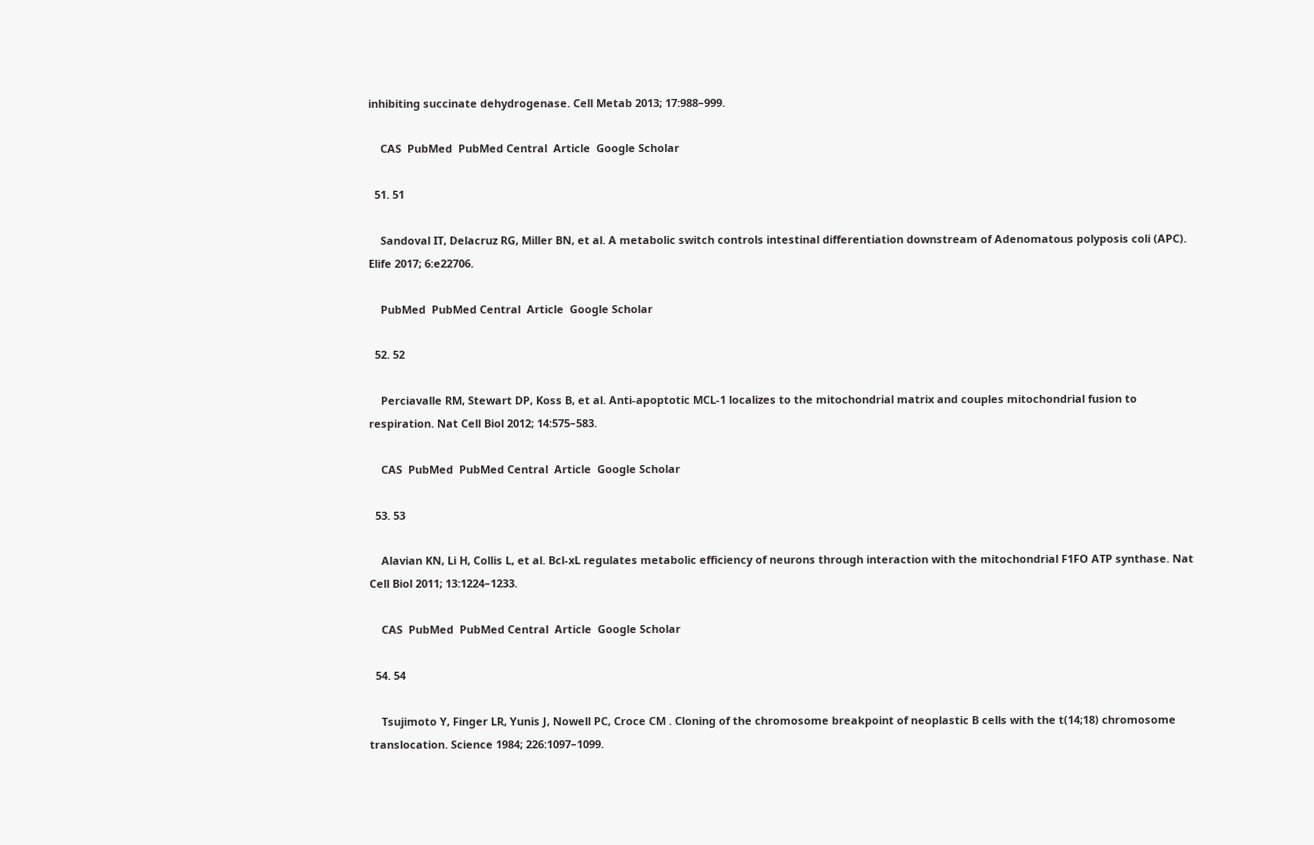inhibiting succinate dehydrogenase. Cell Metab 2013; 17:988–999.

    CAS  PubMed  PubMed Central  Article  Google Scholar

  51. 51

    Sandoval IT, Delacruz RG, Miller BN, et al. A metabolic switch controls intestinal differentiation downstream of Adenomatous polyposis coli (APC). Elife 2017; 6:e22706.

    PubMed  PubMed Central  Article  Google Scholar

  52. 52

    Perciavalle RM, Stewart DP, Koss B, et al. Anti-apoptotic MCL-1 localizes to the mitochondrial matrix and couples mitochondrial fusion to respiration. Nat Cell Biol 2012; 14:575–583.

    CAS  PubMed  PubMed Central  Article  Google Scholar

  53. 53

    Alavian KN, Li H, Collis L, et al. Bcl-xL regulates metabolic efficiency of neurons through interaction with the mitochondrial F1FO ATP synthase. Nat Cell Biol 2011; 13:1224–1233.

    CAS  PubMed  PubMed Central  Article  Google Scholar

  54. 54

    Tsujimoto Y, Finger LR, Yunis J, Nowell PC, Croce CM . Cloning of the chromosome breakpoint of neoplastic B cells with the t(14;18) chromosome translocation. Science 1984; 226:1097–1099.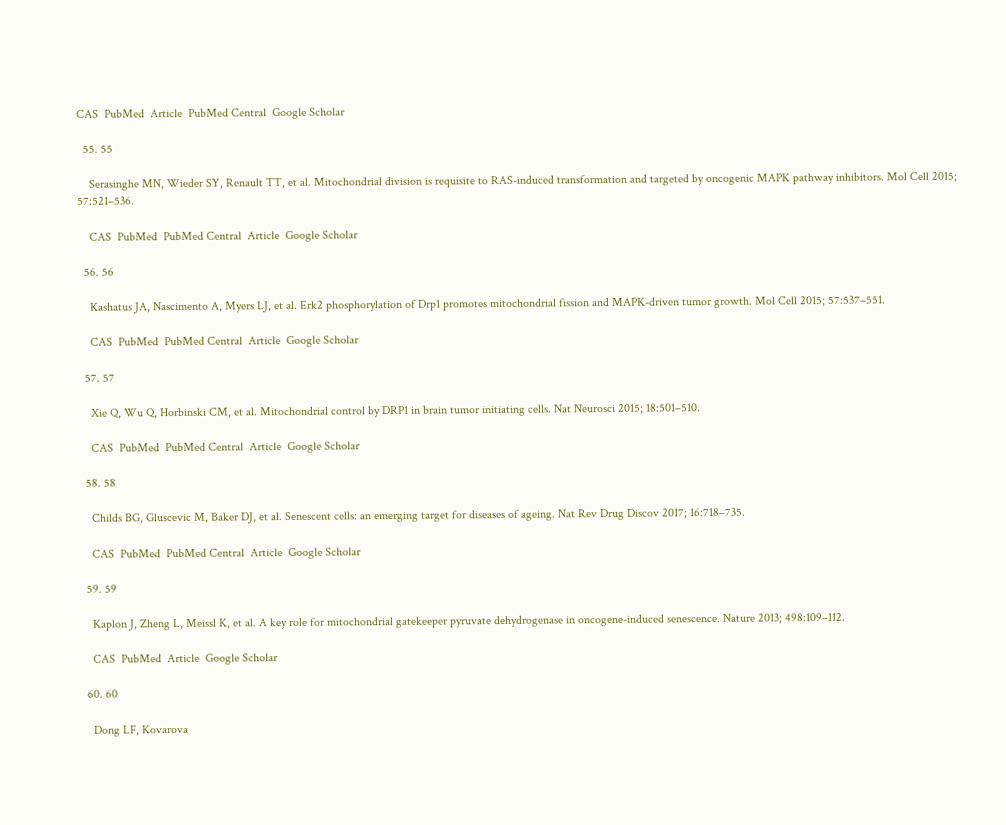CAS  PubMed  Article  PubMed Central  Google Scholar

  55. 55

    Serasinghe MN, Wieder SY, Renault TT, et al. Mitochondrial division is requisite to RAS-induced transformation and targeted by oncogenic MAPK pathway inhibitors. Mol Cell 2015; 57:521–536.

    CAS  PubMed  PubMed Central  Article  Google Scholar

  56. 56

    Kashatus JA, Nascimento A, Myers LJ, et al. Erk2 phosphorylation of Drp1 promotes mitochondrial fission and MAPK-driven tumor growth. Mol Cell 2015; 57:537–551.

    CAS  PubMed  PubMed Central  Article  Google Scholar

  57. 57

    Xie Q, Wu Q, Horbinski CM, et al. Mitochondrial control by DRP1 in brain tumor initiating cells. Nat Neurosci 2015; 18:501–510.

    CAS  PubMed  PubMed Central  Article  Google Scholar

  58. 58

    Childs BG, Gluscevic M, Baker DJ, et al. Senescent cells: an emerging target for diseases of ageing. Nat Rev Drug Discov 2017; 16:718–735.

    CAS  PubMed  PubMed Central  Article  Google Scholar

  59. 59

    Kaplon J, Zheng L, Meissl K, et al. A key role for mitochondrial gatekeeper pyruvate dehydrogenase in oncogene-induced senescence. Nature 2013; 498:109–112.

    CAS  PubMed  Article  Google Scholar

  60. 60

    Dong LF, Kovarova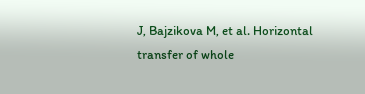J, Bajzikova M, et al. Horizontal transfer of whole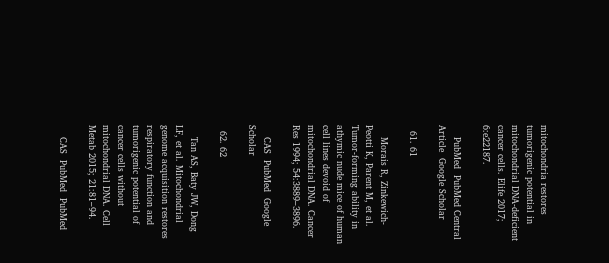mitochondria restores tumorigenic potential in mitochondrial DNA-deficient cancer cells. Elife 2017; 6:e22187.

    PubMed  PubMed Central  Article  Google Scholar

  61. 61

    Morais R, Zinkewich-Peotti K, Parent M, et al. Tumor-forming ability in athymic nude mice of human cell lines devoid of mitochondrial DNA. Cancer Res 1994; 54:3889–3896.

    CAS  PubMed  Google Scholar

  62. 62

    Tan AS, Baty JW, Dong LF, et al. Mitochondrial genome acquisition restores respiratory function and tumorigenic potential of cancer cells without mitochondrial DNA. Cell Metab 2015; 21:81–94.

    CAS  PubMed  PubMed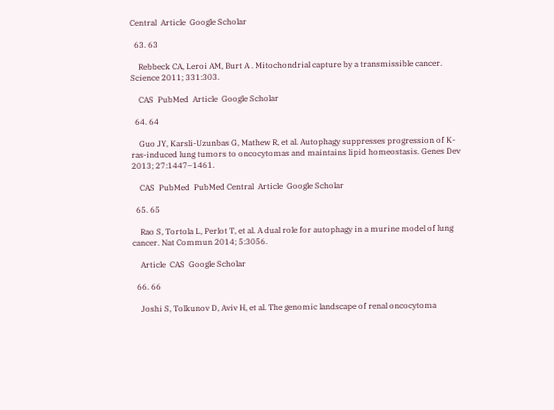Central  Article  Google Scholar

  63. 63

    Rebbeck CA, Leroi AM, Burt A . Mitochondrial capture by a transmissible cancer. Science 2011; 331:303.

    CAS  PubMed  Article  Google Scholar

  64. 64

    Guo JY, Karsli-Uzunbas G, Mathew R, et al. Autophagy suppresses progression of K-ras-induced lung tumors to oncocytomas and maintains lipid homeostasis. Genes Dev 2013; 27:1447–1461.

    CAS  PubMed  PubMed Central  Article  Google Scholar

  65. 65

    Rao S, Tortola L, Perlot T, et al. A dual role for autophagy in a murine model of lung cancer. Nat Commun 2014; 5:3056.

    Article  CAS  Google Scholar

  66. 66

    Joshi S, Tolkunov D, Aviv H, et al. The genomic landscape of renal oncocytoma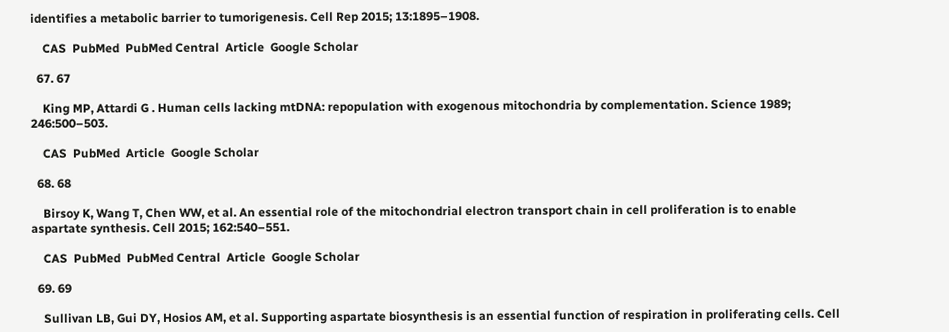identifies a metabolic barrier to tumorigenesis. Cell Rep 2015; 13:1895–1908.

    CAS  PubMed  PubMed Central  Article  Google Scholar

  67. 67

    King MP, Attardi G . Human cells lacking mtDNA: repopulation with exogenous mitochondria by complementation. Science 1989; 246:500–503.

    CAS  PubMed  Article  Google Scholar

  68. 68

    Birsoy K, Wang T, Chen WW, et al. An essential role of the mitochondrial electron transport chain in cell proliferation is to enable aspartate synthesis. Cell 2015; 162:540–551.

    CAS  PubMed  PubMed Central  Article  Google Scholar

  69. 69

    Sullivan LB, Gui DY, Hosios AM, et al. Supporting aspartate biosynthesis is an essential function of respiration in proliferating cells. Cell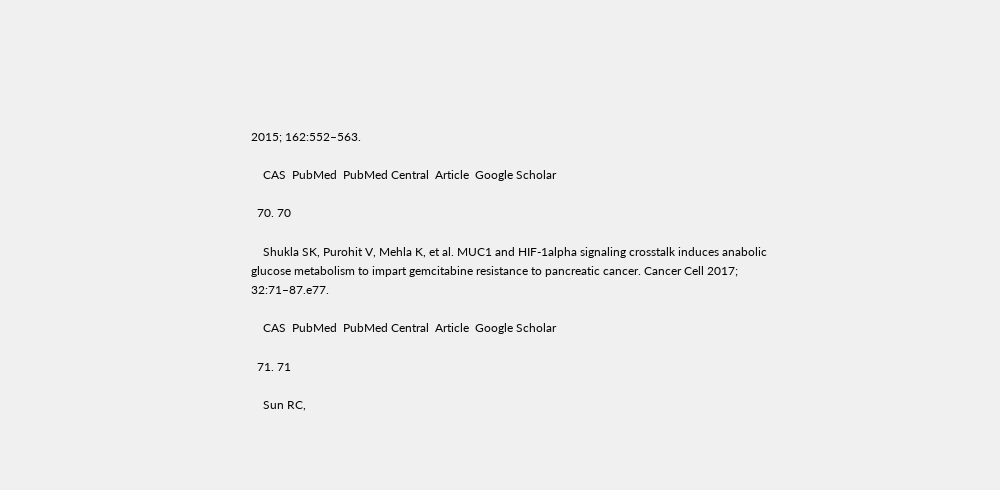2015; 162:552–563.

    CAS  PubMed  PubMed Central  Article  Google Scholar

  70. 70

    Shukla SK, Purohit V, Mehla K, et al. MUC1 and HIF-1alpha signaling crosstalk induces anabolic glucose metabolism to impart gemcitabine resistance to pancreatic cancer. Cancer Cell 2017; 32:71–87.e77.

    CAS  PubMed  PubMed Central  Article  Google Scholar

  71. 71

    Sun RC,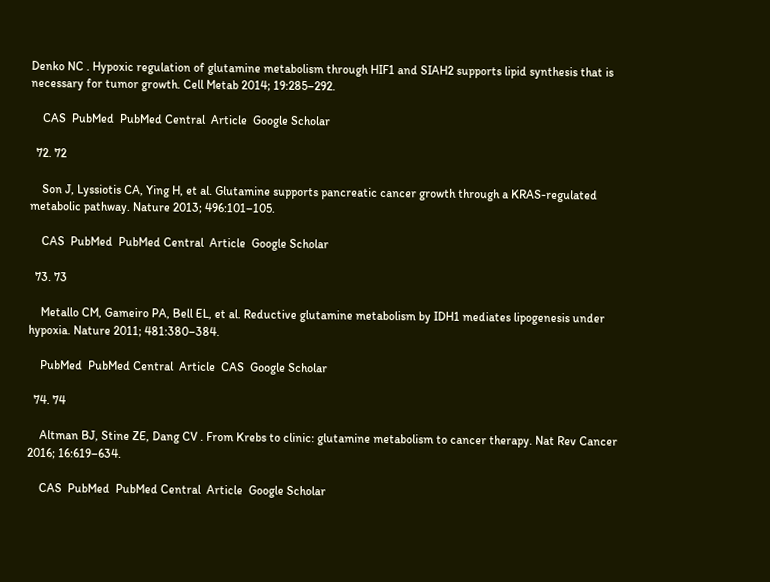Denko NC . Hypoxic regulation of glutamine metabolism through HIF1 and SIAH2 supports lipid synthesis that is necessary for tumor growth. Cell Metab 2014; 19:285–292.

    CAS  PubMed  PubMed Central  Article  Google Scholar

  72. 72

    Son J, Lyssiotis CA, Ying H, et al. Glutamine supports pancreatic cancer growth through a KRAS-regulated metabolic pathway. Nature 2013; 496:101–105.

    CAS  PubMed  PubMed Central  Article  Google Scholar

  73. 73

    Metallo CM, Gameiro PA, Bell EL, et al. Reductive glutamine metabolism by IDH1 mediates lipogenesis under hypoxia. Nature 2011; 481:380–384.

    PubMed  PubMed Central  Article  CAS  Google Scholar

  74. 74

    Altman BJ, Stine ZE, Dang CV . From Krebs to clinic: glutamine metabolism to cancer therapy. Nat Rev Cancer 2016; 16:619–634.

    CAS  PubMed  PubMed Central  Article  Google Scholar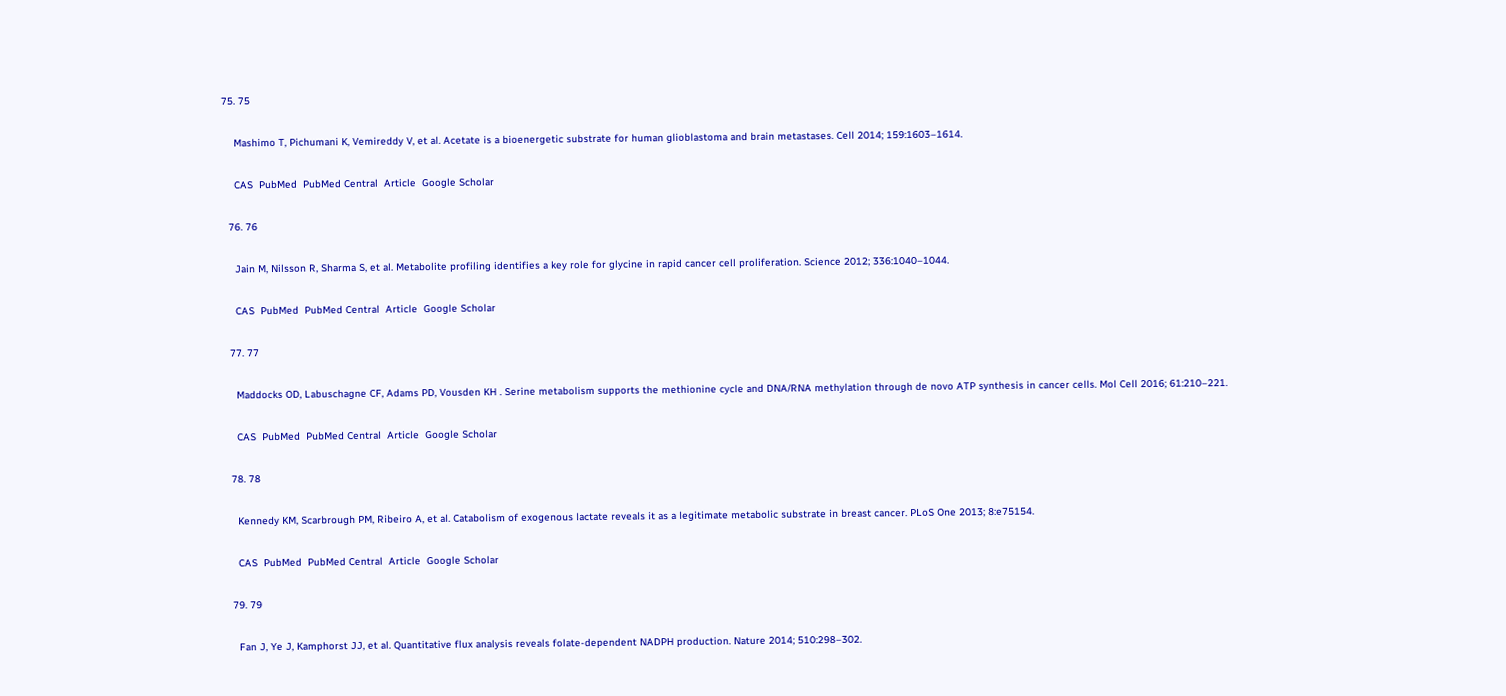75. 75

    Mashimo T, Pichumani K, Vemireddy V, et al. Acetate is a bioenergetic substrate for human glioblastoma and brain metastases. Cell 2014; 159:1603–1614.

    CAS  PubMed  PubMed Central  Article  Google Scholar

  76. 76

    Jain M, Nilsson R, Sharma S, et al. Metabolite profiling identifies a key role for glycine in rapid cancer cell proliferation. Science 2012; 336:1040–1044.

    CAS  PubMed  PubMed Central  Article  Google Scholar

  77. 77

    Maddocks OD, Labuschagne CF, Adams PD, Vousden KH . Serine metabolism supports the methionine cycle and DNA/RNA methylation through de novo ATP synthesis in cancer cells. Mol Cell 2016; 61:210–221.

    CAS  PubMed  PubMed Central  Article  Google Scholar

  78. 78

    Kennedy KM, Scarbrough PM, Ribeiro A, et al. Catabolism of exogenous lactate reveals it as a legitimate metabolic substrate in breast cancer. PLoS One 2013; 8:e75154.

    CAS  PubMed  PubMed Central  Article  Google Scholar

  79. 79

    Fan J, Ye J, Kamphorst JJ, et al. Quantitative flux analysis reveals folate-dependent NADPH production. Nature 2014; 510:298–302.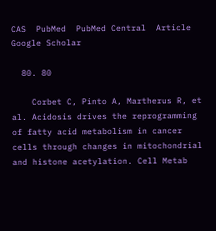CAS  PubMed  PubMed Central  Article  Google Scholar

  80. 80

    Corbet C, Pinto A, Martherus R, et al. Acidosis drives the reprogramming of fatty acid metabolism in cancer cells through changes in mitochondrial and histone acetylation. Cell Metab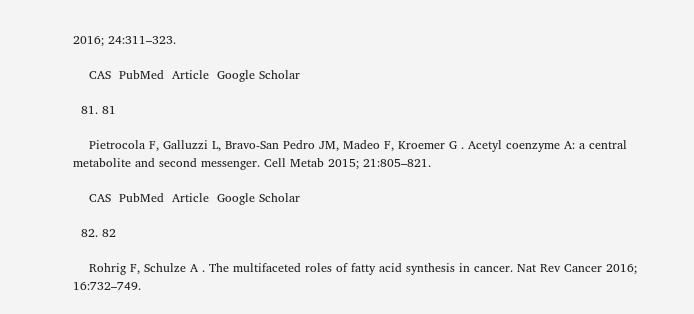2016; 24:311–323.

    CAS  PubMed  Article  Google Scholar

  81. 81

    Pietrocola F, Galluzzi L, Bravo-San Pedro JM, Madeo F, Kroemer G . Acetyl coenzyme A: a central metabolite and second messenger. Cell Metab 2015; 21:805–821.

    CAS  PubMed  Article  Google Scholar

  82. 82

    Rohrig F, Schulze A . The multifaceted roles of fatty acid synthesis in cancer. Nat Rev Cancer 2016; 16:732–749.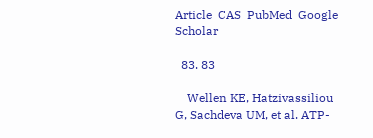Article  CAS  PubMed  Google Scholar

  83. 83

    Wellen KE, Hatzivassiliou G, Sachdeva UM, et al. ATP-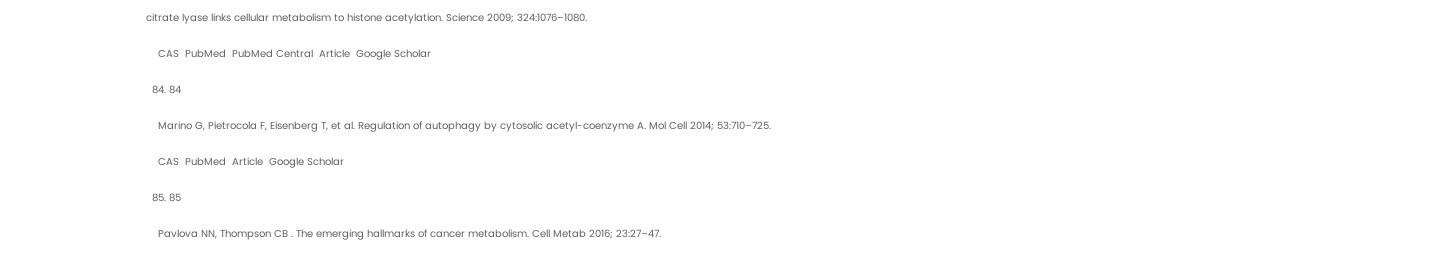citrate lyase links cellular metabolism to histone acetylation. Science 2009; 324:1076–1080.

    CAS  PubMed  PubMed Central  Article  Google Scholar

  84. 84

    Marino G, Pietrocola F, Eisenberg T, et al. Regulation of autophagy by cytosolic acetyl-coenzyme A. Mol Cell 2014; 53:710–725.

    CAS  PubMed  Article  Google Scholar

  85. 85

    Pavlova NN, Thompson CB . The emerging hallmarks of cancer metabolism. Cell Metab 2016; 23:27–47.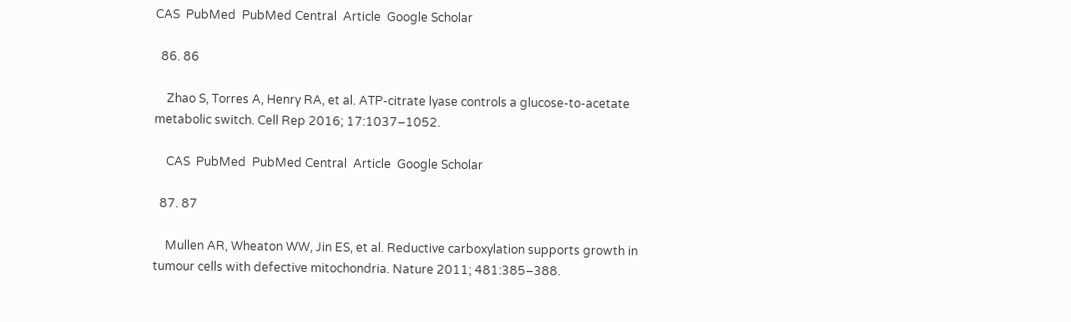CAS  PubMed  PubMed Central  Article  Google Scholar

  86. 86

    Zhao S, Torres A, Henry RA, et al. ATP-citrate lyase controls a glucose-to-acetate metabolic switch. Cell Rep 2016; 17:1037–1052.

    CAS  PubMed  PubMed Central  Article  Google Scholar

  87. 87

    Mullen AR, Wheaton WW, Jin ES, et al. Reductive carboxylation supports growth in tumour cells with defective mitochondria. Nature 2011; 481:385–388.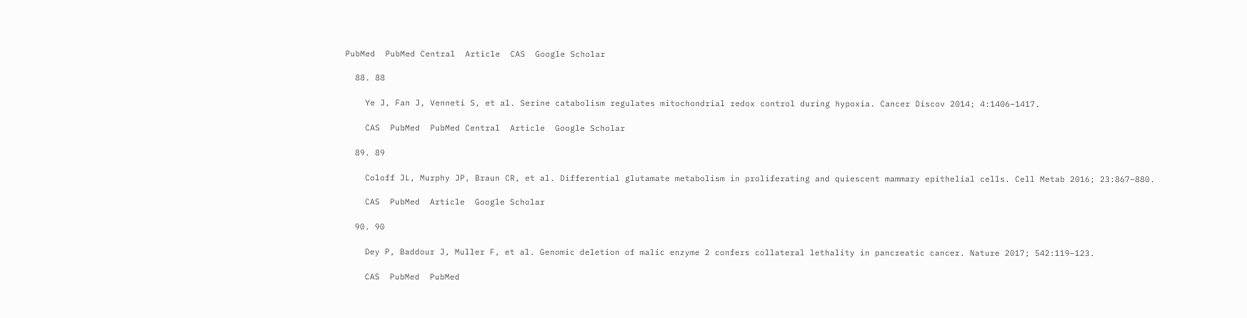PubMed  PubMed Central  Article  CAS  Google Scholar

  88. 88

    Ye J, Fan J, Venneti S, et al. Serine catabolism regulates mitochondrial redox control during hypoxia. Cancer Discov 2014; 4:1406–1417.

    CAS  PubMed  PubMed Central  Article  Google Scholar

  89. 89

    Coloff JL, Murphy JP, Braun CR, et al. Differential glutamate metabolism in proliferating and quiescent mammary epithelial cells. Cell Metab 2016; 23:867–880.

    CAS  PubMed  Article  Google Scholar

  90. 90

    Dey P, Baddour J, Muller F, et al. Genomic deletion of malic enzyme 2 confers collateral lethality in pancreatic cancer. Nature 2017; 542:119–123.

    CAS  PubMed  PubMed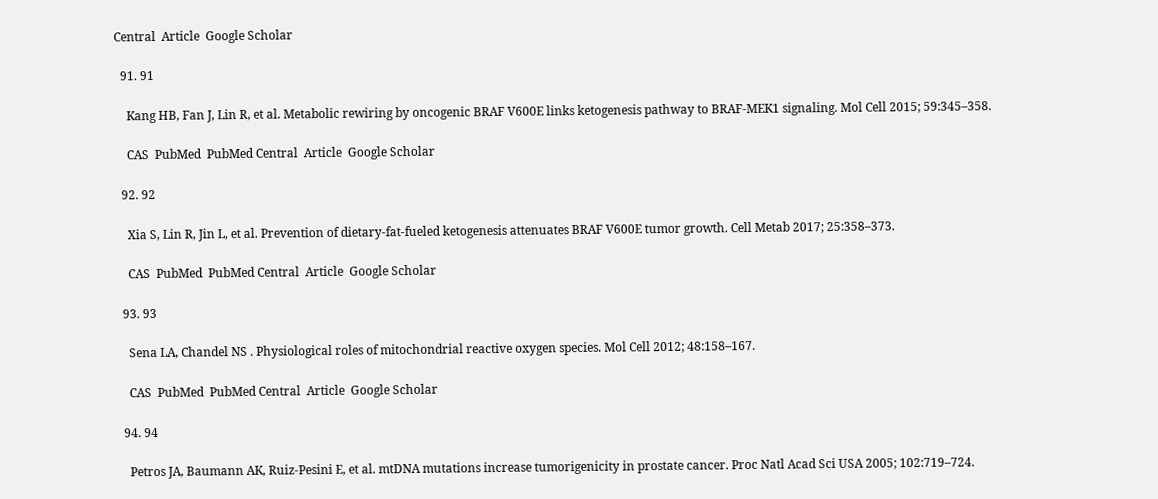Central  Article  Google Scholar

  91. 91

    Kang HB, Fan J, Lin R, et al. Metabolic rewiring by oncogenic BRAF V600E links ketogenesis pathway to BRAF-MEK1 signaling. Mol Cell 2015; 59:345–358.

    CAS  PubMed  PubMed Central  Article  Google Scholar

  92. 92

    Xia S, Lin R, Jin L, et al. Prevention of dietary-fat-fueled ketogenesis attenuates BRAF V600E tumor growth. Cell Metab 2017; 25:358–373.

    CAS  PubMed  PubMed Central  Article  Google Scholar

  93. 93

    Sena LA, Chandel NS . Physiological roles of mitochondrial reactive oxygen species. Mol Cell 2012; 48:158–167.

    CAS  PubMed  PubMed Central  Article  Google Scholar

  94. 94

    Petros JA, Baumann AK, Ruiz-Pesini E, et al. mtDNA mutations increase tumorigenicity in prostate cancer. Proc Natl Acad Sci USA 2005; 102:719–724.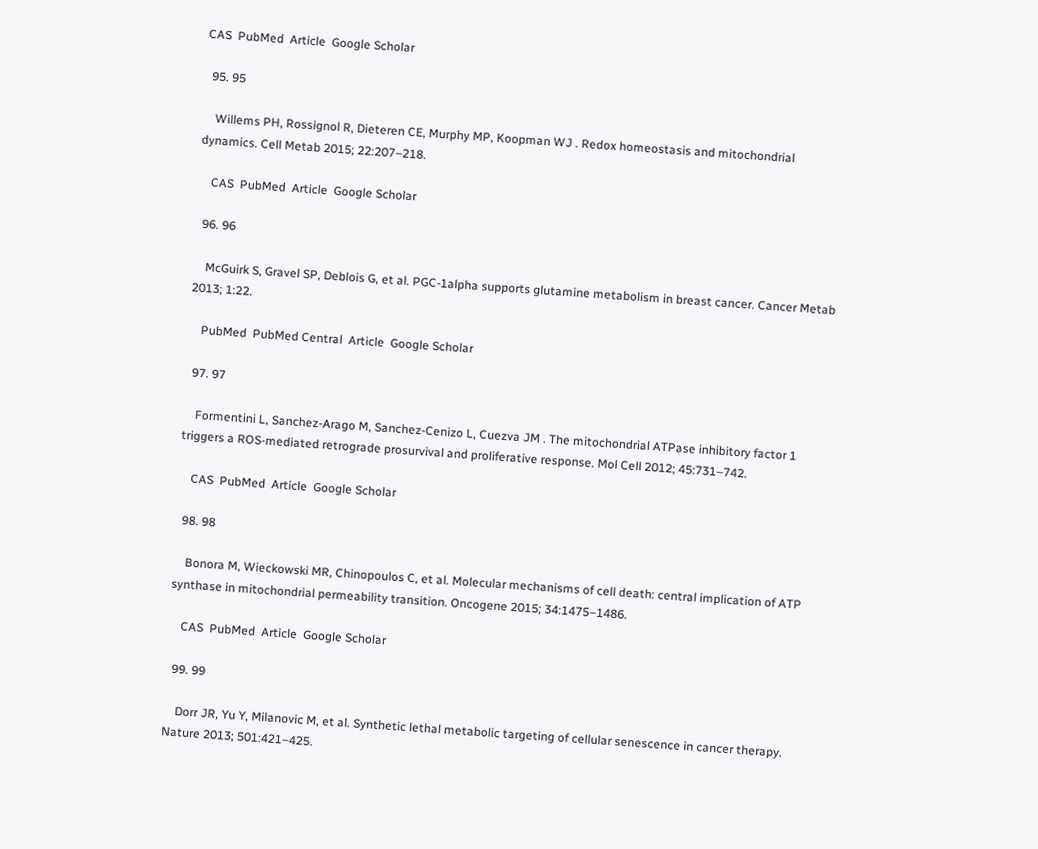CAS  PubMed  Article  Google Scholar

  95. 95

    Willems PH, Rossignol R, Dieteren CE, Murphy MP, Koopman WJ . Redox homeostasis and mitochondrial dynamics. Cell Metab 2015; 22:207–218.

    CAS  PubMed  Article  Google Scholar

  96. 96

    McGuirk S, Gravel SP, Deblois G, et al. PGC-1alpha supports glutamine metabolism in breast cancer. Cancer Metab 2013; 1:22.

    PubMed  PubMed Central  Article  Google Scholar

  97. 97

    Formentini L, Sanchez-Arago M, Sanchez-Cenizo L, Cuezva JM . The mitochondrial ATPase inhibitory factor 1 triggers a ROS-mediated retrograde prosurvival and proliferative response. Mol Cell 2012; 45:731–742.

    CAS  PubMed  Article  Google Scholar

  98. 98

    Bonora M, Wieckowski MR, Chinopoulos C, et al. Molecular mechanisms of cell death: central implication of ATP synthase in mitochondrial permeability transition. Oncogene 2015; 34:1475–1486.

    CAS  PubMed  Article  Google Scholar

  99. 99

    Dorr JR, Yu Y, Milanovic M, et al. Synthetic lethal metabolic targeting of cellular senescence in cancer therapy. Nature 2013; 501:421–425.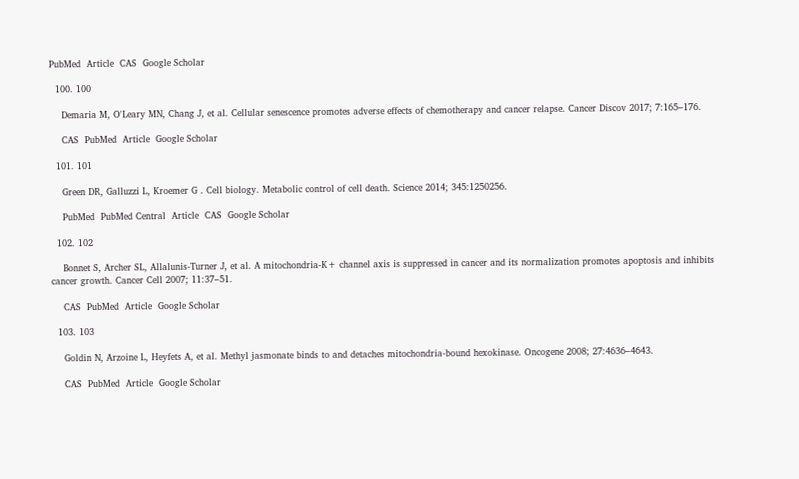PubMed  Article  CAS  Google Scholar

  100. 100

    Demaria M, O'Leary MN, Chang J, et al. Cellular senescence promotes adverse effects of chemotherapy and cancer relapse. Cancer Discov 2017; 7:165–176.

    CAS  PubMed  Article  Google Scholar

  101. 101

    Green DR, Galluzzi L, Kroemer G . Cell biology. Metabolic control of cell death. Science 2014; 345:1250256.

    PubMed  PubMed Central  Article  CAS  Google Scholar

  102. 102

    Bonnet S, Archer SL, Allalunis-Turner J, et al. A mitochondria-K+ channel axis is suppressed in cancer and its normalization promotes apoptosis and inhibits cancer growth. Cancer Cell 2007; 11:37–51.

    CAS  PubMed  Article  Google Scholar

  103. 103

    Goldin N, Arzoine L, Heyfets A, et al. Methyl jasmonate binds to and detaches mitochondria-bound hexokinase. Oncogene 2008; 27:4636–4643.

    CAS  PubMed  Article  Google Scholar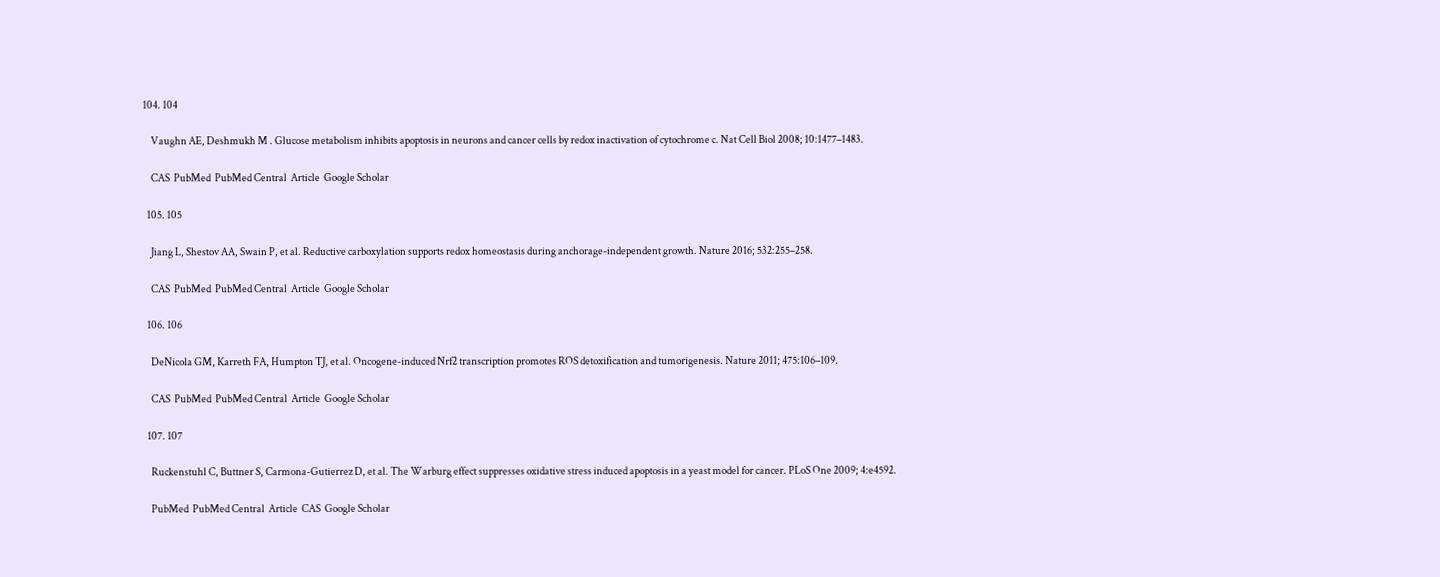104. 104

    Vaughn AE, Deshmukh M . Glucose metabolism inhibits apoptosis in neurons and cancer cells by redox inactivation of cytochrome c. Nat Cell Biol 2008; 10:1477–1483.

    CAS  PubMed  PubMed Central  Article  Google Scholar

  105. 105

    Jiang L, Shestov AA, Swain P, et al. Reductive carboxylation supports redox homeostasis during anchorage-independent growth. Nature 2016; 532:255–258.

    CAS  PubMed  PubMed Central  Article  Google Scholar

  106. 106

    DeNicola GM, Karreth FA, Humpton TJ, et al. Oncogene-induced Nrf2 transcription promotes ROS detoxification and tumorigenesis. Nature 2011; 475:106–109.

    CAS  PubMed  PubMed Central  Article  Google Scholar

  107. 107

    Ruckenstuhl C, Buttner S, Carmona-Gutierrez D, et al. The Warburg effect suppresses oxidative stress induced apoptosis in a yeast model for cancer. PLoS One 2009; 4:e4592.

    PubMed  PubMed Central  Article  CAS  Google Scholar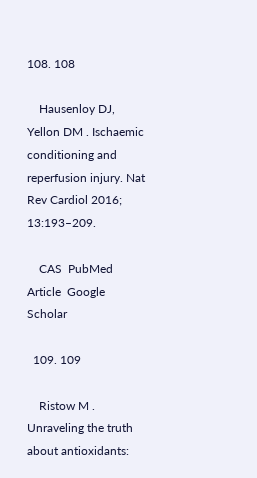108. 108

    Hausenloy DJ, Yellon DM . Ischaemic conditioning and reperfusion injury. Nat Rev Cardiol 2016; 13:193–209.

    CAS  PubMed  Article  Google Scholar

  109. 109

    Ristow M . Unraveling the truth about antioxidants: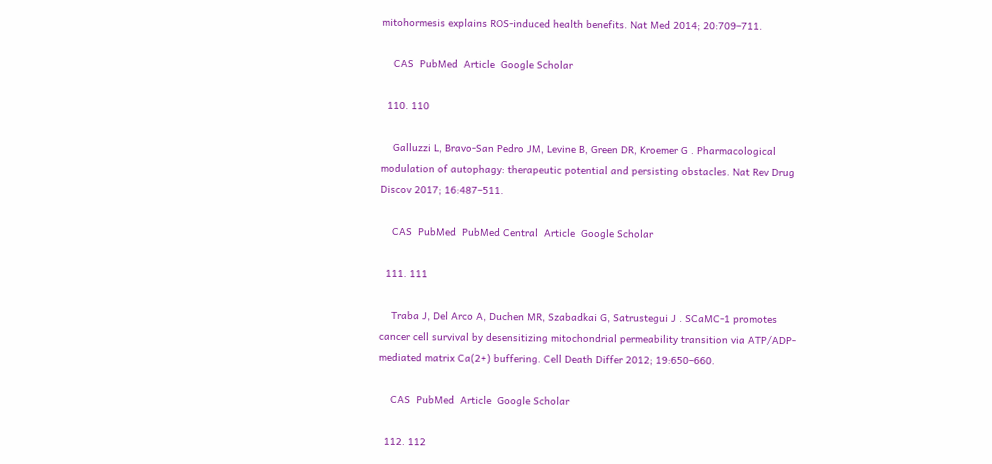mitohormesis explains ROS-induced health benefits. Nat Med 2014; 20:709–711.

    CAS  PubMed  Article  Google Scholar

  110. 110

    Galluzzi L, Bravo-San Pedro JM, Levine B, Green DR, Kroemer G . Pharmacological modulation of autophagy: therapeutic potential and persisting obstacles. Nat Rev Drug Discov 2017; 16:487–511.

    CAS  PubMed  PubMed Central  Article  Google Scholar

  111. 111

    Traba J, Del Arco A, Duchen MR, Szabadkai G, Satrustegui J . SCaMC-1 promotes cancer cell survival by desensitizing mitochondrial permeability transition via ATP/ADP-mediated matrix Ca(2+) buffering. Cell Death Differ 2012; 19:650–660.

    CAS  PubMed  Article  Google Scholar

  112. 112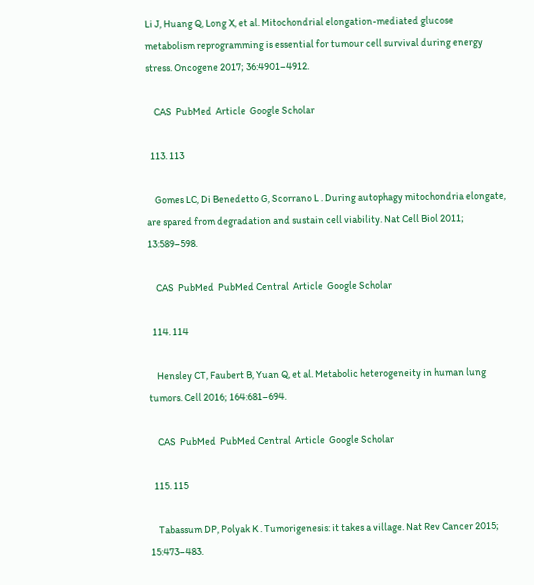Li J, Huang Q, Long X, et al. Mitochondrial elongation-mediated glucose metabolism reprogramming is essential for tumour cell survival during energy stress. Oncogene 2017; 36:4901–4912.

    CAS  PubMed  Article  Google Scholar

  113. 113

    Gomes LC, Di Benedetto G, Scorrano L . During autophagy mitochondria elongate, are spared from degradation and sustain cell viability. Nat Cell Biol 2011; 13:589–598.

    CAS  PubMed  PubMed Central  Article  Google Scholar

  114. 114

    Hensley CT, Faubert B, Yuan Q, et al. Metabolic heterogeneity in human lung tumors. Cell 2016; 164:681–694.

    CAS  PubMed  PubMed Central  Article  Google Scholar

  115. 115

    Tabassum DP, Polyak K . Tumorigenesis: it takes a village. Nat Rev Cancer 2015; 15:473–483.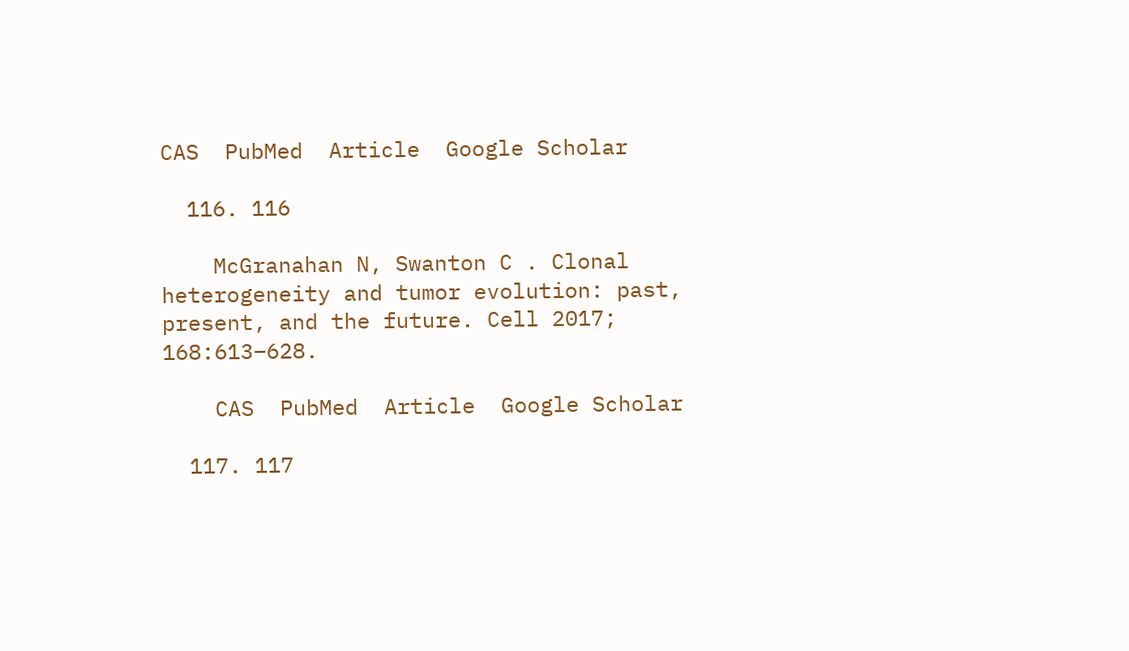CAS  PubMed  Article  Google Scholar

  116. 116

    McGranahan N, Swanton C . Clonal heterogeneity and tumor evolution: past, present, and the future. Cell 2017; 168:613–628.

    CAS  PubMed  Article  Google Scholar

  117. 117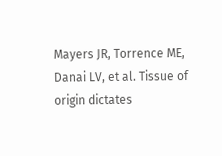Mayers JR, Torrence ME, Danai LV, et al. Tissue of origin dictates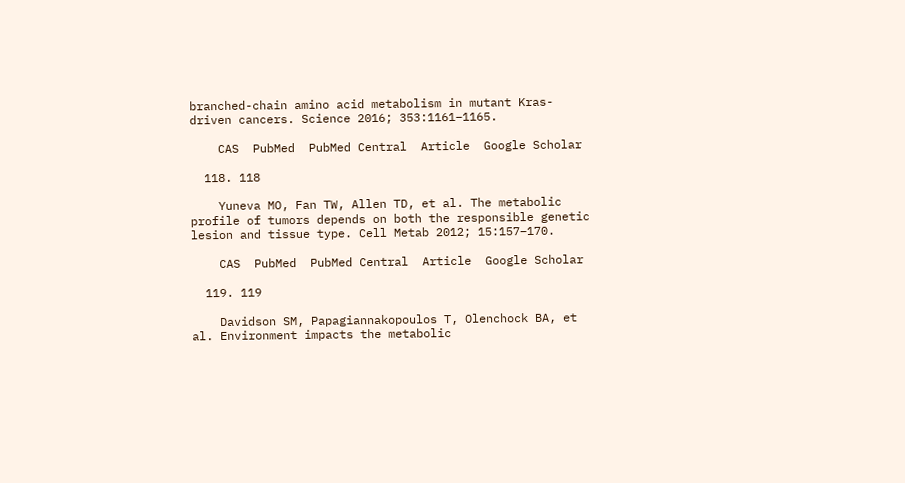branched-chain amino acid metabolism in mutant Kras-driven cancers. Science 2016; 353:1161–1165.

    CAS  PubMed  PubMed Central  Article  Google Scholar

  118. 118

    Yuneva MO, Fan TW, Allen TD, et al. The metabolic profile of tumors depends on both the responsible genetic lesion and tissue type. Cell Metab 2012; 15:157–170.

    CAS  PubMed  PubMed Central  Article  Google Scholar

  119. 119

    Davidson SM, Papagiannakopoulos T, Olenchock BA, et al. Environment impacts the metabolic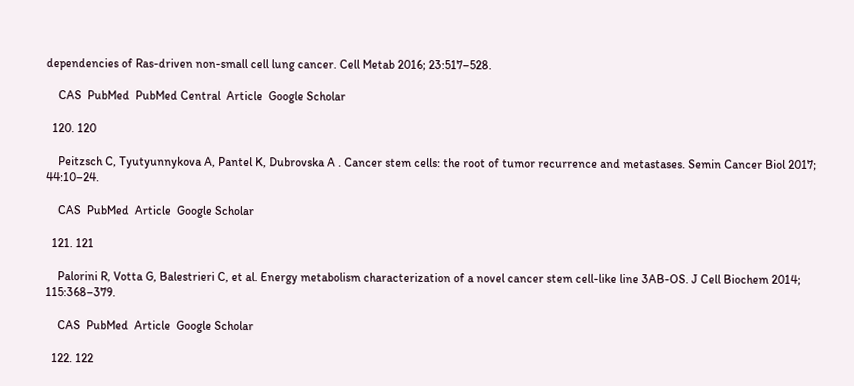dependencies of Ras-driven non-small cell lung cancer. Cell Metab 2016; 23:517–528.

    CAS  PubMed  PubMed Central  Article  Google Scholar

  120. 120

    Peitzsch C, Tyutyunnykova A, Pantel K, Dubrovska A . Cancer stem cells: the root of tumor recurrence and metastases. Semin Cancer Biol 2017; 44:10–24.

    CAS  PubMed  Article  Google Scholar

  121. 121

    Palorini R, Votta G, Balestrieri C, et al. Energy metabolism characterization of a novel cancer stem cell-like line 3AB-OS. J Cell Biochem 2014; 115:368–379.

    CAS  PubMed  Article  Google Scholar

  122. 122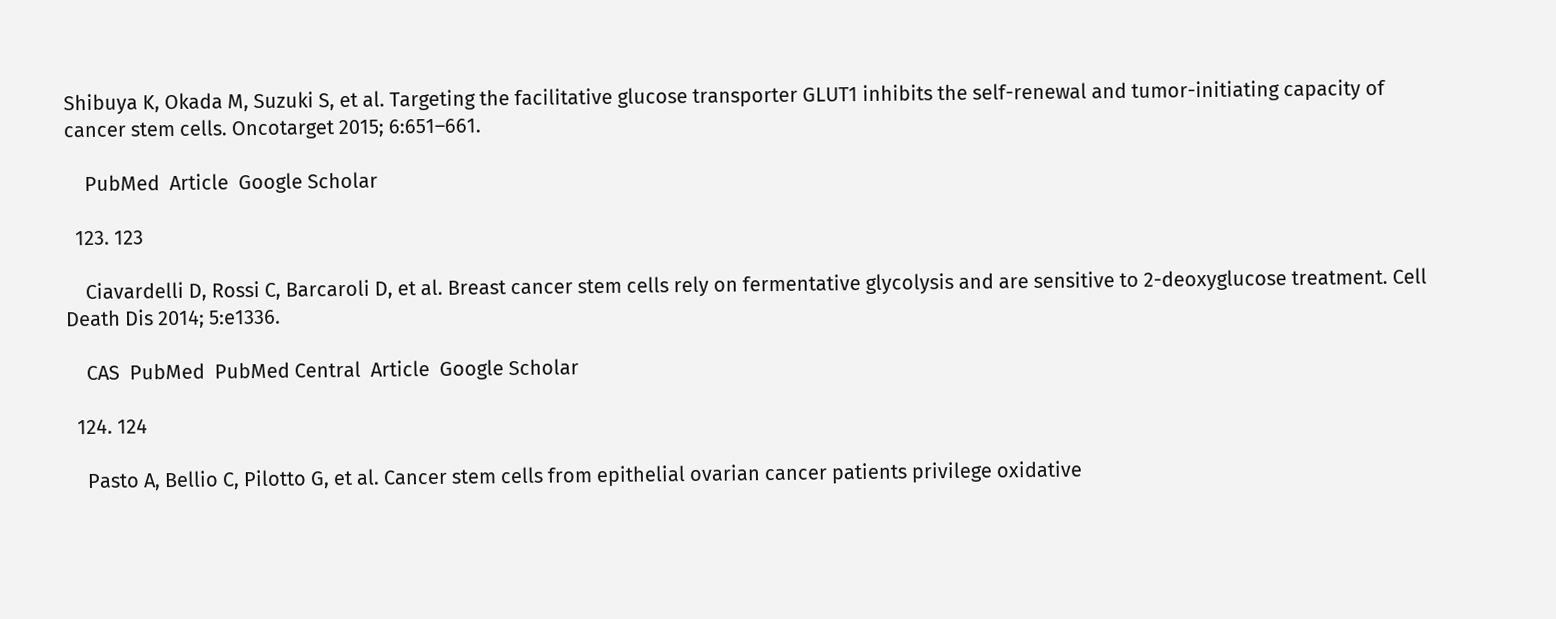Shibuya K, Okada M, Suzuki S, et al. Targeting the facilitative glucose transporter GLUT1 inhibits the self-renewal and tumor-initiating capacity of cancer stem cells. Oncotarget 2015; 6:651–661.

    PubMed  Article  Google Scholar

  123. 123

    Ciavardelli D, Rossi C, Barcaroli D, et al. Breast cancer stem cells rely on fermentative glycolysis and are sensitive to 2-deoxyglucose treatment. Cell Death Dis 2014; 5:e1336.

    CAS  PubMed  PubMed Central  Article  Google Scholar

  124. 124

    Pasto A, Bellio C, Pilotto G, et al. Cancer stem cells from epithelial ovarian cancer patients privilege oxidative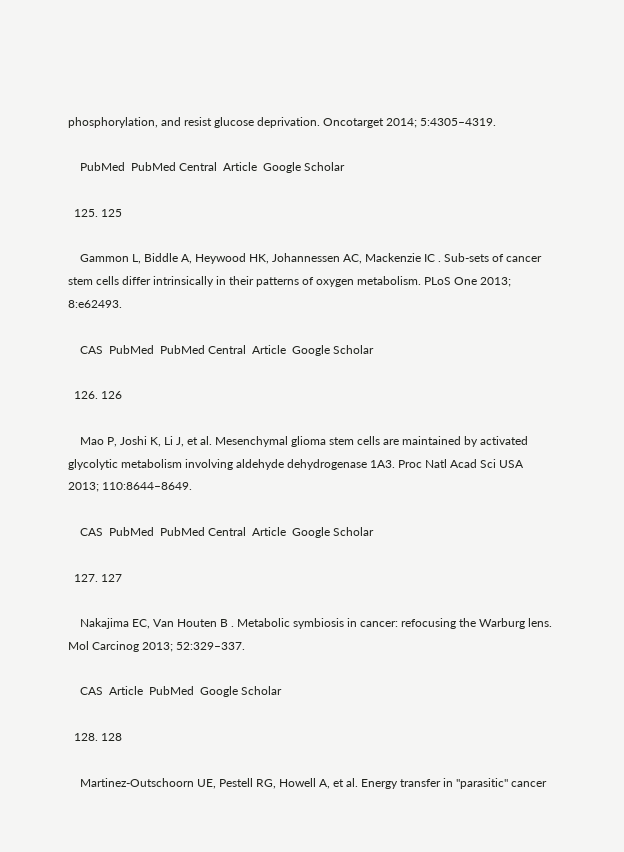phosphorylation, and resist glucose deprivation. Oncotarget 2014; 5:4305–4319.

    PubMed  PubMed Central  Article  Google Scholar

  125. 125

    Gammon L, Biddle A, Heywood HK, Johannessen AC, Mackenzie IC . Sub-sets of cancer stem cells differ intrinsically in their patterns of oxygen metabolism. PLoS One 2013; 8:e62493.

    CAS  PubMed  PubMed Central  Article  Google Scholar

  126. 126

    Mao P, Joshi K, Li J, et al. Mesenchymal glioma stem cells are maintained by activated glycolytic metabolism involving aldehyde dehydrogenase 1A3. Proc Natl Acad Sci USA 2013; 110:8644–8649.

    CAS  PubMed  PubMed Central  Article  Google Scholar

  127. 127

    Nakajima EC, Van Houten B . Metabolic symbiosis in cancer: refocusing the Warburg lens. Mol Carcinog 2013; 52:329–337.

    CAS  Article  PubMed  Google Scholar

  128. 128

    Martinez-Outschoorn UE, Pestell RG, Howell A, et al. Energy transfer in "parasitic" cancer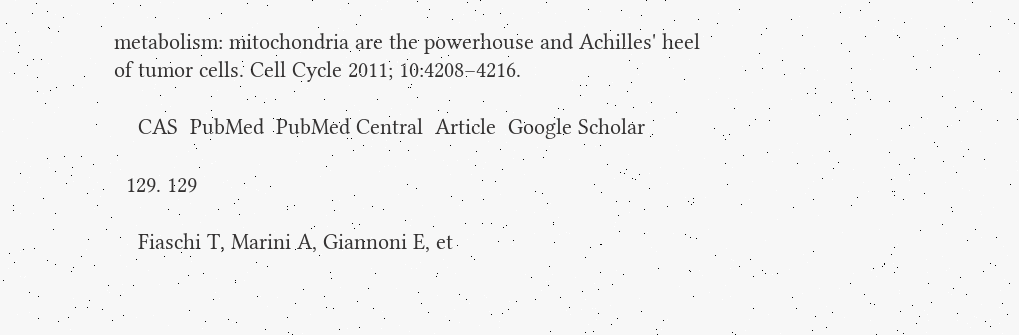metabolism: mitochondria are the powerhouse and Achilles' heel of tumor cells. Cell Cycle 2011; 10:4208–4216.

    CAS  PubMed  PubMed Central  Article  Google Scholar

  129. 129

    Fiaschi T, Marini A, Giannoni E, et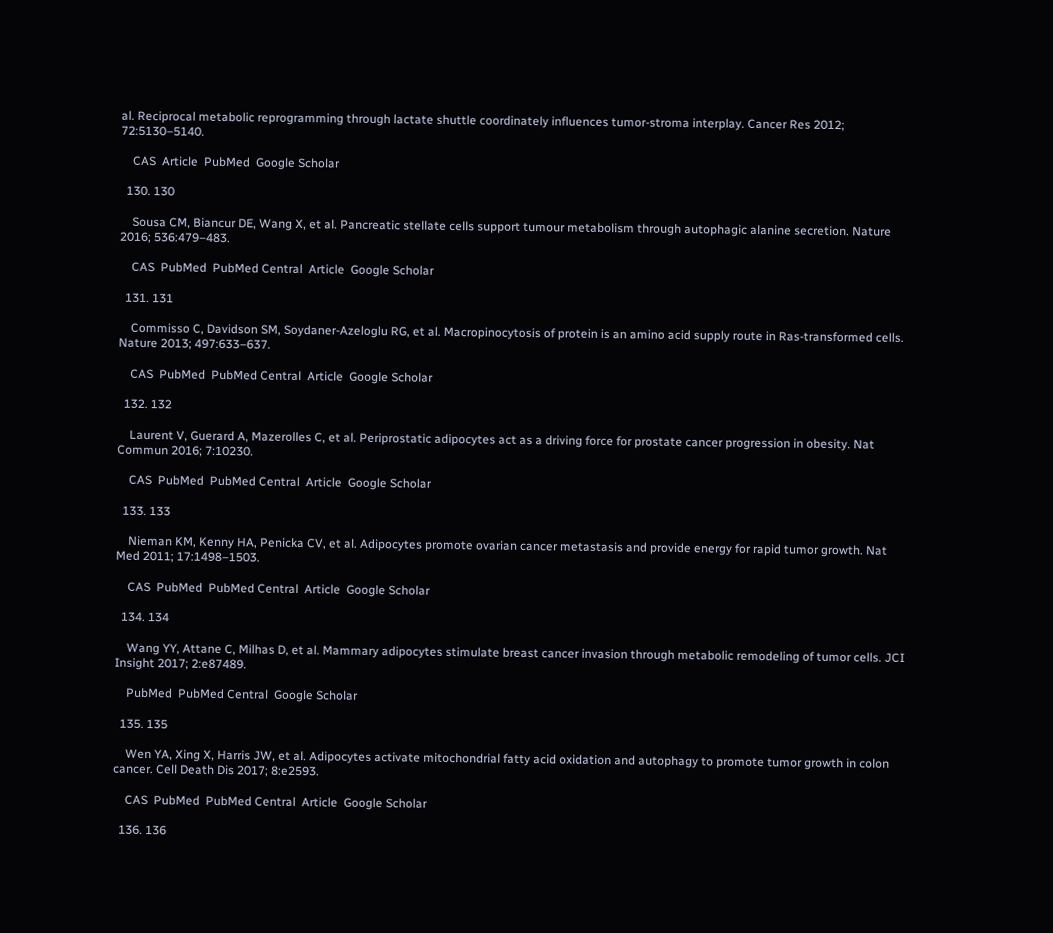al. Reciprocal metabolic reprogramming through lactate shuttle coordinately influences tumor-stroma interplay. Cancer Res 2012; 72:5130–5140.

    CAS  Article  PubMed  Google Scholar

  130. 130

    Sousa CM, Biancur DE, Wang X, et al. Pancreatic stellate cells support tumour metabolism through autophagic alanine secretion. Nature 2016; 536:479–483.

    CAS  PubMed  PubMed Central  Article  Google Scholar

  131. 131

    Commisso C, Davidson SM, Soydaner-Azeloglu RG, et al. Macropinocytosis of protein is an amino acid supply route in Ras-transformed cells. Nature 2013; 497:633–637.

    CAS  PubMed  PubMed Central  Article  Google Scholar

  132. 132

    Laurent V, Guerard A, Mazerolles C, et al. Periprostatic adipocytes act as a driving force for prostate cancer progression in obesity. Nat Commun 2016; 7:10230.

    CAS  PubMed  PubMed Central  Article  Google Scholar

  133. 133

    Nieman KM, Kenny HA, Penicka CV, et al. Adipocytes promote ovarian cancer metastasis and provide energy for rapid tumor growth. Nat Med 2011; 17:1498–1503.

    CAS  PubMed  PubMed Central  Article  Google Scholar

  134. 134

    Wang YY, Attane C, Milhas D, et al. Mammary adipocytes stimulate breast cancer invasion through metabolic remodeling of tumor cells. JCI Insight 2017; 2:e87489.

    PubMed  PubMed Central  Google Scholar

  135. 135

    Wen YA, Xing X, Harris JW, et al. Adipocytes activate mitochondrial fatty acid oxidation and autophagy to promote tumor growth in colon cancer. Cell Death Dis 2017; 8:e2593.

    CAS  PubMed  PubMed Central  Article  Google Scholar

  136. 136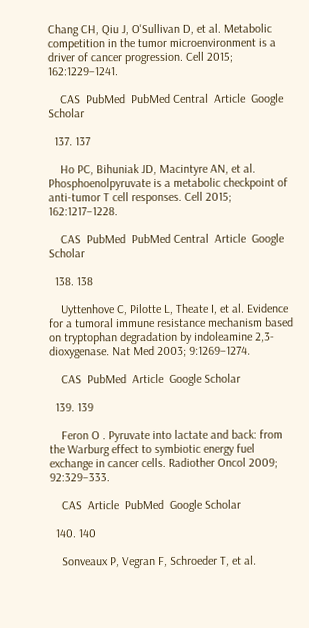Chang CH, Qiu J, O'Sullivan D, et al. Metabolic competition in the tumor microenvironment is a driver of cancer progression. Cell 2015; 162:1229–1241.

    CAS  PubMed  PubMed Central  Article  Google Scholar

  137. 137

    Ho PC, Bihuniak JD, Macintyre AN, et al. Phosphoenolpyruvate is a metabolic checkpoint of anti-tumor T cell responses. Cell 2015; 162:1217–1228.

    CAS  PubMed  PubMed Central  Article  Google Scholar

  138. 138

    Uyttenhove C, Pilotte L, Theate I, et al. Evidence for a tumoral immune resistance mechanism based on tryptophan degradation by indoleamine 2,3-dioxygenase. Nat Med 2003; 9:1269–1274.

    CAS  PubMed  Article  Google Scholar

  139. 139

    Feron O . Pyruvate into lactate and back: from the Warburg effect to symbiotic energy fuel exchange in cancer cells. Radiother Oncol 2009; 92:329–333.

    CAS  Article  PubMed  Google Scholar

  140. 140

    Sonveaux P, Vegran F, Schroeder T, et al.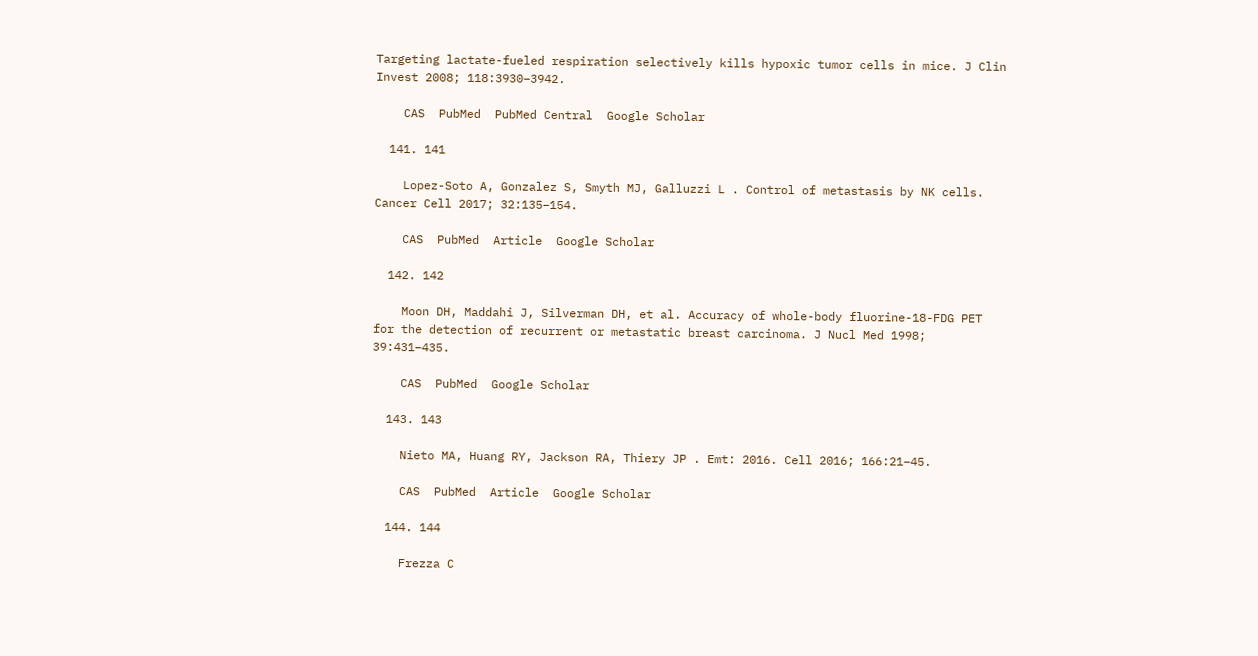Targeting lactate-fueled respiration selectively kills hypoxic tumor cells in mice. J Clin Invest 2008; 118:3930–3942.

    CAS  PubMed  PubMed Central  Google Scholar

  141. 141

    Lopez-Soto A, Gonzalez S, Smyth MJ, Galluzzi L . Control of metastasis by NK cells. Cancer Cell 2017; 32:135–154.

    CAS  PubMed  Article  Google Scholar

  142. 142

    Moon DH, Maddahi J, Silverman DH, et al. Accuracy of whole-body fluorine-18-FDG PET for the detection of recurrent or metastatic breast carcinoma. J Nucl Med 1998; 39:431–435.

    CAS  PubMed  Google Scholar

  143. 143

    Nieto MA, Huang RY, Jackson RA, Thiery JP . Emt: 2016. Cell 2016; 166:21–45.

    CAS  PubMed  Article  Google Scholar

  144. 144

    Frezza C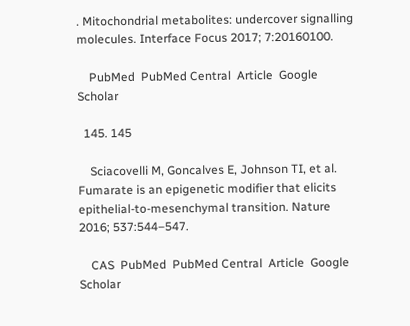. Mitochondrial metabolites: undercover signalling molecules. Interface Focus 2017; 7:20160100.

    PubMed  PubMed Central  Article  Google Scholar

  145. 145

    Sciacovelli M, Goncalves E, Johnson TI, et al. Fumarate is an epigenetic modifier that elicits epithelial-to-mesenchymal transition. Nature 2016; 537:544–547.

    CAS  PubMed  PubMed Central  Article  Google Scholar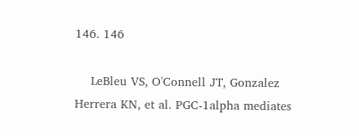146. 146

    LeBleu VS, O'Connell JT, Gonzalez Herrera KN, et al. PGC-1alpha mediates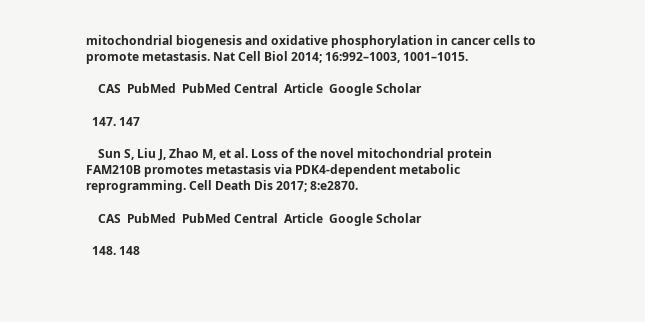mitochondrial biogenesis and oxidative phosphorylation in cancer cells to promote metastasis. Nat Cell Biol 2014; 16:992–1003, 1001–1015.

    CAS  PubMed  PubMed Central  Article  Google Scholar

  147. 147

    Sun S, Liu J, Zhao M, et al. Loss of the novel mitochondrial protein FAM210B promotes metastasis via PDK4-dependent metabolic reprogramming. Cell Death Dis 2017; 8:e2870.

    CAS  PubMed  PubMed Central  Article  Google Scholar

  148. 148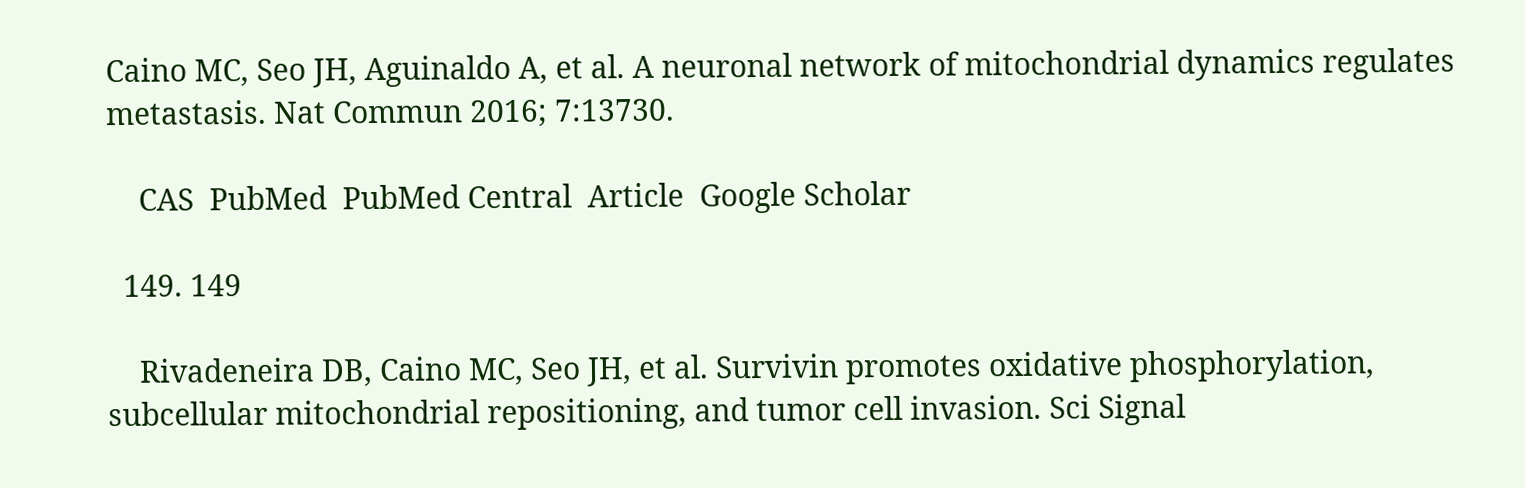Caino MC, Seo JH, Aguinaldo A, et al. A neuronal network of mitochondrial dynamics regulates metastasis. Nat Commun 2016; 7:13730.

    CAS  PubMed  PubMed Central  Article  Google Scholar

  149. 149

    Rivadeneira DB, Caino MC, Seo JH, et al. Survivin promotes oxidative phosphorylation, subcellular mitochondrial repositioning, and tumor cell invasion. Sci Signal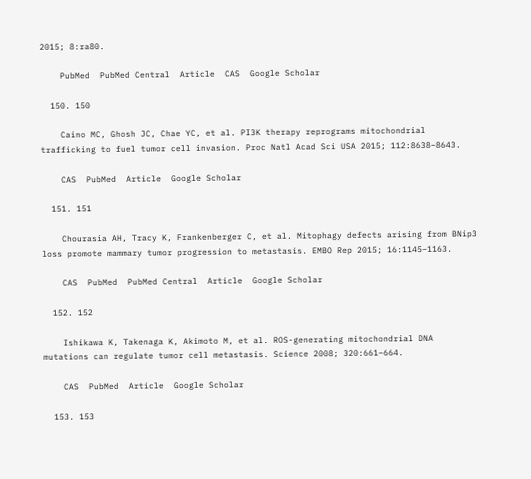2015; 8:ra80.

    PubMed  PubMed Central  Article  CAS  Google Scholar

  150. 150

    Caino MC, Ghosh JC, Chae YC, et al. PI3K therapy reprograms mitochondrial trafficking to fuel tumor cell invasion. Proc Natl Acad Sci USA 2015; 112:8638–8643.

    CAS  PubMed  Article  Google Scholar

  151. 151

    Chourasia AH, Tracy K, Frankenberger C, et al. Mitophagy defects arising from BNip3 loss promote mammary tumor progression to metastasis. EMBO Rep 2015; 16:1145–1163.

    CAS  PubMed  PubMed Central  Article  Google Scholar

  152. 152

    Ishikawa K, Takenaga K, Akimoto M, et al. ROS-generating mitochondrial DNA mutations can regulate tumor cell metastasis. Science 2008; 320:661–664.

    CAS  PubMed  Article  Google Scholar

  153. 153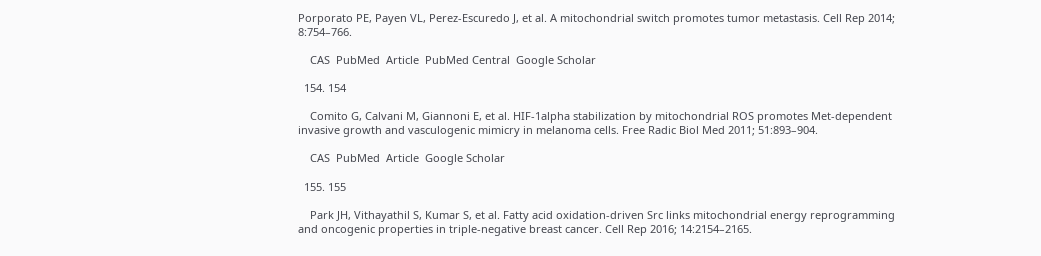Porporato PE, Payen VL, Perez-Escuredo J, et al. A mitochondrial switch promotes tumor metastasis. Cell Rep 2014; 8:754–766.

    CAS  PubMed  Article  PubMed Central  Google Scholar

  154. 154

    Comito G, Calvani M, Giannoni E, et al. HIF-1alpha stabilization by mitochondrial ROS promotes Met-dependent invasive growth and vasculogenic mimicry in melanoma cells. Free Radic Biol Med 2011; 51:893–904.

    CAS  PubMed  Article  Google Scholar

  155. 155

    Park JH, Vithayathil S, Kumar S, et al. Fatty acid oxidation-driven Src links mitochondrial energy reprogramming and oncogenic properties in triple-negative breast cancer. Cell Rep 2016; 14:2154–2165.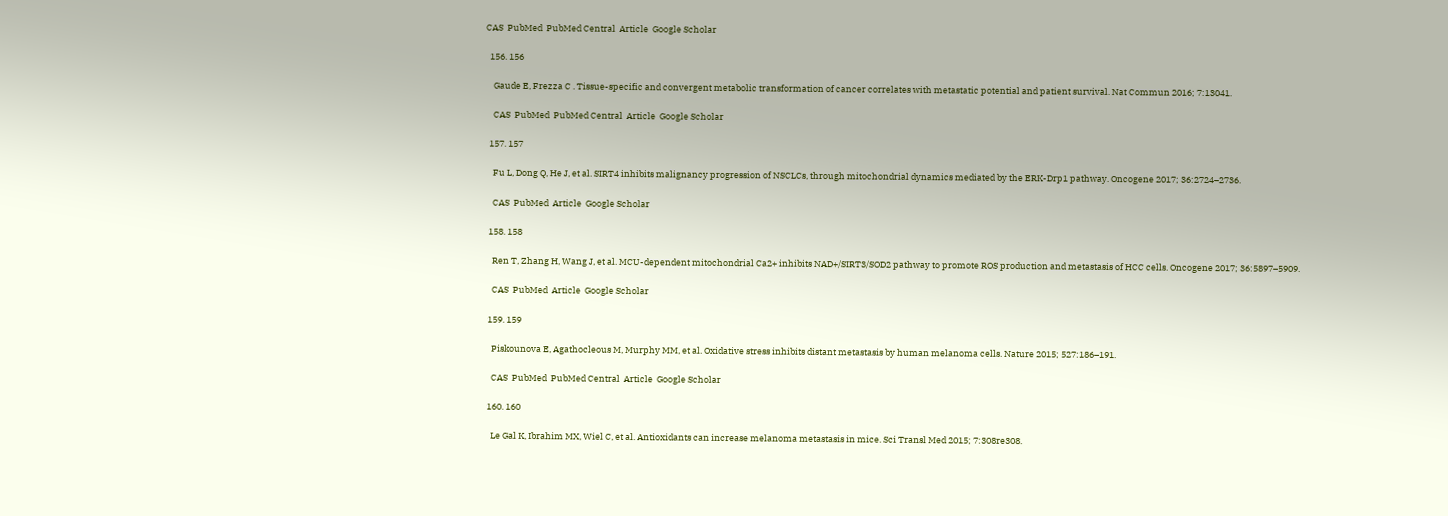CAS  PubMed  PubMed Central  Article  Google Scholar

  156. 156

    Gaude E, Frezza C . Tissue-specific and convergent metabolic transformation of cancer correlates with metastatic potential and patient survival. Nat Commun 2016; 7:13041.

    CAS  PubMed  PubMed Central  Article  Google Scholar

  157. 157

    Fu L, Dong Q, He J, et al. SIRT4 inhibits malignancy progression of NSCLCs, through mitochondrial dynamics mediated by the ERK-Drp1 pathway. Oncogene 2017; 36:2724–2736.

    CAS  PubMed  Article  Google Scholar

  158. 158

    Ren T, Zhang H, Wang J, et al. MCU-dependent mitochondrial Ca2+ inhibits NAD+/SIRT3/SOD2 pathway to promote ROS production and metastasis of HCC cells. Oncogene 2017; 36:5897–5909.

    CAS  PubMed  Article  Google Scholar

  159. 159

    Piskounova E, Agathocleous M, Murphy MM, et al. Oxidative stress inhibits distant metastasis by human melanoma cells. Nature 2015; 527:186–191.

    CAS  PubMed  PubMed Central  Article  Google Scholar

  160. 160

    Le Gal K, Ibrahim MX, Wiel C, et al. Antioxidants can increase melanoma metastasis in mice. Sci Transl Med 2015; 7:308re308.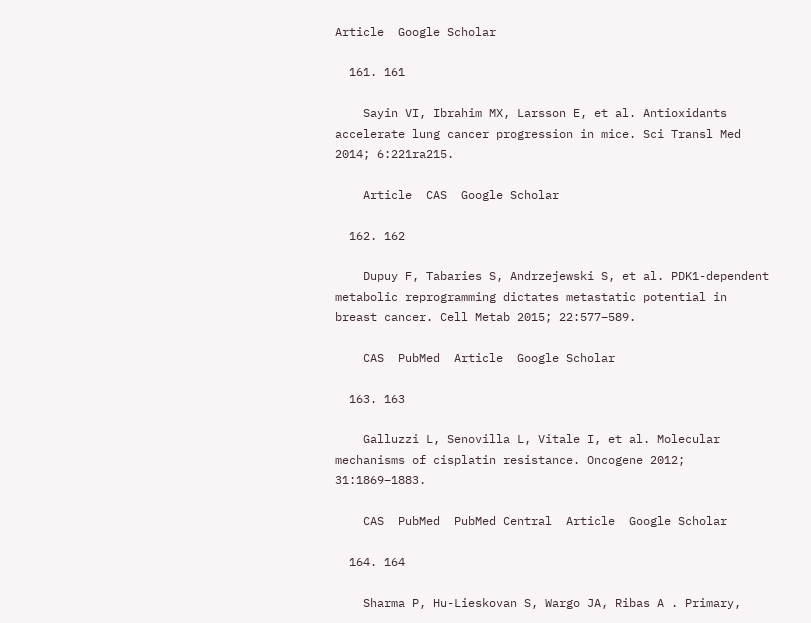Article  Google Scholar

  161. 161

    Sayin VI, Ibrahim MX, Larsson E, et al. Antioxidants accelerate lung cancer progression in mice. Sci Transl Med 2014; 6:221ra215.

    Article  CAS  Google Scholar

  162. 162

    Dupuy F, Tabaries S, Andrzejewski S, et al. PDK1-dependent metabolic reprogramming dictates metastatic potential in breast cancer. Cell Metab 2015; 22:577–589.

    CAS  PubMed  Article  Google Scholar

  163. 163

    Galluzzi L, Senovilla L, Vitale I, et al. Molecular mechanisms of cisplatin resistance. Oncogene 2012; 31:1869–1883.

    CAS  PubMed  PubMed Central  Article  Google Scholar

  164. 164

    Sharma P, Hu-Lieskovan S, Wargo JA, Ribas A . Primary,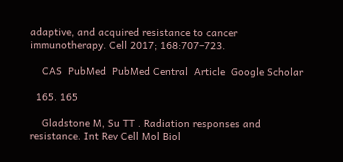adaptive, and acquired resistance to cancer immunotherapy. Cell 2017; 168:707–723.

    CAS  PubMed  PubMed Central  Article  Google Scholar

  165. 165

    Gladstone M, Su TT . Radiation responses and resistance. Int Rev Cell Mol Biol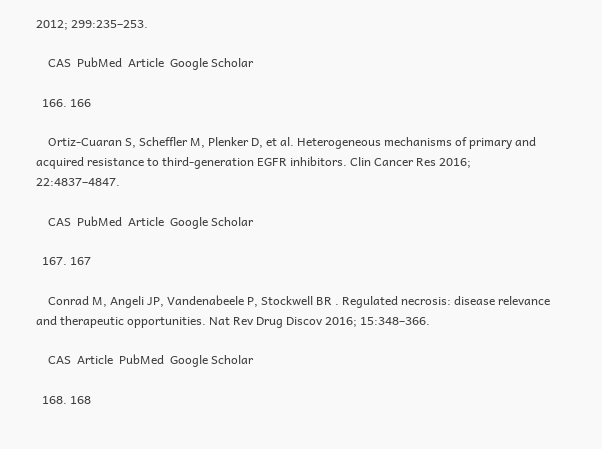2012; 299:235–253.

    CAS  PubMed  Article  Google Scholar

  166. 166

    Ortiz-Cuaran S, Scheffler M, Plenker D, et al. Heterogeneous mechanisms of primary and acquired resistance to third-generation EGFR inhibitors. Clin Cancer Res 2016; 22:4837–4847.

    CAS  PubMed  Article  Google Scholar

  167. 167

    Conrad M, Angeli JP, Vandenabeele P, Stockwell BR . Regulated necrosis: disease relevance and therapeutic opportunities. Nat Rev Drug Discov 2016; 15:348–366.

    CAS  Article  PubMed  Google Scholar

  168. 168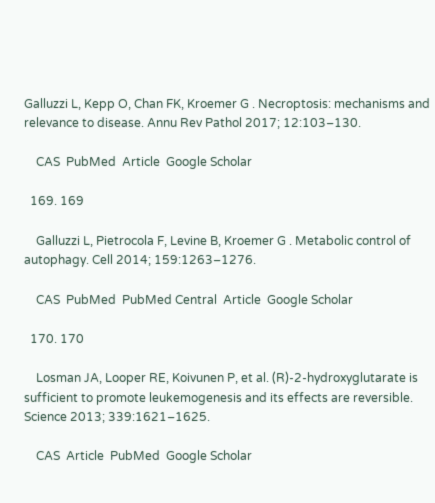Galluzzi L, Kepp O, Chan FK, Kroemer G . Necroptosis: mechanisms and relevance to disease. Annu Rev Pathol 2017; 12:103–130.

    CAS  PubMed  Article  Google Scholar

  169. 169

    Galluzzi L, Pietrocola F, Levine B, Kroemer G . Metabolic control of autophagy. Cell 2014; 159:1263–1276.

    CAS  PubMed  PubMed Central  Article  Google Scholar

  170. 170

    Losman JA, Looper RE, Koivunen P, et al. (R)-2-hydroxyglutarate is sufficient to promote leukemogenesis and its effects are reversible. Science 2013; 339:1621–1625.

    CAS  Article  PubMed  Google Scholar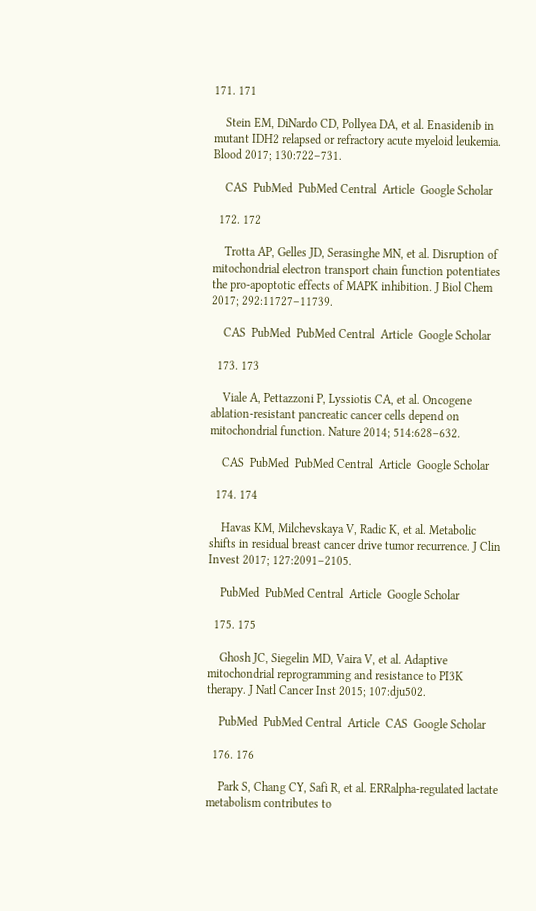171. 171

    Stein EM, DiNardo CD, Pollyea DA, et al. Enasidenib in mutant IDH2 relapsed or refractory acute myeloid leukemia. Blood 2017; 130:722–731.

    CAS  PubMed  PubMed Central  Article  Google Scholar

  172. 172

    Trotta AP, Gelles JD, Serasinghe MN, et al. Disruption of mitochondrial electron transport chain function potentiates the pro-apoptotic effects of MAPK inhibition. J Biol Chem 2017; 292:11727–11739.

    CAS  PubMed  PubMed Central  Article  Google Scholar

  173. 173

    Viale A, Pettazzoni P, Lyssiotis CA, et al. Oncogene ablation-resistant pancreatic cancer cells depend on mitochondrial function. Nature 2014; 514:628–632.

    CAS  PubMed  PubMed Central  Article  Google Scholar

  174. 174

    Havas KM, Milchevskaya V, Radic K, et al. Metabolic shifts in residual breast cancer drive tumor recurrence. J Clin Invest 2017; 127:2091–2105.

    PubMed  PubMed Central  Article  Google Scholar

  175. 175

    Ghosh JC, Siegelin MD, Vaira V, et al. Adaptive mitochondrial reprogramming and resistance to PI3K therapy. J Natl Cancer Inst 2015; 107:dju502.

    PubMed  PubMed Central  Article  CAS  Google Scholar

  176. 176

    Park S, Chang CY, Safi R, et al. ERRalpha-regulated lactate metabolism contributes to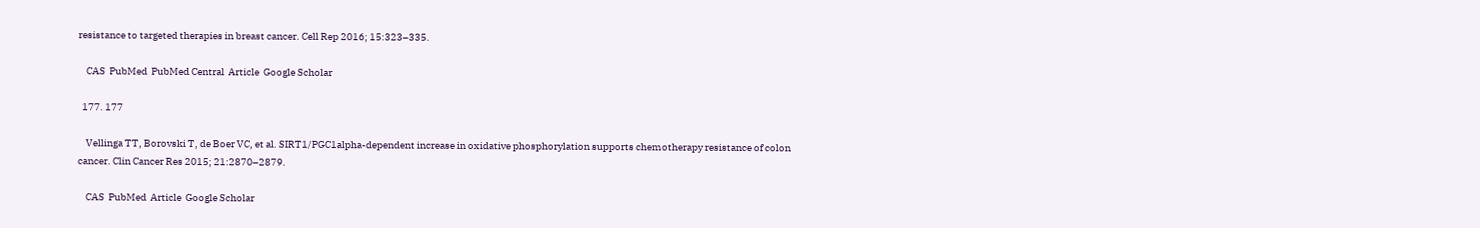resistance to targeted therapies in breast cancer. Cell Rep 2016; 15:323–335.

    CAS  PubMed  PubMed Central  Article  Google Scholar

  177. 177

    Vellinga TT, Borovski T, de Boer VC, et al. SIRT1/PGC1alpha-dependent increase in oxidative phosphorylation supports chemotherapy resistance of colon cancer. Clin Cancer Res 2015; 21:2870–2879.

    CAS  PubMed  Article  Google Scholar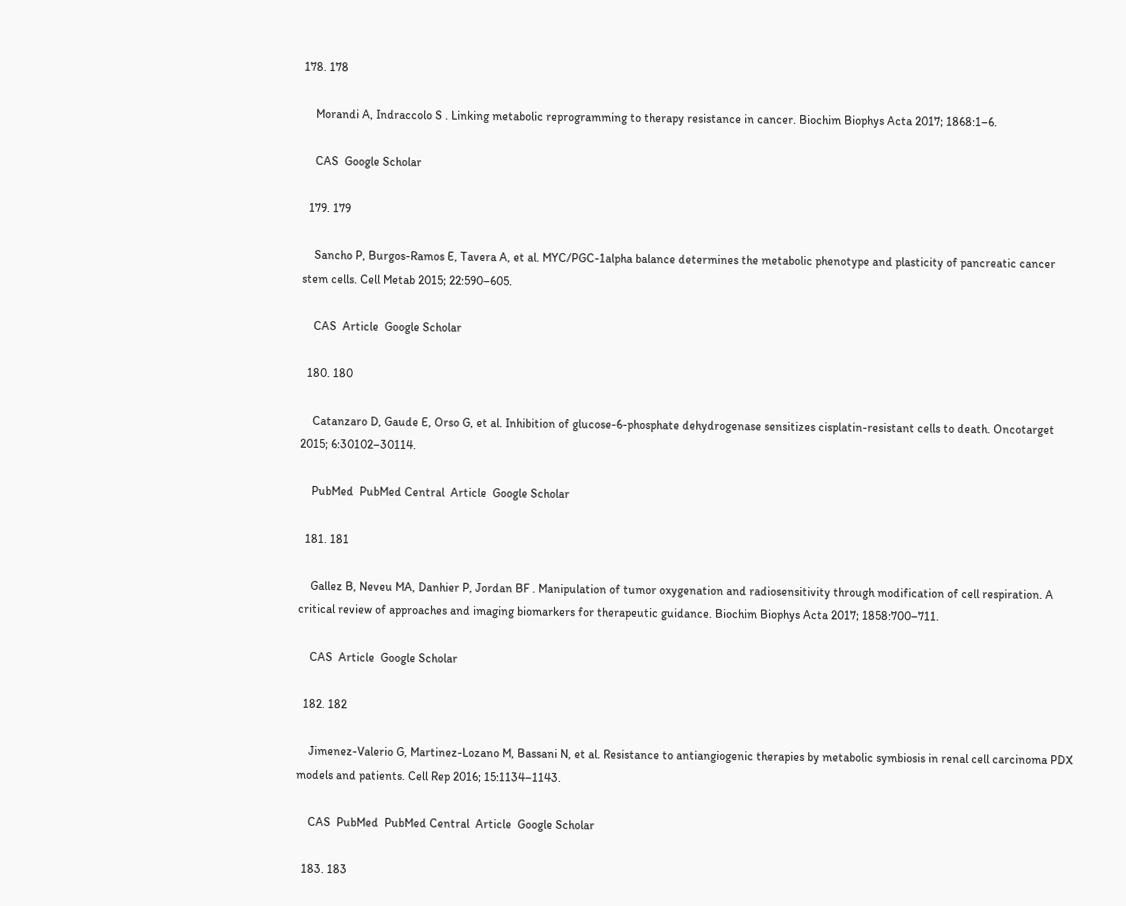178. 178

    Morandi A, Indraccolo S . Linking metabolic reprogramming to therapy resistance in cancer. Biochim Biophys Acta 2017; 1868:1–6.

    CAS  Google Scholar

  179. 179

    Sancho P, Burgos-Ramos E, Tavera A, et al. MYC/PGC-1alpha balance determines the metabolic phenotype and plasticity of pancreatic cancer stem cells. Cell Metab 2015; 22:590–605.

    CAS  Article  Google Scholar

  180. 180

    Catanzaro D, Gaude E, Orso G, et al. Inhibition of glucose-6-phosphate dehydrogenase sensitizes cisplatin-resistant cells to death. Oncotarget 2015; 6:30102–30114.

    PubMed  PubMed Central  Article  Google Scholar

  181. 181

    Gallez B, Neveu MA, Danhier P, Jordan BF . Manipulation of tumor oxygenation and radiosensitivity through modification of cell respiration. A critical review of approaches and imaging biomarkers for therapeutic guidance. Biochim Biophys Acta 2017; 1858:700–711.

    CAS  Article  Google Scholar

  182. 182

    Jimenez-Valerio G, Martinez-Lozano M, Bassani N, et al. Resistance to antiangiogenic therapies by metabolic symbiosis in renal cell carcinoma PDX models and patients. Cell Rep 2016; 15:1134–1143.

    CAS  PubMed  PubMed Central  Article  Google Scholar

  183. 183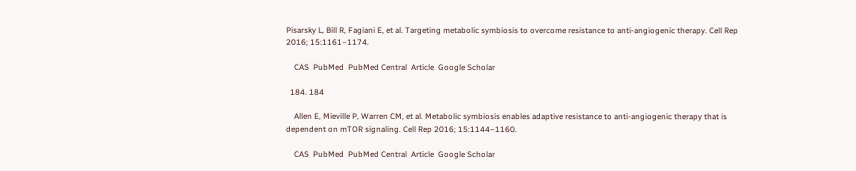Pisarsky L, Bill R, Fagiani E, et al. Targeting metabolic symbiosis to overcome resistance to anti-angiogenic therapy. Cell Rep 2016; 15:1161–1174.

    CAS  PubMed  PubMed Central  Article  Google Scholar

  184. 184

    Allen E, Mieville P, Warren CM, et al. Metabolic symbiosis enables adaptive resistance to anti-angiogenic therapy that is dependent on mTOR signaling. Cell Rep 2016; 15:1144–1160.

    CAS  PubMed  PubMed Central  Article  Google Scholar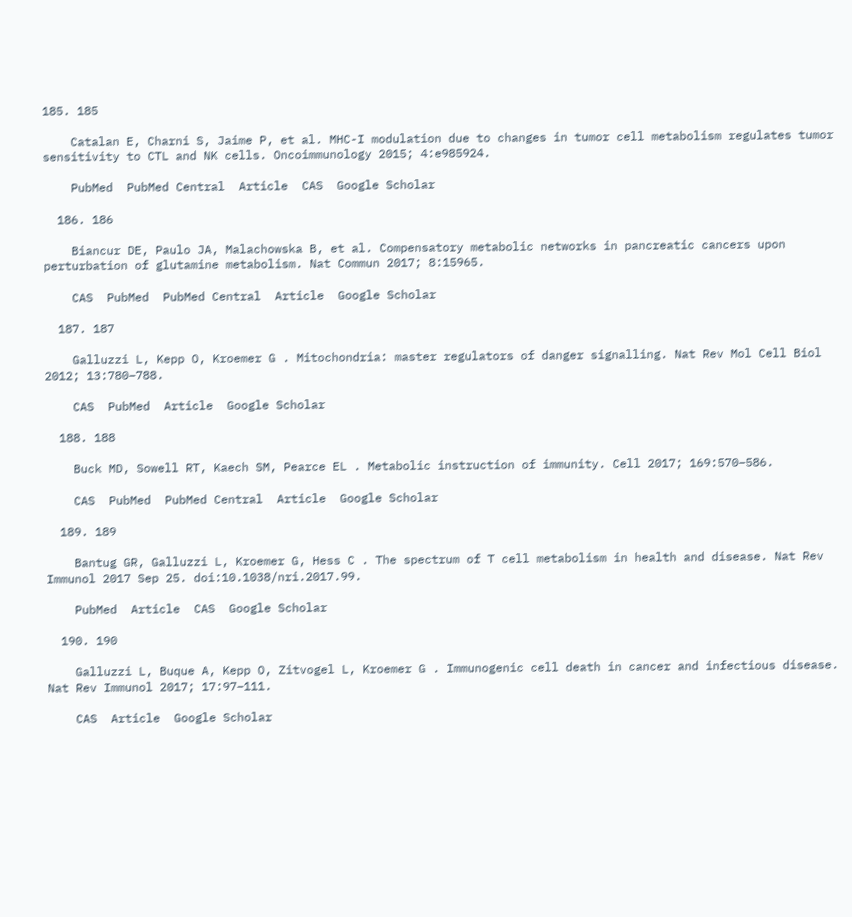185. 185

    Catalan E, Charni S, Jaime P, et al. MHC-I modulation due to changes in tumor cell metabolism regulates tumor sensitivity to CTL and NK cells. Oncoimmunology 2015; 4:e985924.

    PubMed  PubMed Central  Article  CAS  Google Scholar

  186. 186

    Biancur DE, Paulo JA, Malachowska B, et al. Compensatory metabolic networks in pancreatic cancers upon perturbation of glutamine metabolism. Nat Commun 2017; 8:15965.

    CAS  PubMed  PubMed Central  Article  Google Scholar

  187. 187

    Galluzzi L, Kepp O, Kroemer G . Mitochondria: master regulators of danger signalling. Nat Rev Mol Cell Biol 2012; 13:780–788.

    CAS  PubMed  Article  Google Scholar

  188. 188

    Buck MD, Sowell RT, Kaech SM, Pearce EL . Metabolic instruction of immunity. Cell 2017; 169:570–586.

    CAS  PubMed  PubMed Central  Article  Google Scholar

  189. 189

    Bantug GR, Galluzzi L, Kroemer G, Hess C . The spectrum of T cell metabolism in health and disease. Nat Rev Immunol 2017 Sep 25. doi:10.1038/nri.2017.99.

    PubMed  Article  CAS  Google Scholar

  190. 190

    Galluzzi L, Buque A, Kepp O, Zitvogel L, Kroemer G . Immunogenic cell death in cancer and infectious disease. Nat Rev Immunol 2017; 17:97–111.

    CAS  Article  Google Scholar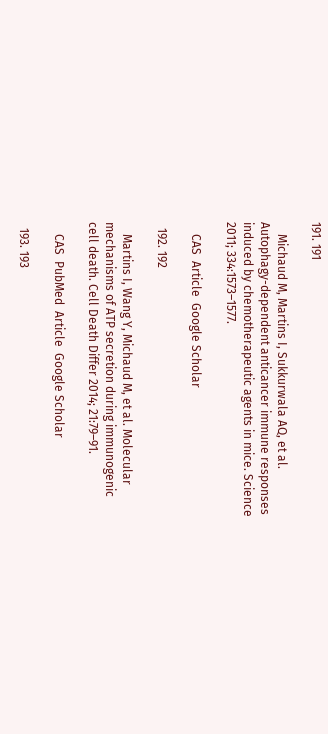191. 191

    Michaud M, Martins I, Sukkurwala AQ, et al. Autophagy-dependent anticancer immune responses induced by chemotherapeutic agents in mice. Science 2011; 334:1573–1577.

    CAS  Article  Google Scholar

  192. 192

    Martins I, Wang Y, Michaud M, et al. Molecular mechanisms of ATP secretion during immunogenic cell death. Cell Death Differ 2014; 21:79–91.

    CAS  PubMed  Article  Google Scholar

  193. 193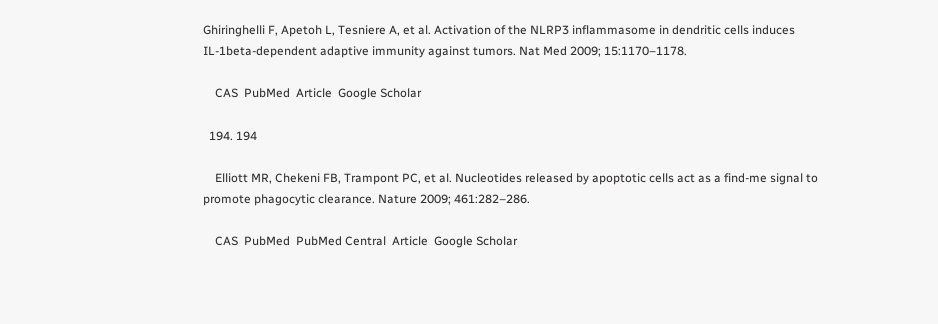Ghiringhelli F, Apetoh L, Tesniere A, et al. Activation of the NLRP3 inflammasome in dendritic cells induces IL-1beta-dependent adaptive immunity against tumors. Nat Med 2009; 15:1170–1178.

    CAS  PubMed  Article  Google Scholar

  194. 194

    Elliott MR, Chekeni FB, Trampont PC, et al. Nucleotides released by apoptotic cells act as a find-me signal to promote phagocytic clearance. Nature 2009; 461:282–286.

    CAS  PubMed  PubMed Central  Article  Google Scholar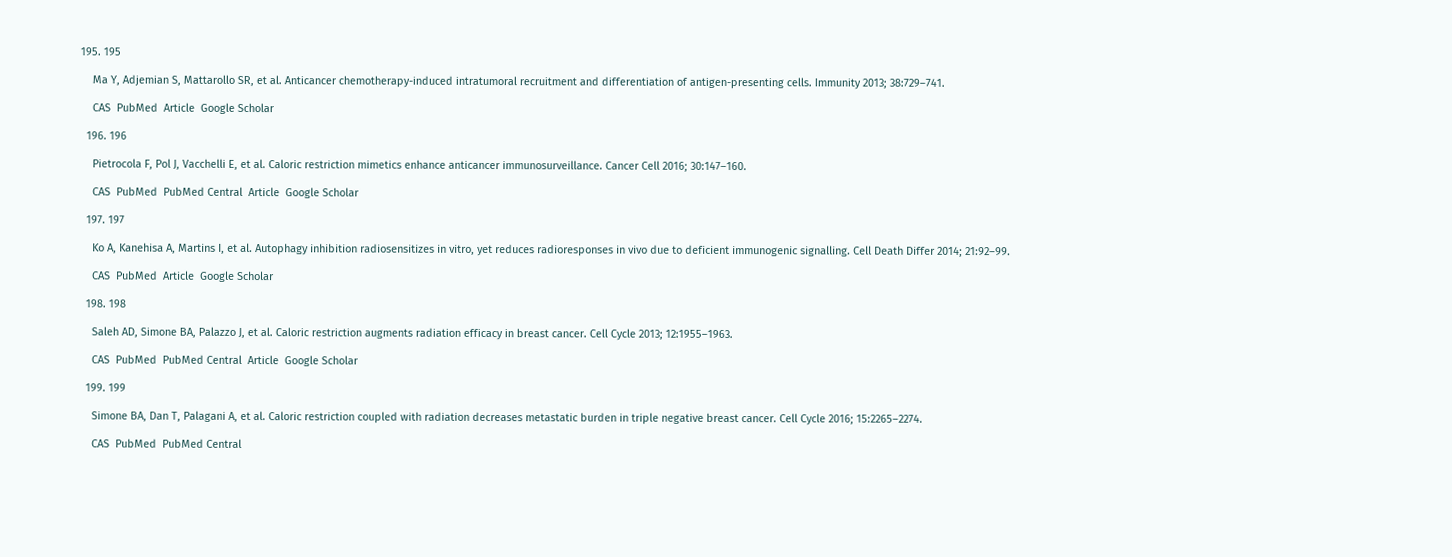195. 195

    Ma Y, Adjemian S, Mattarollo SR, et al. Anticancer chemotherapy-induced intratumoral recruitment and differentiation of antigen-presenting cells. Immunity 2013; 38:729–741.

    CAS  PubMed  Article  Google Scholar

  196. 196

    Pietrocola F, Pol J, Vacchelli E, et al. Caloric restriction mimetics enhance anticancer immunosurveillance. Cancer Cell 2016; 30:147–160.

    CAS  PubMed  PubMed Central  Article  Google Scholar

  197. 197

    Ko A, Kanehisa A, Martins I, et al. Autophagy inhibition radiosensitizes in vitro, yet reduces radioresponses in vivo due to deficient immunogenic signalling. Cell Death Differ 2014; 21:92–99.

    CAS  PubMed  Article  Google Scholar

  198. 198

    Saleh AD, Simone BA, Palazzo J, et al. Caloric restriction augments radiation efficacy in breast cancer. Cell Cycle 2013; 12:1955–1963.

    CAS  PubMed  PubMed Central  Article  Google Scholar

  199. 199

    Simone BA, Dan T, Palagani A, et al. Caloric restriction coupled with radiation decreases metastatic burden in triple negative breast cancer. Cell Cycle 2016; 15:2265–2274.

    CAS  PubMed  PubMed Central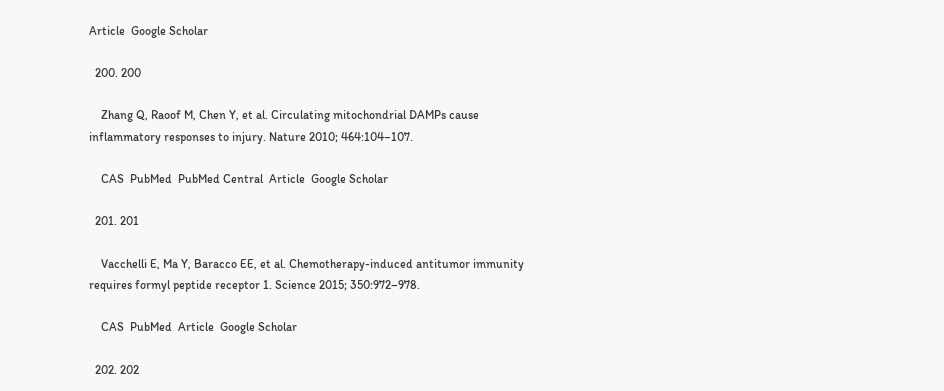Article  Google Scholar

  200. 200

    Zhang Q, Raoof M, Chen Y, et al. Circulating mitochondrial DAMPs cause inflammatory responses to injury. Nature 2010; 464:104–107.

    CAS  PubMed  PubMed Central  Article  Google Scholar

  201. 201

    Vacchelli E, Ma Y, Baracco EE, et al. Chemotherapy-induced antitumor immunity requires formyl peptide receptor 1. Science 2015; 350:972–978.

    CAS  PubMed  Article  Google Scholar

  202. 202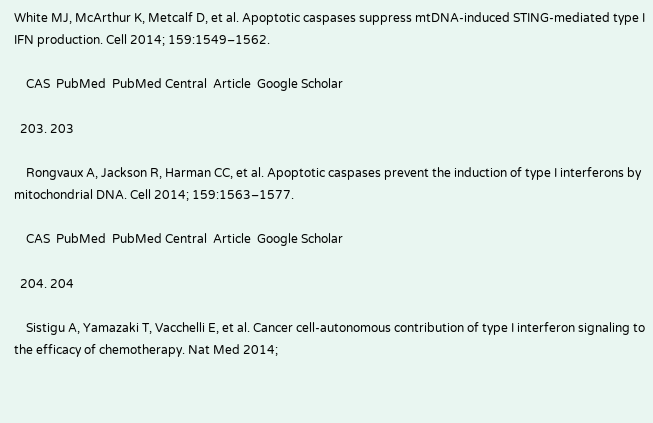White MJ, McArthur K, Metcalf D, et al. Apoptotic caspases suppress mtDNA-induced STING-mediated type I IFN production. Cell 2014; 159:1549–1562.

    CAS  PubMed  PubMed Central  Article  Google Scholar

  203. 203

    Rongvaux A, Jackson R, Harman CC, et al. Apoptotic caspases prevent the induction of type I interferons by mitochondrial DNA. Cell 2014; 159:1563–1577.

    CAS  PubMed  PubMed Central  Article  Google Scholar

  204. 204

    Sistigu A, Yamazaki T, Vacchelli E, et al. Cancer cell-autonomous contribution of type I interferon signaling to the efficacy of chemotherapy. Nat Med 2014;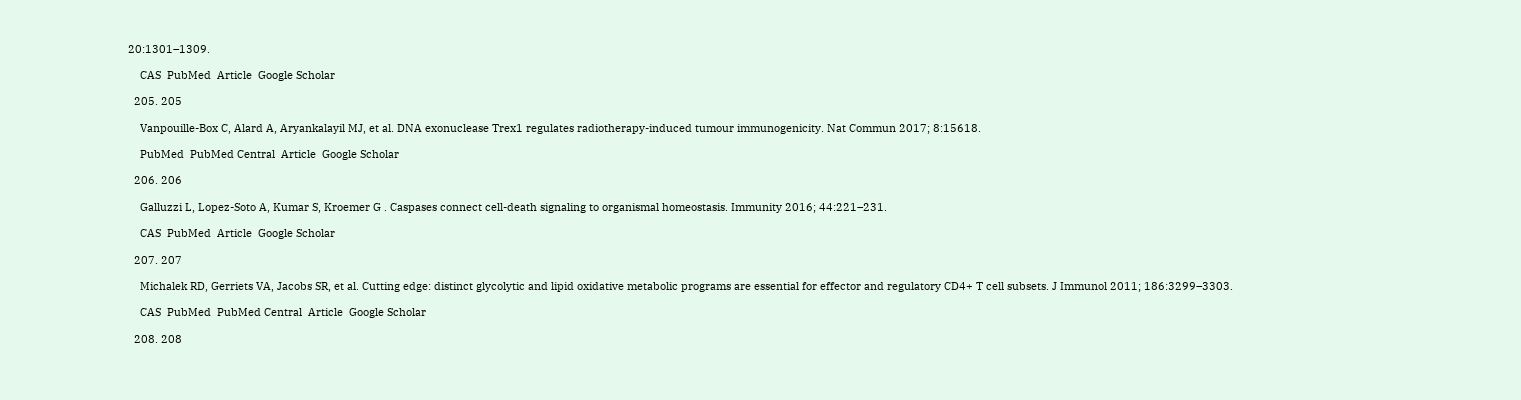20:1301–1309.

    CAS  PubMed  Article  Google Scholar

  205. 205

    Vanpouille-Box C, Alard A, Aryankalayil MJ, et al. DNA exonuclease Trex1 regulates radiotherapy-induced tumour immunogenicity. Nat Commun 2017; 8:15618.

    PubMed  PubMed Central  Article  Google Scholar

  206. 206

    Galluzzi L, Lopez-Soto A, Kumar S, Kroemer G . Caspases connect cell-death signaling to organismal homeostasis. Immunity 2016; 44:221–231.

    CAS  PubMed  Article  Google Scholar

  207. 207

    Michalek RD, Gerriets VA, Jacobs SR, et al. Cutting edge: distinct glycolytic and lipid oxidative metabolic programs are essential for effector and regulatory CD4+ T cell subsets. J Immunol 2011; 186:3299–3303.

    CAS  PubMed  PubMed Central  Article  Google Scholar

  208. 208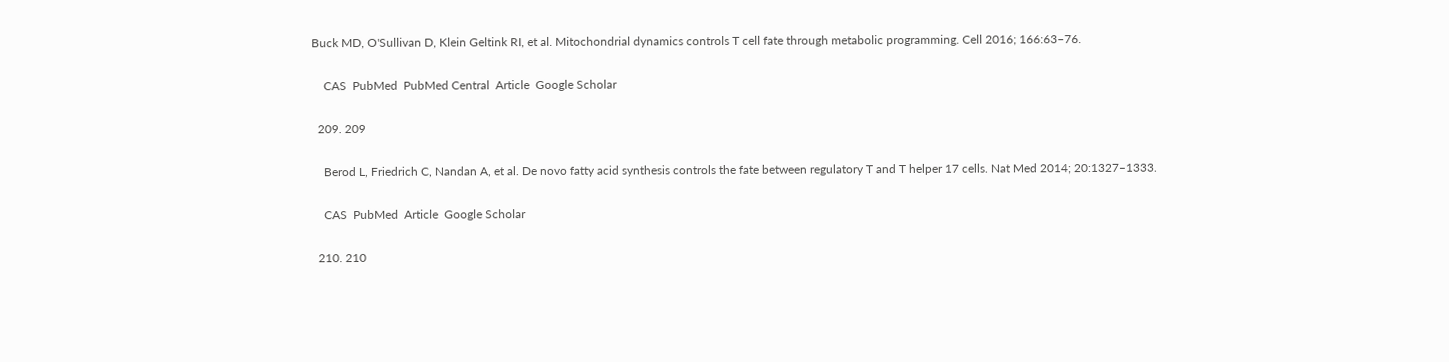Buck MD, O'Sullivan D, Klein Geltink RI, et al. Mitochondrial dynamics controls T cell fate through metabolic programming. Cell 2016; 166:63–76.

    CAS  PubMed  PubMed Central  Article  Google Scholar

  209. 209

    Berod L, Friedrich C, Nandan A, et al. De novo fatty acid synthesis controls the fate between regulatory T and T helper 17 cells. Nat Med 2014; 20:1327–1333.

    CAS  PubMed  Article  Google Scholar

  210. 210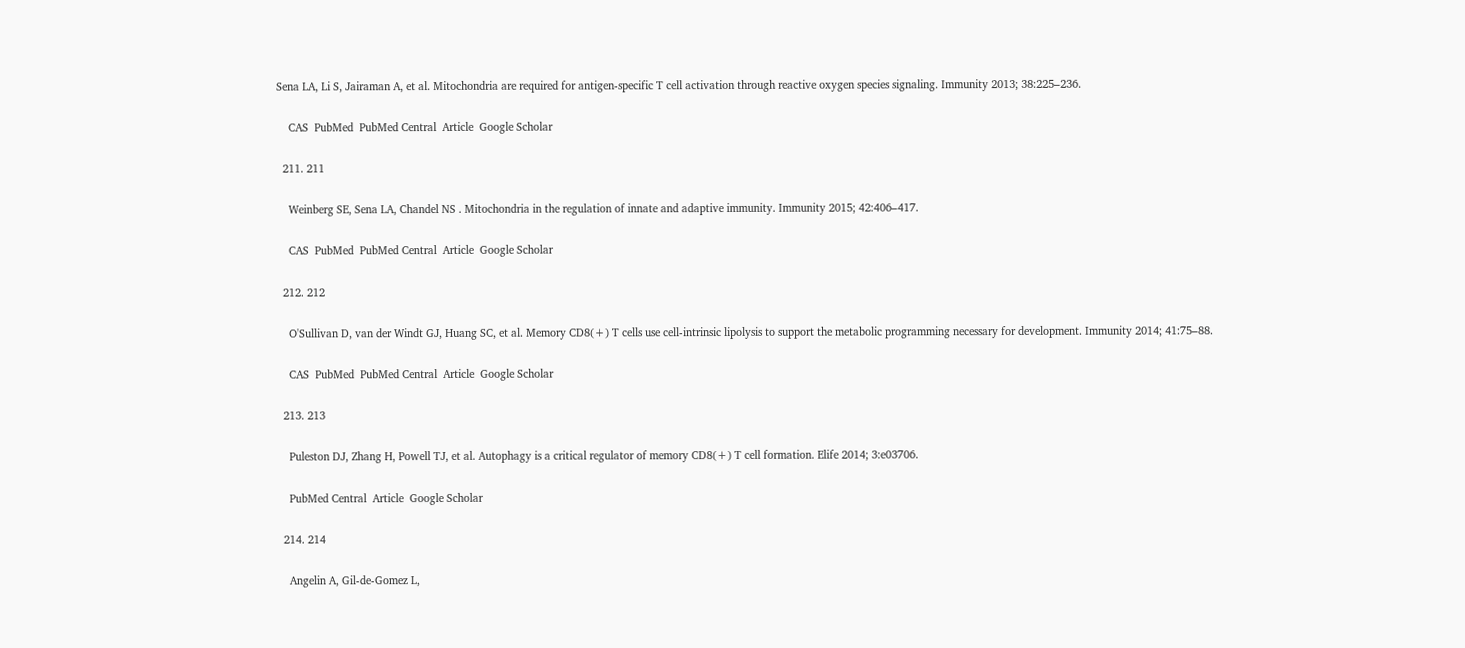Sena LA, Li S, Jairaman A, et al. Mitochondria are required for antigen-specific T cell activation through reactive oxygen species signaling. Immunity 2013; 38:225–236.

    CAS  PubMed  PubMed Central  Article  Google Scholar

  211. 211

    Weinberg SE, Sena LA, Chandel NS . Mitochondria in the regulation of innate and adaptive immunity. Immunity 2015; 42:406–417.

    CAS  PubMed  PubMed Central  Article  Google Scholar

  212. 212

    O'Sullivan D, van der Windt GJ, Huang SC, et al. Memory CD8(+) T cells use cell-intrinsic lipolysis to support the metabolic programming necessary for development. Immunity 2014; 41:75–88.

    CAS  PubMed  PubMed Central  Article  Google Scholar

  213. 213

    Puleston DJ, Zhang H, Powell TJ, et al. Autophagy is a critical regulator of memory CD8(+) T cell formation. Elife 2014; 3:e03706.

    PubMed Central  Article  Google Scholar

  214. 214

    Angelin A, Gil-de-Gomez L,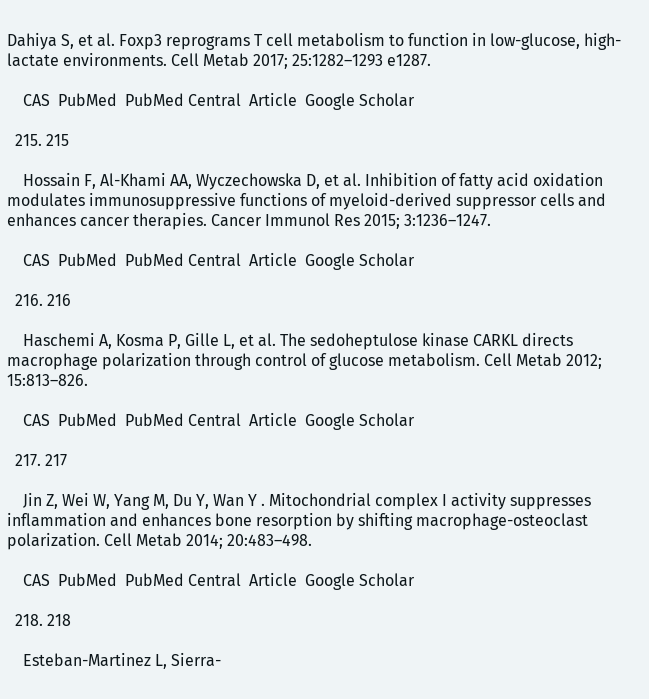Dahiya S, et al. Foxp3 reprograms T cell metabolism to function in low-glucose, high-lactate environments. Cell Metab 2017; 25:1282–1293 e1287.

    CAS  PubMed  PubMed Central  Article  Google Scholar

  215. 215

    Hossain F, Al-Khami AA, Wyczechowska D, et al. Inhibition of fatty acid oxidation modulates immunosuppressive functions of myeloid-derived suppressor cells and enhances cancer therapies. Cancer Immunol Res 2015; 3:1236–1247.

    CAS  PubMed  PubMed Central  Article  Google Scholar

  216. 216

    Haschemi A, Kosma P, Gille L, et al. The sedoheptulose kinase CARKL directs macrophage polarization through control of glucose metabolism. Cell Metab 2012; 15:813–826.

    CAS  PubMed  PubMed Central  Article  Google Scholar

  217. 217

    Jin Z, Wei W, Yang M, Du Y, Wan Y . Mitochondrial complex I activity suppresses inflammation and enhances bone resorption by shifting macrophage-osteoclast polarization. Cell Metab 2014; 20:483–498.

    CAS  PubMed  PubMed Central  Article  Google Scholar

  218. 218

    Esteban-Martinez L, Sierra-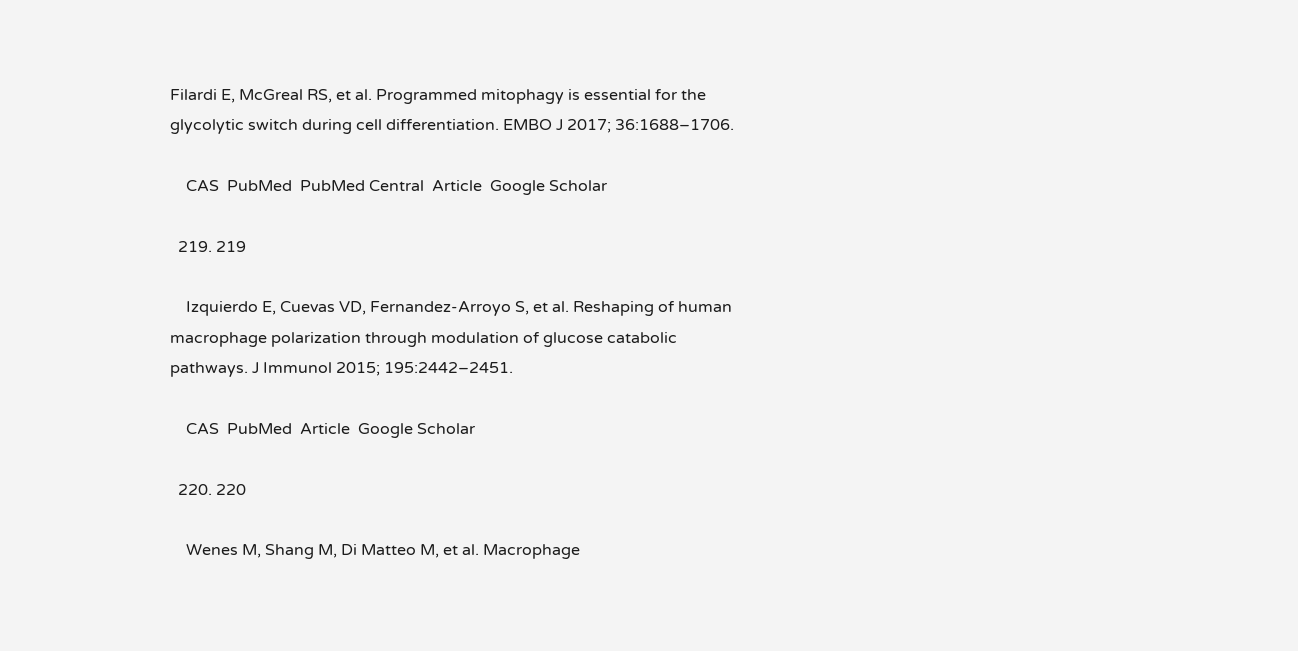Filardi E, McGreal RS, et al. Programmed mitophagy is essential for the glycolytic switch during cell differentiation. EMBO J 2017; 36:1688–1706.

    CAS  PubMed  PubMed Central  Article  Google Scholar

  219. 219

    Izquierdo E, Cuevas VD, Fernandez-Arroyo S, et al. Reshaping of human macrophage polarization through modulation of glucose catabolic pathways. J Immunol 2015; 195:2442–2451.

    CAS  PubMed  Article  Google Scholar

  220. 220

    Wenes M, Shang M, Di Matteo M, et al. Macrophage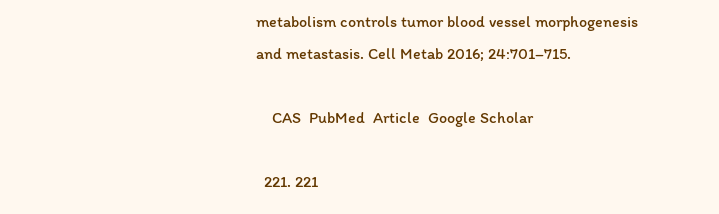metabolism controls tumor blood vessel morphogenesis and metastasis. Cell Metab 2016; 24:701–715.

    CAS  PubMed  Article  Google Scholar

  221. 221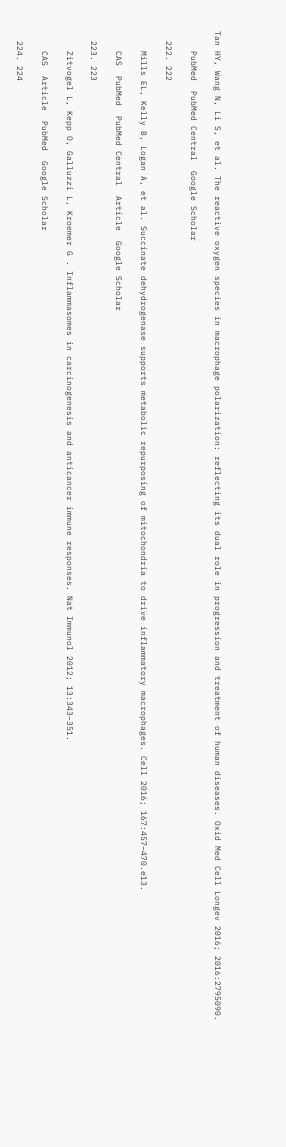Tan HY, Wang N, Li S, et al. The reactive oxygen species in macrophage polarization: reflecting its dual role in progression and treatment of human diseases. Oxid Med Cell Longev 2016; 2016:2795090.

    PubMed  PubMed Central  Google Scholar

  222. 222

    Mills EL, Kelly B, Logan A, et al. Succinate dehydrogenase supports metabolic repurposing of mitochondria to drive inflammatory macrophages. Cell 2016; 167:457–470.e13.

    CAS  PubMed  PubMed Central  Article  Google Scholar

  223. 223

    Zitvogel L, Kepp O, Galluzzi L, Kroemer G . Inflammasomes in carcinogenesis and anticancer immune responses. Nat Immunol 2012; 13:343–351.

    CAS  Article  PubMed  Google Scholar

  224. 224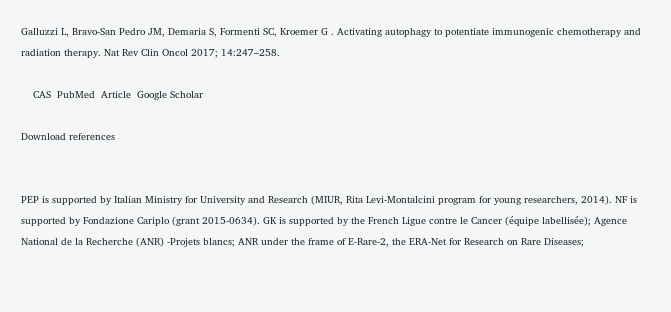Galluzzi L, Bravo-San Pedro JM, Demaria S, Formenti SC, Kroemer G . Activating autophagy to potentiate immunogenic chemotherapy and radiation therapy. Nat Rev Clin Oncol 2017; 14:247–258.

    CAS  PubMed  Article  Google Scholar

Download references


PEP is supported by Italian Ministry for University and Research (MIUR, Rita Levi-Montalcini program for young researchers, 2014). NF is supported by Fondazione Cariplo (grant 2015-0634). GK is supported by the French Ligue contre le Cancer (équipe labellisée); Agence National de la Recherche (ANR) -Projets blancs; ANR under the frame of E-Rare-2, the ERA-Net for Research on Rare Diseases;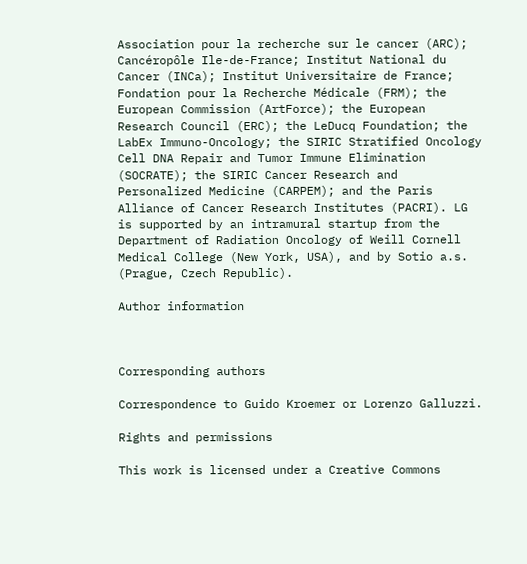Association pour la recherche sur le cancer (ARC); Cancéropôle Ile-de-France; Institut National du Cancer (INCa); Institut Universitaire de France; Fondation pour la Recherche Médicale (FRM); the European Commission (ArtForce); the European Research Council (ERC); the LeDucq Foundation; the LabEx Immuno-Oncology; the SIRIC Stratified Oncology Cell DNA Repair and Tumor Immune Elimination (SOCRATE); the SIRIC Cancer Research and Personalized Medicine (CARPEM); and the Paris Alliance of Cancer Research Institutes (PACRI). LG is supported by an intramural startup from the Department of Radiation Oncology of Weill Cornell Medical College (New York, USA), and by Sotio a.s. (Prague, Czech Republic).

Author information



Corresponding authors

Correspondence to Guido Kroemer or Lorenzo Galluzzi.

Rights and permissions

This work is licensed under a Creative Commons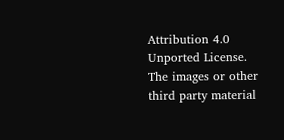Attribution 4.0 Unported License. The images or other third party material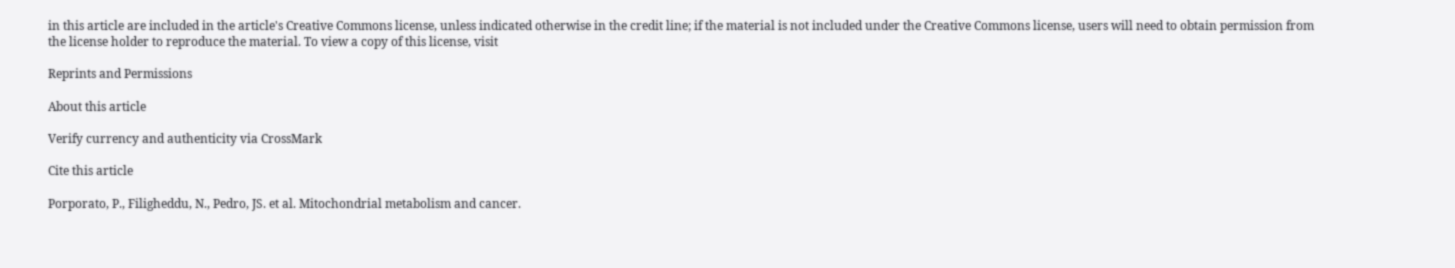in this article are included in the article's Creative Commons license, unless indicated otherwise in the credit line; if the material is not included under the Creative Commons license, users will need to obtain permission from the license holder to reproduce the material. To view a copy of this license, visit

Reprints and Permissions

About this article

Verify currency and authenticity via CrossMark

Cite this article

Porporato, P., Filigheddu, N., Pedro, JS. et al. Mitochondrial metabolism and cancer.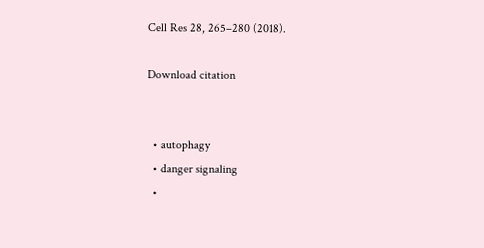Cell Res 28, 265–280 (2018).

Download citation


  • autophagy
  • danger signaling
  •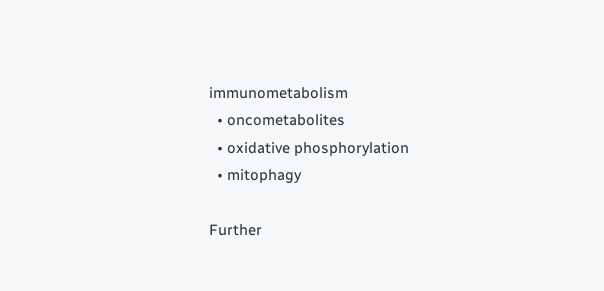immunometabolism
  • oncometabolites
  • oxidative phosphorylation
  • mitophagy

Further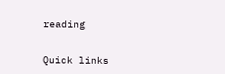reading


Quick links